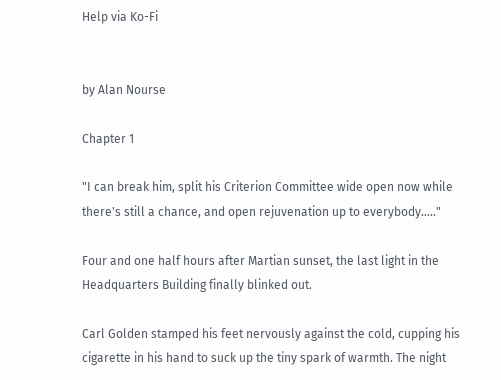Help via Ko-Fi


by Alan Nourse

Chapter 1

"I can break him, split his Criterion Committee wide open now while there's still a chance, and open rejuvenation up to everybody....."

Four and one half hours after Martian sunset, the last light in the Headquarters Building finally blinked out.

Carl Golden stamped his feet nervously against the cold, cupping his cigarette in his hand to suck up the tiny spark of warmth. The night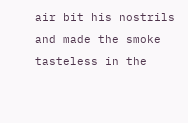air bit his nostrils and made the smoke tasteless in the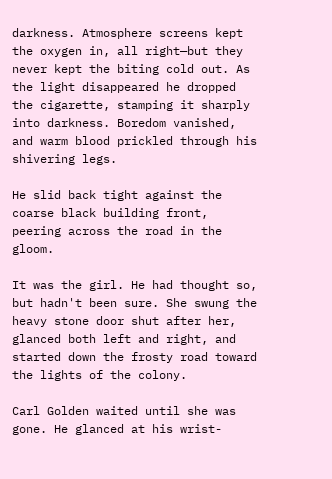darkness. Atmosphere screens kept the oxygen in, all right—but they never kept the biting cold out. As the light disappeared he dropped the cigarette, stamping it sharply into darkness. Boredom vanished, and warm blood prickled through his shivering legs.

He slid back tight against the coarse black building front, peering across the road in the gloom.

It was the girl. He had thought so, but hadn't been sure. She swung the heavy stone door shut after her, glanced both left and right, and started down the frosty road toward the lights of the colony.

Carl Golden waited until she was gone. He glanced at his wrist-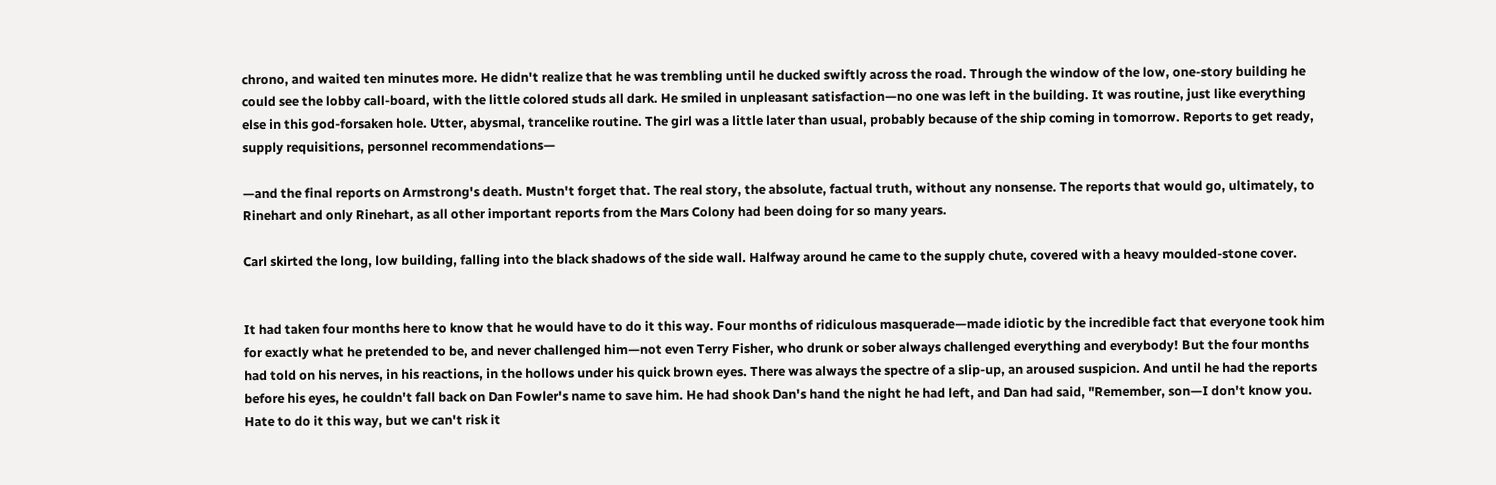chrono, and waited ten minutes more. He didn't realize that he was trembling until he ducked swiftly across the road. Through the window of the low, one-story building he could see the lobby call-board, with the little colored studs all dark. He smiled in unpleasant satisfaction—no one was left in the building. It was routine, just like everything else in this god-forsaken hole. Utter, abysmal, trancelike routine. The girl was a little later than usual, probably because of the ship coming in tomorrow. Reports to get ready, supply requisitions, personnel recommendations—

—and the final reports on Armstrong's death. Mustn't forget that. The real story, the absolute, factual truth, without any nonsense. The reports that would go, ultimately, to Rinehart and only Rinehart, as all other important reports from the Mars Colony had been doing for so many years.

Carl skirted the long, low building, falling into the black shadows of the side wall. Halfway around he came to the supply chute, covered with a heavy moulded-stone cover.


It had taken four months here to know that he would have to do it this way. Four months of ridiculous masquerade—made idiotic by the incredible fact that everyone took him for exactly what he pretended to be, and never challenged him—not even Terry Fisher, who drunk or sober always challenged everything and everybody! But the four months had told on his nerves, in his reactions, in the hollows under his quick brown eyes. There was always the spectre of a slip-up, an aroused suspicion. And until he had the reports before his eyes, he couldn't fall back on Dan Fowler's name to save him. He had shook Dan's hand the night he had left, and Dan had said, "Remember, son—I don't know you. Hate to do it this way, but we can't risk it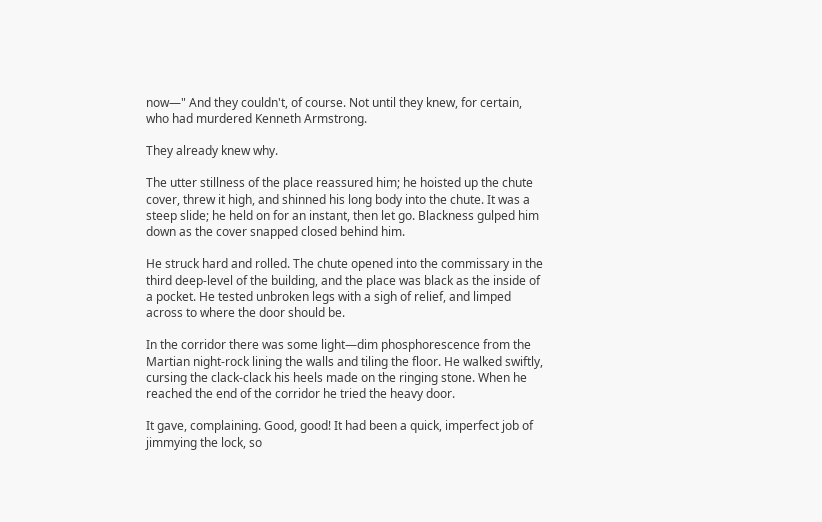now—" And they couldn't, of course. Not until they knew, for certain, who had murdered Kenneth Armstrong.

They already knew why.

The utter stillness of the place reassured him; he hoisted up the chute cover, threw it high, and shinned his long body into the chute. It was a steep slide; he held on for an instant, then let go. Blackness gulped him down as the cover snapped closed behind him.

He struck hard and rolled. The chute opened into the commissary in the third deep-level of the building, and the place was black as the inside of a pocket. He tested unbroken legs with a sigh of relief, and limped across to where the door should be.

In the corridor there was some light—dim phosphorescence from the Martian night-rock lining the walls and tiling the floor. He walked swiftly, cursing the clack-clack his heels made on the ringing stone. When he reached the end of the corridor he tried the heavy door.

It gave, complaining. Good, good! It had been a quick, imperfect job of jimmying the lock, so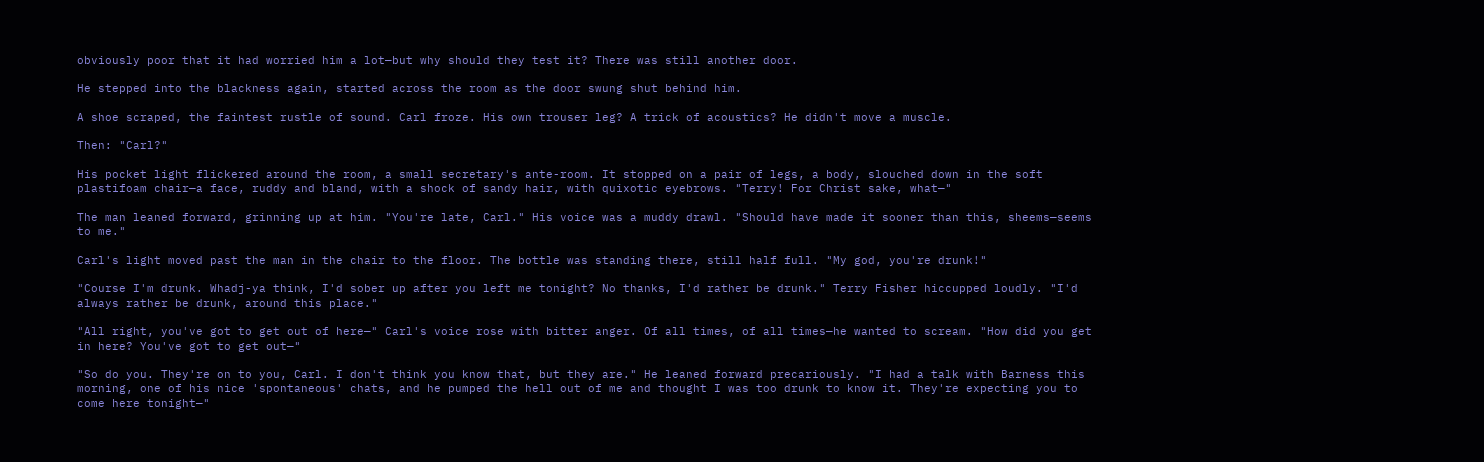obviously poor that it had worried him a lot—but why should they test it? There was still another door.

He stepped into the blackness again, started across the room as the door swung shut behind him.

A shoe scraped, the faintest rustle of sound. Carl froze. His own trouser leg? A trick of acoustics? He didn't move a muscle.

Then: "Carl?"

His pocket light flickered around the room, a small secretary's ante-room. It stopped on a pair of legs, a body, slouched down in the soft plastifoam chair—a face, ruddy and bland, with a shock of sandy hair, with quixotic eyebrows. "Terry! For Christ sake, what—"

The man leaned forward, grinning up at him. "You're late, Carl." His voice was a muddy drawl. "Should have made it sooner than this, sheems—seems to me."

Carl's light moved past the man in the chair to the floor. The bottle was standing there, still half full. "My god, you're drunk!"

"Course I'm drunk. Whadj-ya think, I'd sober up after you left me tonight? No thanks, I'd rather be drunk." Terry Fisher hiccupped loudly. "I'd always rather be drunk, around this place."

"All right, you've got to get out of here—" Carl's voice rose with bitter anger. Of all times, of all times—he wanted to scream. "How did you get in here? You've got to get out—"

"So do you. They're on to you, Carl. I don't think you know that, but they are." He leaned forward precariously. "I had a talk with Barness this morning, one of his nice 'spontaneous' chats, and he pumped the hell out of me and thought I was too drunk to know it. They're expecting you to come here tonight—"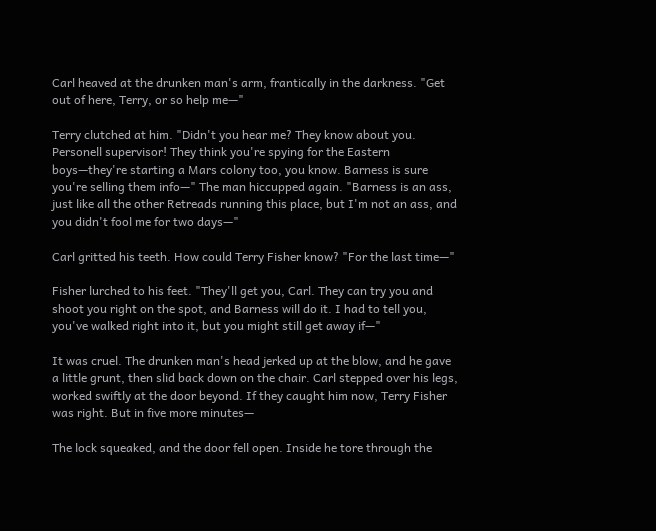Carl heaved at the drunken man's arm, frantically in the darkness. "Get out of here, Terry, or so help me—"

Terry clutched at him. "Didn't you hear me? They know about you. Personell supervisor! They think you're spying for the Eastern boys—they're starting a Mars colony too, you know. Barness is sure you're selling them info—" The man hiccupped again. "Barness is an ass, just like all the other Retreads running this place, but I'm not an ass, and you didn't fool me for two days—"

Carl gritted his teeth. How could Terry Fisher know? "For the last time—"

Fisher lurched to his feet. "They'll get you, Carl. They can try you and shoot you right on the spot, and Barness will do it. I had to tell you, you've walked right into it, but you might still get away if—"

It was cruel. The drunken man's head jerked up at the blow, and he gave a little grunt, then slid back down on the chair. Carl stepped over his legs, worked swiftly at the door beyond. If they caught him now, Terry Fisher was right. But in five more minutes—

The lock squeaked, and the door fell open. Inside he tore through the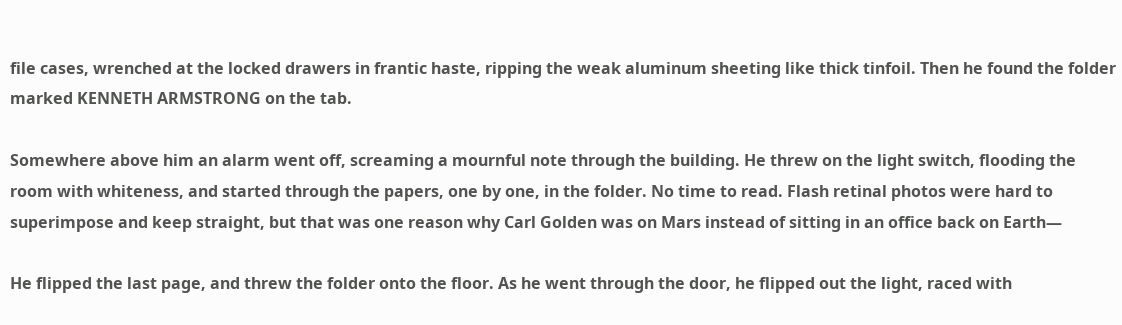file cases, wrenched at the locked drawers in frantic haste, ripping the weak aluminum sheeting like thick tinfoil. Then he found the folder marked KENNETH ARMSTRONG on the tab.

Somewhere above him an alarm went off, screaming a mournful note through the building. He threw on the light switch, flooding the room with whiteness, and started through the papers, one by one, in the folder. No time to read. Flash retinal photos were hard to superimpose and keep straight, but that was one reason why Carl Golden was on Mars instead of sitting in an office back on Earth—

He flipped the last page, and threw the folder onto the floor. As he went through the door, he flipped out the light, raced with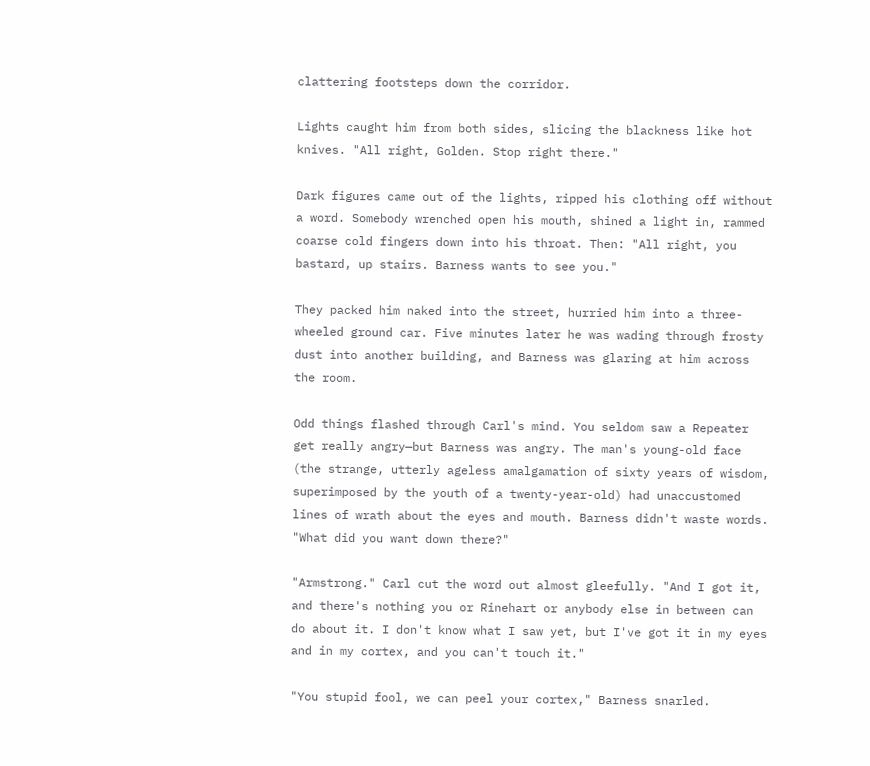clattering footsteps down the corridor.

Lights caught him from both sides, slicing the blackness like hot knives. "All right, Golden. Stop right there."

Dark figures came out of the lights, ripped his clothing off without a word. Somebody wrenched open his mouth, shined a light in, rammed coarse cold fingers down into his throat. Then: "All right, you bastard, up stairs. Barness wants to see you."

They packed him naked into the street, hurried him into a three-wheeled ground car. Five minutes later he was wading through frosty dust into another building, and Barness was glaring at him across the room.

Odd things flashed through Carl's mind. You seldom saw a Repeater get really angry—but Barness was angry. The man's young-old face (the strange, utterly ageless amalgamation of sixty years of wisdom, superimposed by the youth of a twenty-year-old) had unaccustomed lines of wrath about the eyes and mouth. Barness didn't waste words. "What did you want down there?"

"Armstrong." Carl cut the word out almost gleefully. "And I got it, and there's nothing you or Rinehart or anybody else in between can do about it. I don't know what I saw yet, but I've got it in my eyes and in my cortex, and you can't touch it."

"You stupid fool, we can peel your cortex," Barness snarled.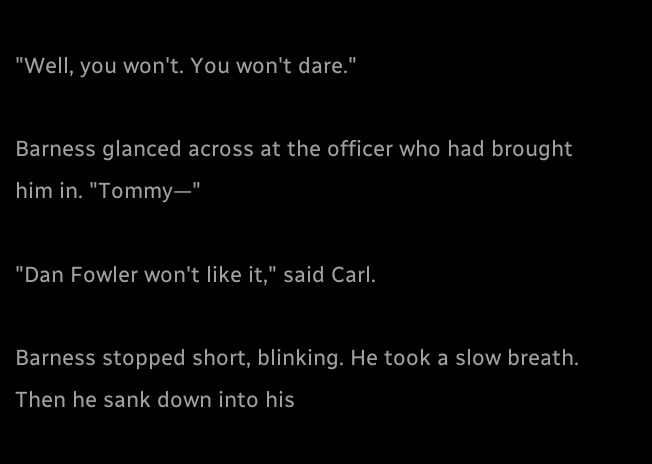"Well, you won't. You won't dare."

Barness glanced across at the officer who had brought him in. "Tommy—"

"Dan Fowler won't like it," said Carl.

Barness stopped short, blinking. He took a slow breath. Then he sank down into his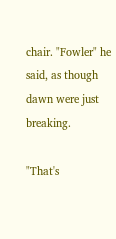chair. "Fowler" he said, as though dawn were just breaking.

"That's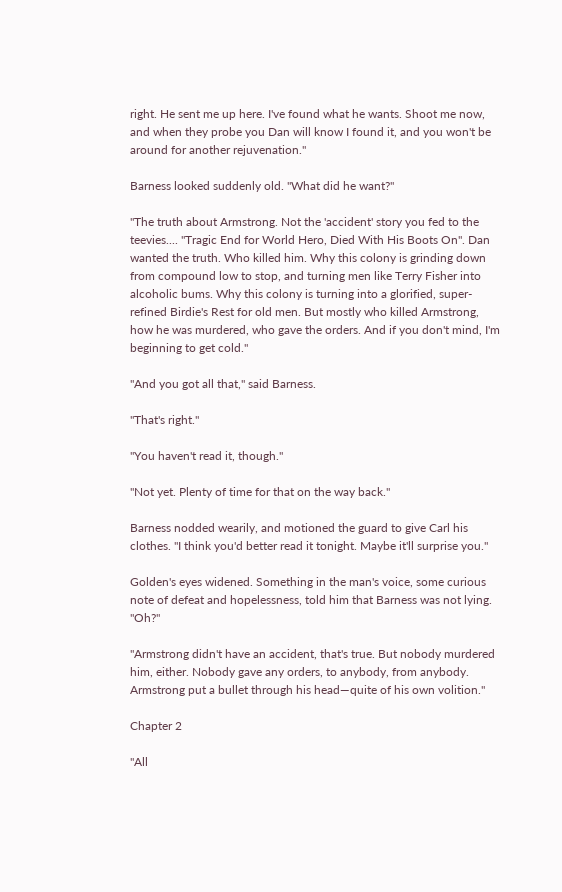right. He sent me up here. I've found what he wants. Shoot me now, and when they probe you Dan will know I found it, and you won't be around for another rejuvenation."

Barness looked suddenly old. "What did he want?"

"The truth about Armstrong. Not the 'accident' story you fed to the teevies.... "Tragic End for World Hero, Died With His Boots On". Dan wanted the truth. Who killed him. Why this colony is grinding down from compound low to stop, and turning men like Terry Fisher into alcoholic bums. Why this colony is turning into a glorified, super-refined Birdie's Rest for old men. But mostly who killed Armstrong, how he was murdered, who gave the orders. And if you don't mind, I'm beginning to get cold."

"And you got all that," said Barness.

"That's right."

"You haven't read it, though."

"Not yet. Plenty of time for that on the way back."

Barness nodded wearily, and motioned the guard to give Carl his clothes. "I think you'd better read it tonight. Maybe it'll surprise you."

Golden's eyes widened. Something in the man's voice, some curious note of defeat and hopelessness, told him that Barness was not lying. "Oh?"

"Armstrong didn't have an accident, that's true. But nobody murdered him, either. Nobody gave any orders, to anybody, from anybody. Armstrong put a bullet through his head—quite of his own volition."

Chapter 2

"All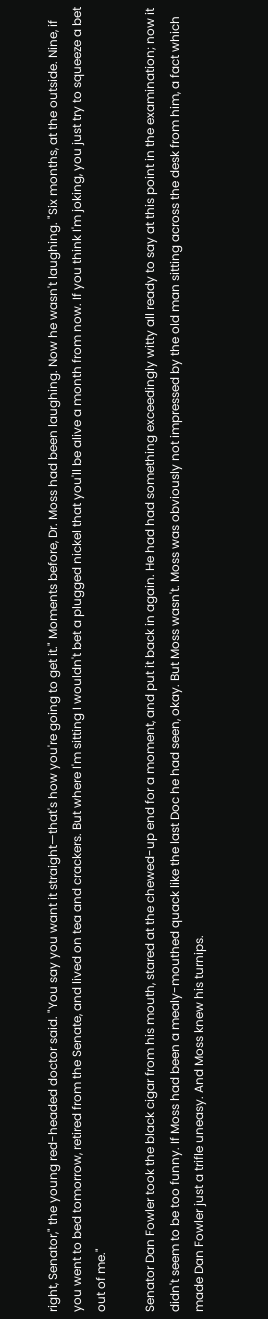right, Senator," the young red-headed doctor said. "You say you want it straight—that's how you're going to get it." Moments before, Dr. Moss had been laughing. Now he wasn't laughing. "Six months, at the outside. Nine, if you went to bed tomorrow, retired from the Senate, and lived on tea and crackers. But where I'm sitting I wouldn't bet a plugged nickel that you'll be alive a month from now. If you think I'm joking, you just try to squeeze a bet out of me."

Senator Dan Fowler took the black cigar from his mouth, stared at the chewed-up end for a moment, and put it back in again. He had had something exceedingly witty all ready to say at this point in the examination; now it didn't seem to be too funny. If Moss had been a mealy-mouthed quack like the last Doc he had seen, okay. But Moss wasn't. Moss was obviously not impressed by the old man sitting across the desk from him, a fact which made Dan Fowler just a trifle uneasy. And Moss knew his turnips.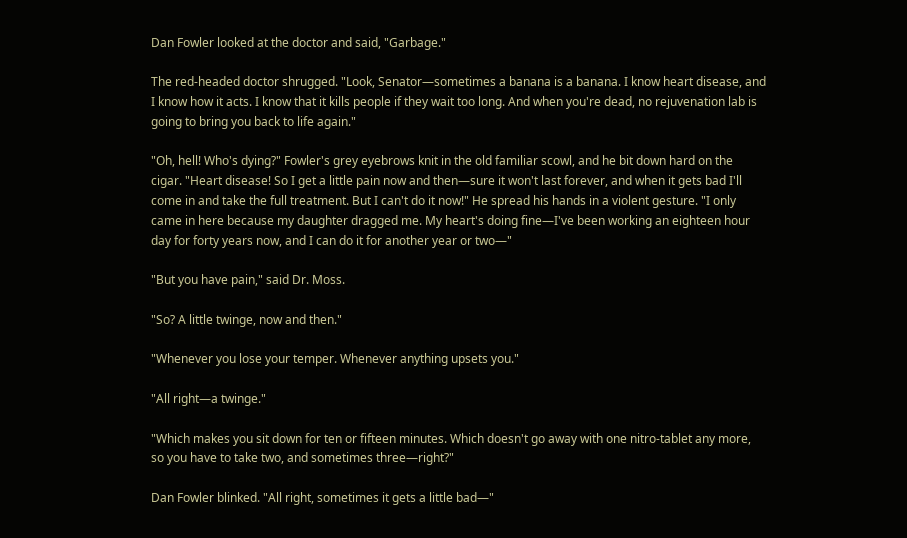Dan Fowler looked at the doctor and said, "Garbage."

The red-headed doctor shrugged. "Look, Senator—sometimes a banana is a banana. I know heart disease, and I know how it acts. I know that it kills people if they wait too long. And when you're dead, no rejuvenation lab is going to bring you back to life again."

"Oh, hell! Who's dying?" Fowler's grey eyebrows knit in the old familiar scowl, and he bit down hard on the cigar. "Heart disease! So I get a little pain now and then—sure it won't last forever, and when it gets bad I'll come in and take the full treatment. But I can't do it now!" He spread his hands in a violent gesture. "I only came in here because my daughter dragged me. My heart's doing fine—I've been working an eighteen hour day for forty years now, and I can do it for another year or two—"

"But you have pain," said Dr. Moss.

"So? A little twinge, now and then."

"Whenever you lose your temper. Whenever anything upsets you."

"All right—a twinge."

"Which makes you sit down for ten or fifteen minutes. Which doesn't go away with one nitro-tablet any more, so you have to take two, and sometimes three—right?"

Dan Fowler blinked. "All right, sometimes it gets a little bad—"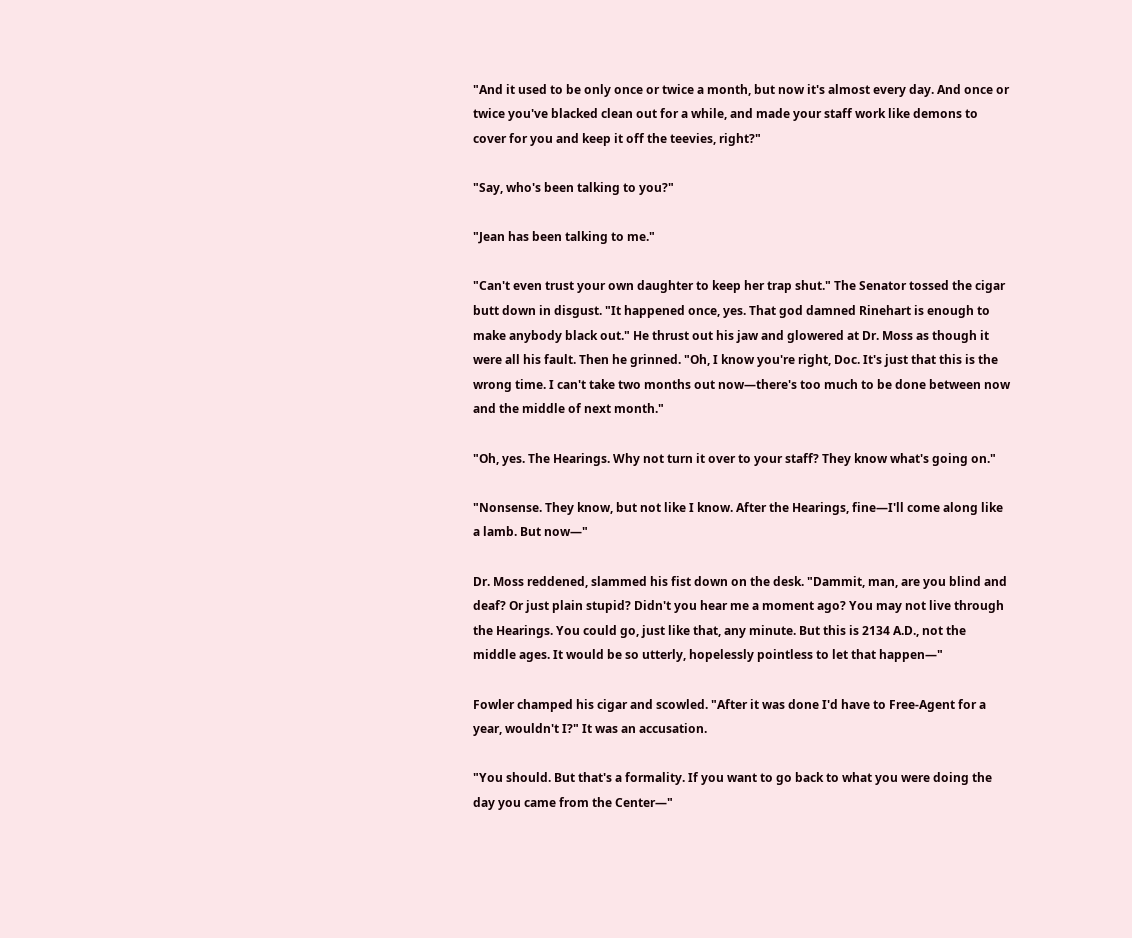"And it used to be only once or twice a month, but now it's almost every day. And once or twice you've blacked clean out for a while, and made your staff work like demons to cover for you and keep it off the teevies, right?"

"Say, who's been talking to you?"

"Jean has been talking to me."

"Can't even trust your own daughter to keep her trap shut." The Senator tossed the cigar butt down in disgust. "It happened once, yes. That god damned Rinehart is enough to make anybody black out." He thrust out his jaw and glowered at Dr. Moss as though it were all his fault. Then he grinned. "Oh, I know you're right, Doc. It's just that this is the wrong time. I can't take two months out now—there's too much to be done between now and the middle of next month."

"Oh, yes. The Hearings. Why not turn it over to your staff? They know what's going on."

"Nonsense. They know, but not like I know. After the Hearings, fine—I'll come along like a lamb. But now—"

Dr. Moss reddened, slammed his fist down on the desk. "Dammit, man, are you blind and deaf? Or just plain stupid? Didn't you hear me a moment ago? You may not live through the Hearings. You could go, just like that, any minute. But this is 2134 A.D., not the middle ages. It would be so utterly, hopelessly pointless to let that happen—"

Fowler champed his cigar and scowled. "After it was done I'd have to Free-Agent for a year, wouldn't I?" It was an accusation.

"You should. But that's a formality. If you want to go back to what you were doing the day you came from the Center—"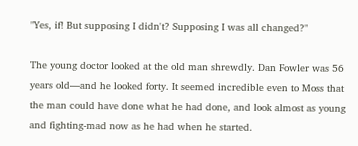"Yes, if! But supposing I didn't? Supposing I was all changed?"

The young doctor looked at the old man shrewdly. Dan Fowler was 56 years old—and he looked forty. It seemed incredible even to Moss that the man could have done what he had done, and look almost as young and fighting-mad now as he had when he started.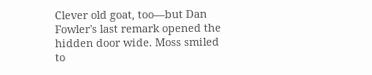Clever old goat, too—but Dan Fowler's last remark opened the hidden door wide. Moss smiled to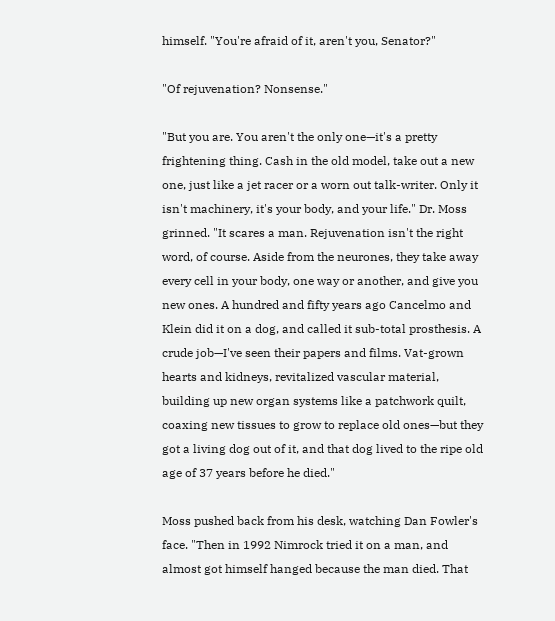himself. "You're afraid of it, aren't you, Senator?"

"Of rejuvenation? Nonsense."

"But you are. You aren't the only one—it's a pretty frightening thing. Cash in the old model, take out a new one, just like a jet racer or a worn out talk-writer. Only it isn't machinery, it's your body, and your life." Dr. Moss grinned. "It scares a man. Rejuvenation isn't the right word, of course. Aside from the neurones, they take away every cell in your body, one way or another, and give you new ones. A hundred and fifty years ago Cancelmo and Klein did it on a dog, and called it sub-total prosthesis. A crude job—I've seen their papers and films. Vat-grown hearts and kidneys, revitalized vascular material, building up new organ systems like a patchwork quilt, coaxing new tissues to grow to replace old ones—but they got a living dog out of it, and that dog lived to the ripe old age of 37 years before he died."

Moss pushed back from his desk, watching Dan Fowler's face. "Then in 1992 Nimrock tried it on a man, and almost got himself hanged because the man died. That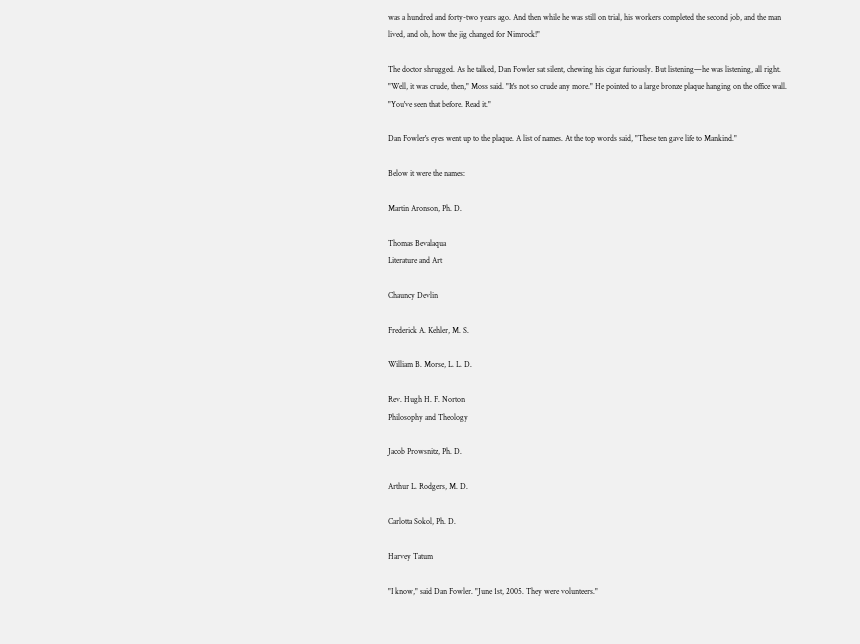was a hundred and forty-two years ago. And then while he was still on trial, his workers completed the second job, and the man lived, and oh, how the jig changed for Nimrock!"

The doctor shrugged. As he talked, Dan Fowler sat silent, chewing his cigar furiously. But listening—he was listening, all right. "Well, it was crude, then," Moss said. "It's not so crude any more." He pointed to a large bronze plaque hanging on the office wall. "You've seen that before. Read it."

Dan Fowler's eyes went up to the plaque. A list of names. At the top words said, "These ten gave life to Mankind."

Below it were the names:

Martin Aronson, Ph. D.

Thomas Bevalaqua
Literature and Art

Chauncy Devlin

Frederick A. Kehler, M. S.

William B. Morse, L. L. D.

Rev. Hugh H. F. Norton
Philosophy and Theology

Jacob Prowsnitz, Ph. D.

Arthur L. Rodgers, M. D.

Carlotta Sokol, Ph. D.

Harvey Tatum

"I know," said Dan Fowler. "June 1st, 2005. They were volunteers."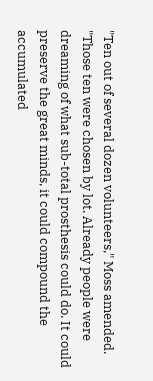"Ten out of several dozen volunteers," Moss amended. "Those ten were chosen by lot. Already people were dreaming of what sub-total prosthesis could do. It could preserve the great minds, it could compound the accumulated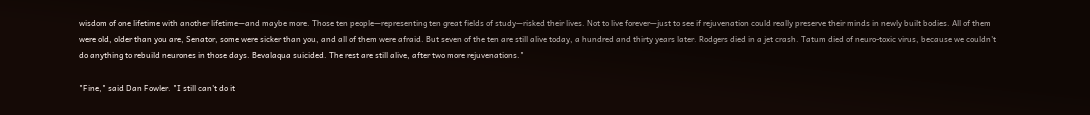wisdom of one lifetime with another lifetime—and maybe more. Those ten people—representing ten great fields of study—risked their lives. Not to live forever—just to see if rejuvenation could really preserve their minds in newly built bodies. All of them were old, older than you are, Senator, some were sicker than you, and all of them were afraid. But seven of the ten are still alive today, a hundred and thirty years later. Rodgers died in a jet crash. Tatum died of neuro-toxic virus, because we couldn't do anything to rebuild neurones in those days. Bevalaqua suicided. The rest are still alive, after two more rejuvenations."

"Fine," said Dan Fowler. "I still can't do it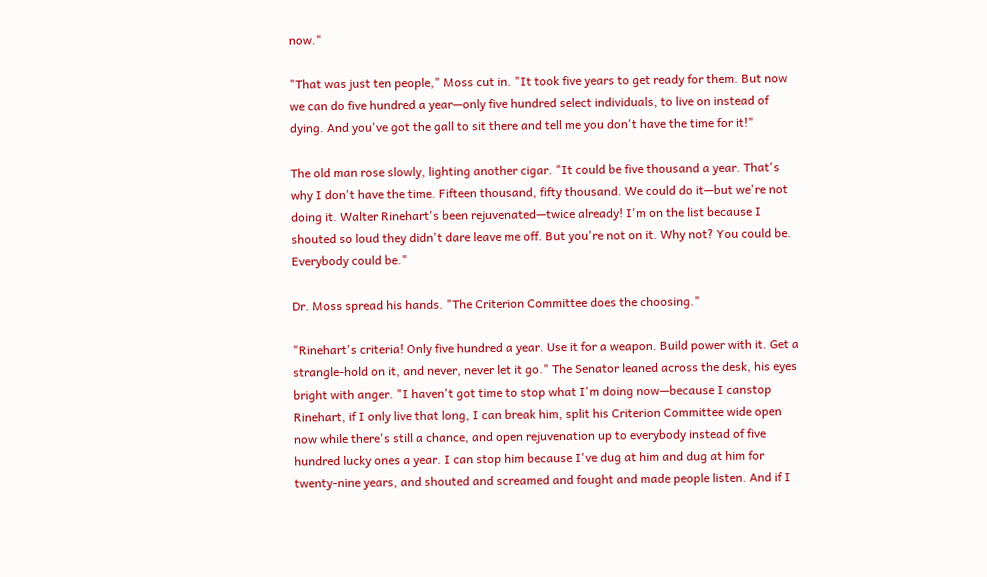now."

"That was just ten people," Moss cut in. "It took five years to get ready for them. But now we can do five hundred a year—only five hundred select individuals, to live on instead of dying. And you've got the gall to sit there and tell me you don't have the time for it!"

The old man rose slowly, lighting another cigar. "It could be five thousand a year. That's why I don't have the time. Fifteen thousand, fifty thousand. We could do it—but we're not doing it. Walter Rinehart's been rejuvenated—twice already! I'm on the list because I shouted so loud they didn't dare leave me off. But you're not on it. Why not? You could be. Everybody could be."

Dr. Moss spread his hands. "The Criterion Committee does the choosing."

"Rinehart's criteria! Only five hundred a year. Use it for a weapon. Build power with it. Get a strangle-hold on it, and never, never let it go." The Senator leaned across the desk, his eyes bright with anger. "I haven't got time to stop what I'm doing now—because I canstop Rinehart, if I only live that long, I can break him, split his Criterion Committee wide open now while there's still a chance, and open rejuvenation up to everybody instead of five hundred lucky ones a year. I can stop him because I've dug at him and dug at him for twenty-nine years, and shouted and screamed and fought and made people listen. And if I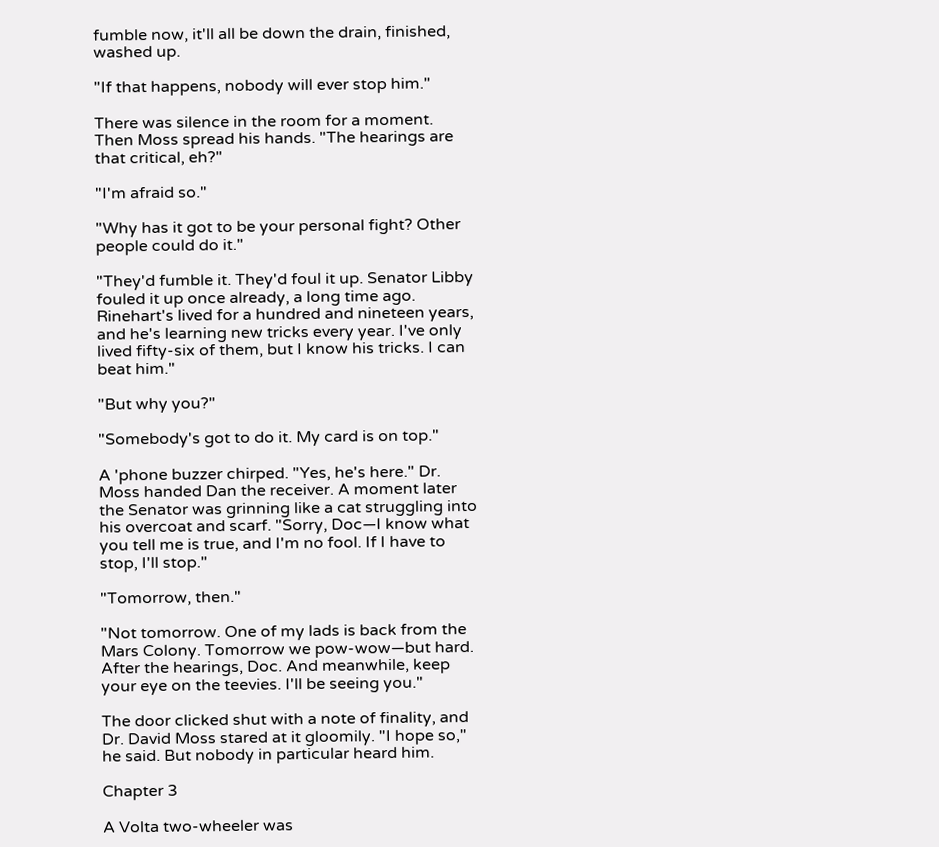fumble now, it'll all be down the drain, finished, washed up.

"If that happens, nobody will ever stop him."

There was silence in the room for a moment. Then Moss spread his hands. "The hearings are that critical, eh?"

"I'm afraid so."

"Why has it got to be your personal fight? Other people could do it."

"They'd fumble it. They'd foul it up. Senator Libby fouled it up once already, a long time ago. Rinehart's lived for a hundred and nineteen years, and he's learning new tricks every year. I've only lived fifty-six of them, but I know his tricks. I can beat him."

"But why you?"

"Somebody's got to do it. My card is on top."

A 'phone buzzer chirped. "Yes, he's here." Dr. Moss handed Dan the receiver. A moment later the Senator was grinning like a cat struggling into his overcoat and scarf. "Sorry, Doc—I know what you tell me is true, and I'm no fool. If I have to stop, I'll stop."

"Tomorrow, then."

"Not tomorrow. One of my lads is back from the Mars Colony. Tomorrow we pow-wow—but hard. After the hearings, Doc. And meanwhile, keep your eye on the teevies. I'll be seeing you."

The door clicked shut with a note of finality, and Dr. David Moss stared at it gloomily. "I hope so," he said. But nobody in particular heard him.

Chapter 3

A Volta two-wheeler was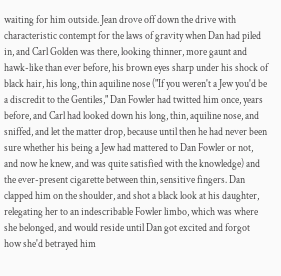waiting for him outside. Jean drove off down the drive with characteristic contempt for the laws of gravity when Dan had piled in, and Carl Golden was there, looking thinner, more gaunt and hawk-like than ever before, his brown eyes sharp under his shock of black hair, his long, thin aquiline nose ("If you weren't a Jew you'd be a discredit to the Gentiles," Dan Fowler had twitted him once, years before, and Carl had looked down his long, thin, aquiline nose, and sniffed, and let the matter drop, because until then he had never been sure whether his being a Jew had mattered to Dan Fowler or not, and now he knew, and was quite satisfied with the knowledge) and the ever-present cigarette between thin, sensitive fingers. Dan clapped him on the shoulder, and shot a black look at his daughter, relegating her to an indescribable Fowler limbo, which was where she belonged, and would reside until Dan got excited and forgot how she'd betrayed him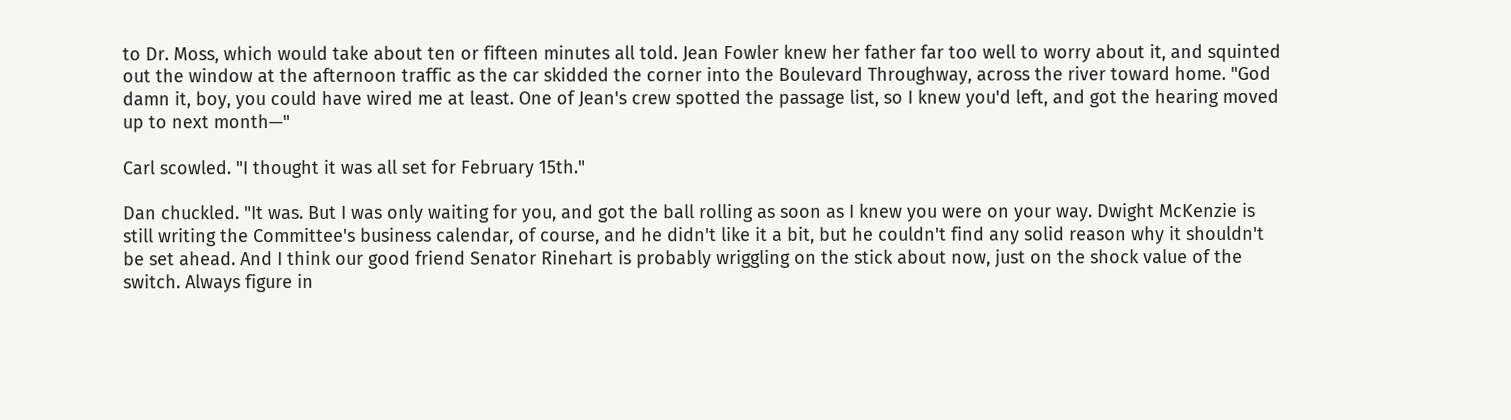to Dr. Moss, which would take about ten or fifteen minutes all told. Jean Fowler knew her father far too well to worry about it, and squinted out the window at the afternoon traffic as the car skidded the corner into the Boulevard Throughway, across the river toward home. "God damn it, boy, you could have wired me at least. One of Jean's crew spotted the passage list, so I knew you'd left, and got the hearing moved up to next month—"

Carl scowled. "I thought it was all set for February 15th."

Dan chuckled. "It was. But I was only waiting for you, and got the ball rolling as soon as I knew you were on your way. Dwight McKenzie is still writing the Committee's business calendar, of course, and he didn't like it a bit, but he couldn't find any solid reason why it shouldn't be set ahead. And I think our good friend Senator Rinehart is probably wriggling on the stick about now, just on the shock value of the switch. Always figure in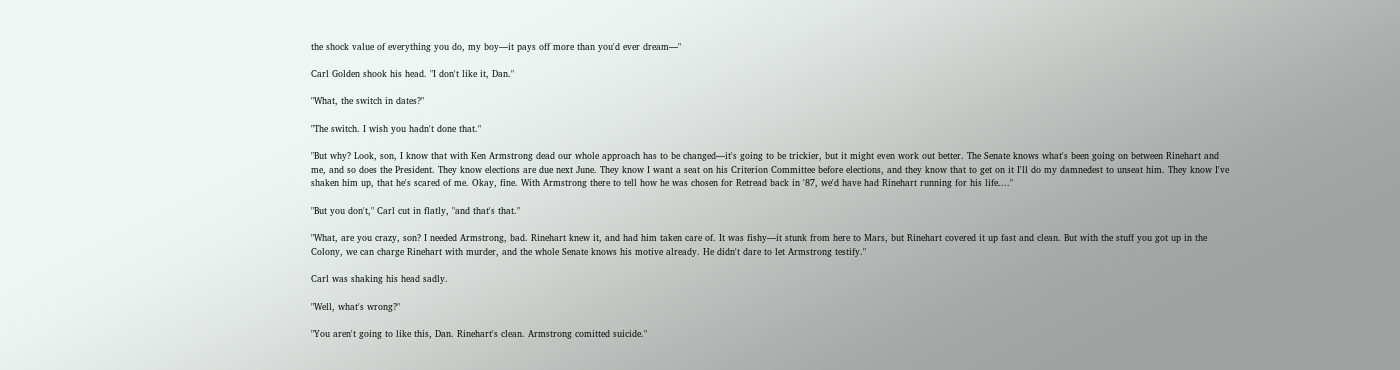the shock value of everything you do, my boy—it pays off more than you'd ever dream—"

Carl Golden shook his head. "I don't like it, Dan."

"What, the switch in dates?"

"The switch. I wish you hadn't done that."

"But why? Look, son, I know that with Ken Armstrong dead our whole approach has to be changed—it's going to be trickier, but it might even work out better. The Senate knows what's been going on between Rinehart and me, and so does the President. They know elections are due next June. They know I want a seat on his Criterion Committee before elections, and they know that to get on it I'll do my damnedest to unseat him. They know I've shaken him up, that he's scared of me. Okay, fine. With Armstrong there to tell how he was chosen for Retread back in '87, we'd have had Rinehart running for his life...."

"But you don't," Carl cut in flatly, "and that's that."

"What, are you crazy, son? I needed Armstrong, bad. Rinehart knew it, and had him taken care of. It was fishy—it stunk from here to Mars, but Rinehart covered it up fast and clean. But with the stuff you got up in the Colony, we can charge Rinehart with murder, and the whole Senate knows his motive already. He didn't dare to let Armstrong testify."

Carl was shaking his head sadly.

"Well, what's wrong?"

"You aren't going to like this, Dan. Rinehart's clean. Armstrong comitted suicide."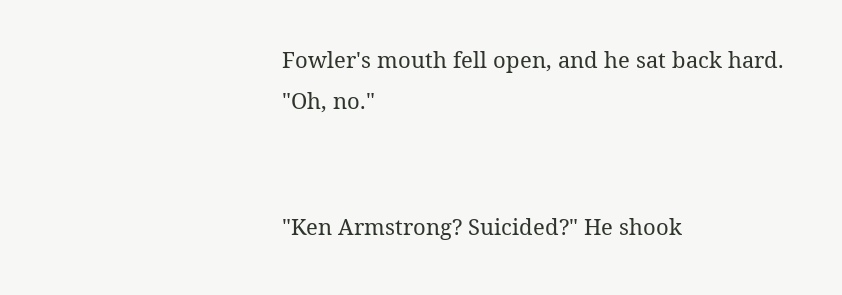Fowler's mouth fell open, and he sat back hard. "Oh, no."


"Ken Armstrong? Suicided?" He shook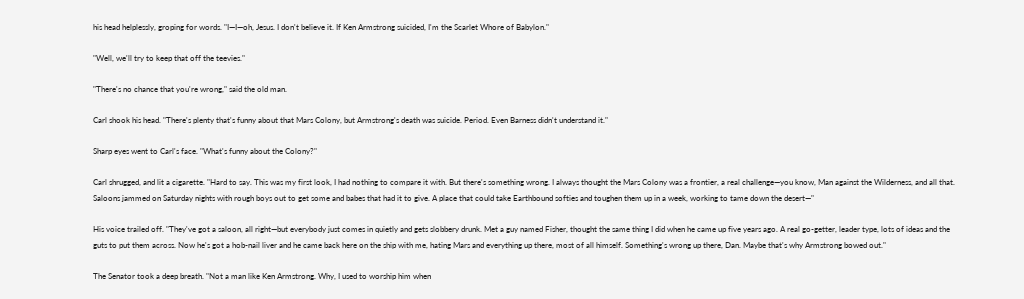his head helplessly, groping for words. "I—I—oh, Jesus. I don't believe it. If Ken Armstrong suicided, I'm the Scarlet Whore of Babylon."

"Well, we'll try to keep that off the teevies."

"There's no chance that you're wrong," said the old man.

Carl shook his head. "There's plenty that's funny about that Mars Colony, but Armstrong's death was suicide. Period. Even Barness didn't understand it."

Sharp eyes went to Carl's face. "What's funny about the Colony?"

Carl shrugged, and lit a cigarette. "Hard to say. This was my first look, I had nothing to compare it with. But there's something wrong. I always thought the Mars Colony was a frontier, a real challenge—you know, Man against the Wilderness, and all that. Saloons jammed on Saturday nights with rough boys out to get some and babes that had it to give. A place that could take Earthbound softies and toughen them up in a week, working to tame down the desert—"

His voice trailed off. "They've got a saloon, all right—but everybody just comes in quietly and gets slobbery drunk. Met a guy named Fisher, thought the same thing I did when he came up five years ago. A real go-getter, leader type, lots of ideas and the guts to put them across. Now he's got a hob-nail liver and he came back here on the ship with me, hating Mars and everything up there, most of all himself. Something's wrong up there, Dan. Maybe that's why Armstrong bowed out."

The Senator took a deep breath. "Not a man like Ken Armstrong. Why, I used to worship him when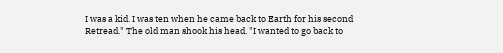I was a kid. I was ten when he came back to Earth for his second Retread." The old man shook his head. "I wanted to go back to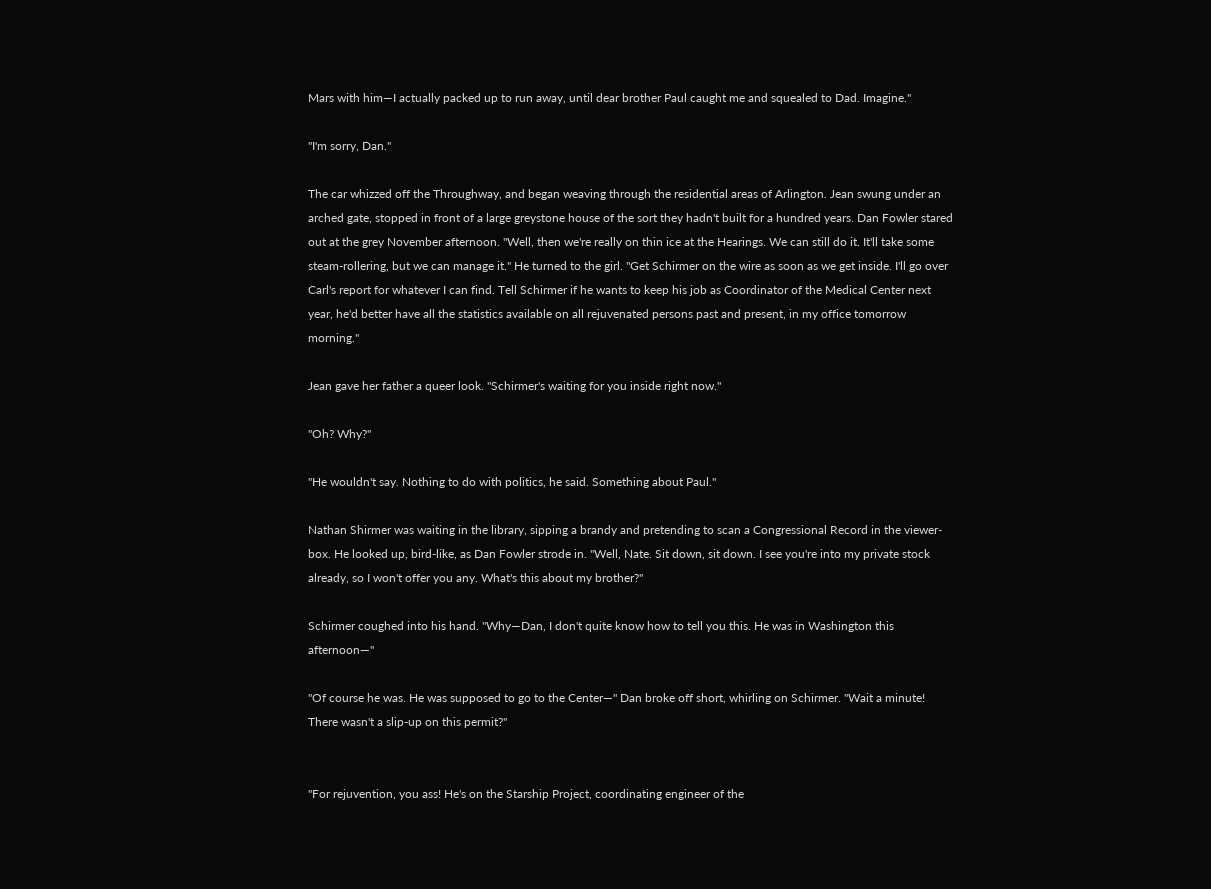Mars with him—I actually packed up to run away, until dear brother Paul caught me and squealed to Dad. Imagine."

"I'm sorry, Dan."

The car whizzed off the Throughway, and began weaving through the residential areas of Arlington. Jean swung under an arched gate, stopped in front of a large greystone house of the sort they hadn't built for a hundred years. Dan Fowler stared out at the grey November afternoon. "Well, then we're really on thin ice at the Hearings. We can still do it. It'll take some steam-rollering, but we can manage it." He turned to the girl. "Get Schirmer on the wire as soon as we get inside. I'll go over Carl's report for whatever I can find. Tell Schirmer if he wants to keep his job as Coordinator of the Medical Center next year, he'd better have all the statistics available on all rejuvenated persons past and present, in my office tomorrow morning."

Jean gave her father a queer look. "Schirmer's waiting for you inside right now."

"Oh? Why?"

"He wouldn't say. Nothing to do with politics, he said. Something about Paul."

Nathan Shirmer was waiting in the library, sipping a brandy and pretending to scan a Congressional Record in the viewer-box. He looked up, bird-like, as Dan Fowler strode in. "Well, Nate. Sit down, sit down. I see you're into my private stock already, so I won't offer you any. What's this about my brother?"

Schirmer coughed into his hand. "Why—Dan, I don't quite know how to tell you this. He was in Washington this afternoon—"

"Of course he was. He was supposed to go to the Center—" Dan broke off short, whirling on Schirmer. "Wait a minute! There wasn't a slip-up on this permit?"


"For rejuvention, you ass! He's on the Starship Project, coordinating engineer of the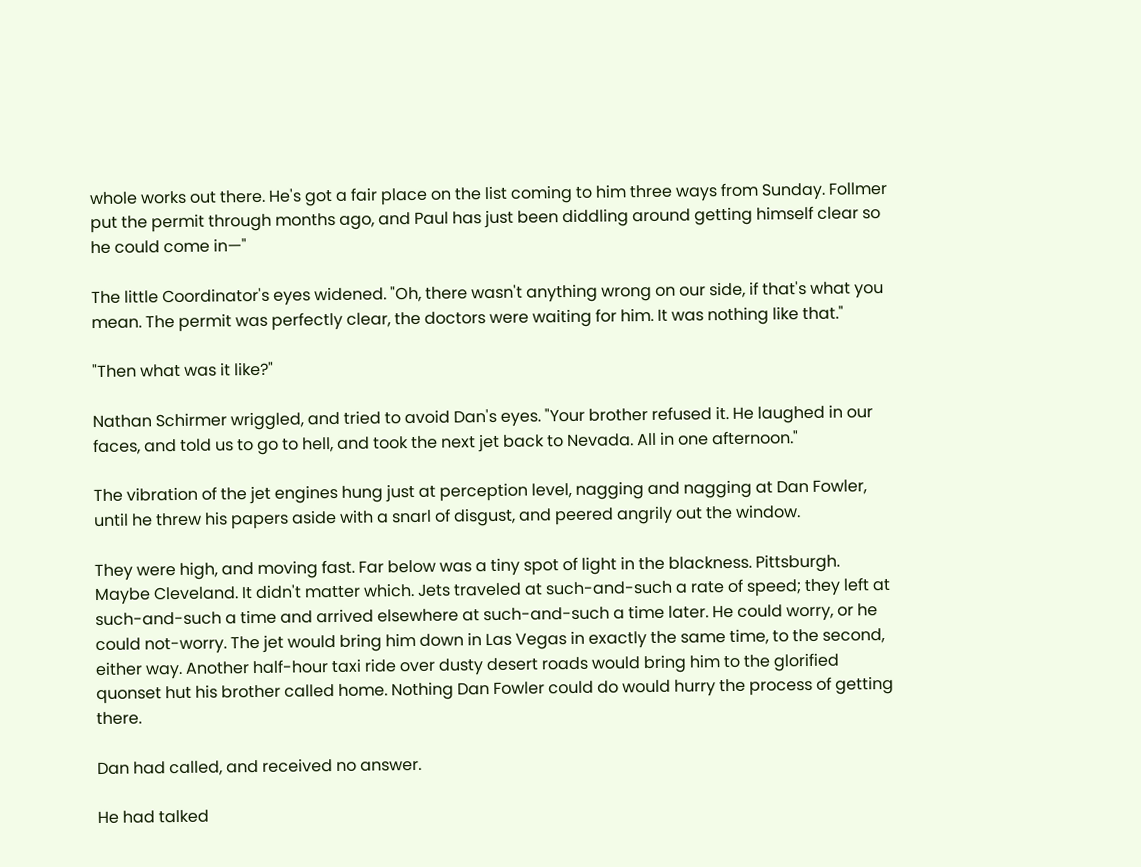whole works out there. He's got a fair place on the list coming to him three ways from Sunday. Follmer put the permit through months ago, and Paul has just been diddling around getting himself clear so he could come in—"

The little Coordinator's eyes widened. "Oh, there wasn't anything wrong on our side, if that's what you mean. The permit was perfectly clear, the doctors were waiting for him. It was nothing like that."

"Then what was it like?"

Nathan Schirmer wriggled, and tried to avoid Dan's eyes. "Your brother refused it. He laughed in our faces, and told us to go to hell, and took the next jet back to Nevada. All in one afternoon."

The vibration of the jet engines hung just at perception level, nagging and nagging at Dan Fowler, until he threw his papers aside with a snarl of disgust, and peered angrily out the window.

They were high, and moving fast. Far below was a tiny spot of light in the blackness. Pittsburgh. Maybe Cleveland. It didn't matter which. Jets traveled at such-and-such a rate of speed; they left at such-and-such a time and arrived elsewhere at such-and-such a time later. He could worry, or he could not-worry. The jet would bring him down in Las Vegas in exactly the same time, to the second, either way. Another half-hour taxi ride over dusty desert roads would bring him to the glorified quonset hut his brother called home. Nothing Dan Fowler could do would hurry the process of getting there.

Dan had called, and received no answer.

He had talked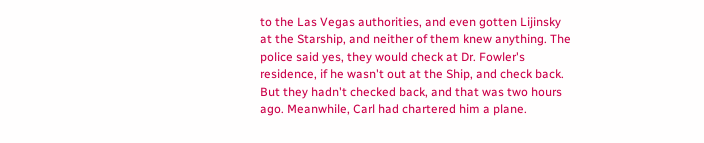to the Las Vegas authorities, and even gotten Lijinsky at the Starship, and neither of them knew anything. The police said yes, they would check at Dr. Fowler's residence, if he wasn't out at the Ship, and check back. But they hadn't checked back, and that was two hours ago. Meanwhile, Carl had chartered him a plane.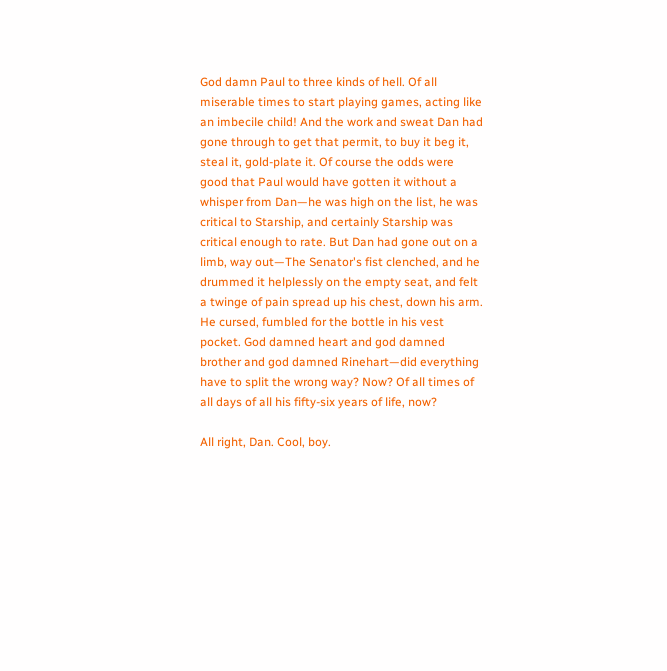God damn Paul to three kinds of hell. Of all miserable times to start playing games, acting like an imbecile child! And the work and sweat Dan had gone through to get that permit, to buy it beg it, steal it, gold-plate it. Of course the odds were good that Paul would have gotten it without a whisper from Dan—he was high on the list, he was critical to Starship, and certainly Starship was critical enough to rate. But Dan had gone out on a limb, way out—The Senator's fist clenched, and he drummed it helplessly on the empty seat, and felt a twinge of pain spread up his chest, down his arm. He cursed, fumbled for the bottle in his vest pocket. God damned heart and god damned brother and god damned Rinehart—did everything have to split the wrong way? Now? Of all times of all days of all his fifty-six years of life, now?

All right, Dan. Cool, boy.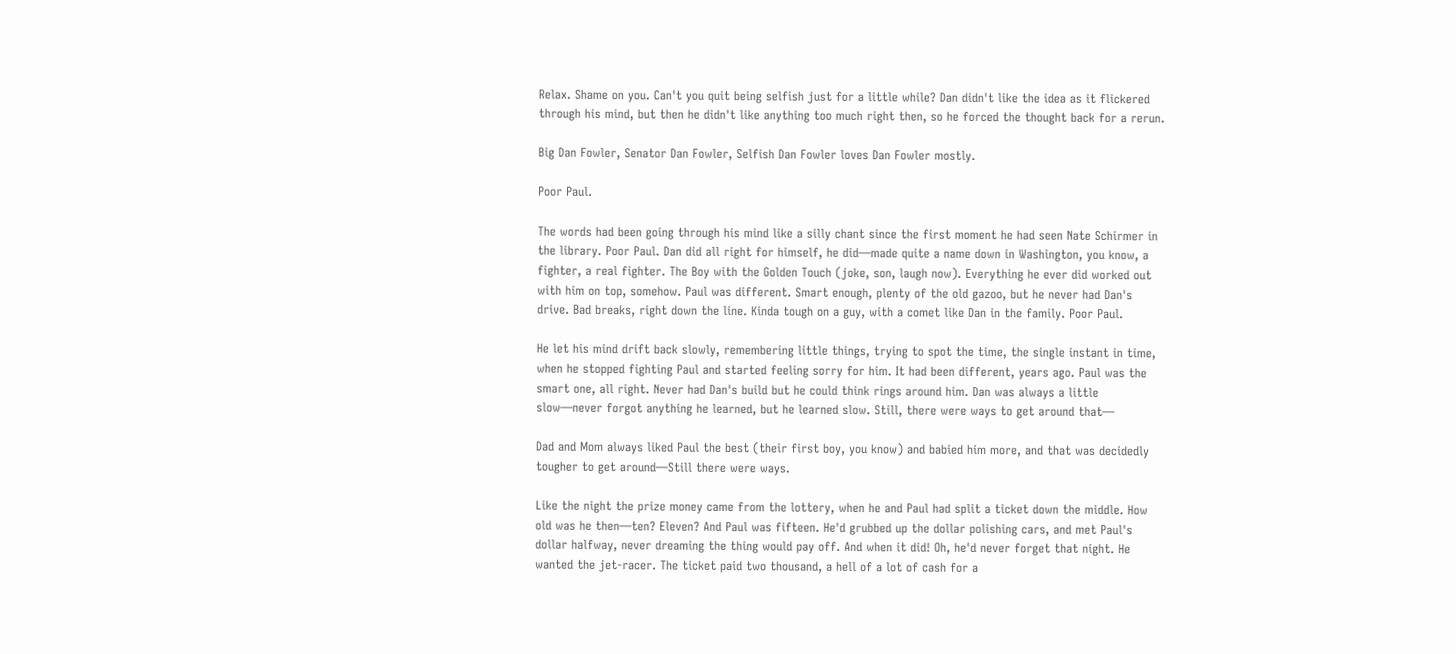Relax. Shame on you. Can't you quit being selfish just for a little while? Dan didn't like the idea as it flickered through his mind, but then he didn't like anything too much right then, so he forced the thought back for a rerun.

Big Dan Fowler, Senator Dan Fowler, Selfish Dan Fowler loves Dan Fowler mostly.

Poor Paul.

The words had been going through his mind like a silly chant since the first moment he had seen Nate Schirmer in the library. Poor Paul. Dan did all right for himself, he did—made quite a name down in Washington, you know, a fighter, a real fighter. The Boy with the Golden Touch (joke, son, laugh now). Everything he ever did worked out with him on top, somehow. Paul was different. Smart enough, plenty of the old gazoo, but he never had Dan's drive. Bad breaks, right down the line. Kinda tough on a guy, with a comet like Dan in the family. Poor Paul.

He let his mind drift back slowly, remembering little things, trying to spot the time, the single instant in time, when he stopped fighting Paul and started feeling sorry for him. It had been different, years ago. Paul was the smart one, all right. Never had Dan's build but he could think rings around him. Dan was always a little slow—never forgot anything he learned, but he learned slow. Still, there were ways to get around that—

Dad and Mom always liked Paul the best (their first boy, you know) and babied him more, and that was decidedly tougher to get around—Still there were ways.

Like the night the prize money came from the lottery, when he and Paul had split a ticket down the middle. How old was he then—ten? Eleven? And Paul was fifteen. He'd grubbed up the dollar polishing cars, and met Paul's dollar halfway, never dreaming the thing would pay off. And when it did! Oh, he'd never forget that night. He wanted the jet-racer. The ticket paid two thousand, a hell of a lot of cash for a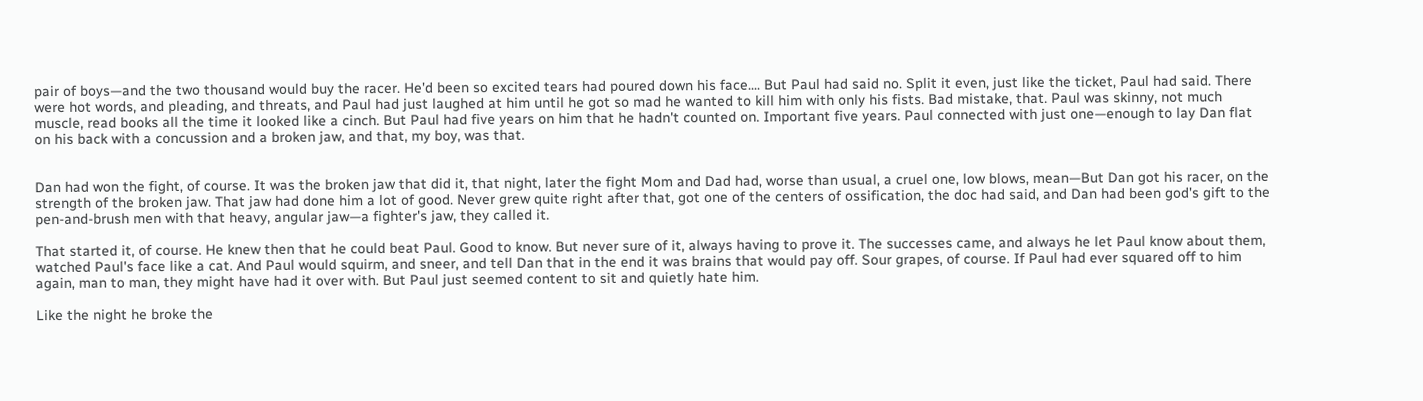pair of boys—and the two thousand would buy the racer. He'd been so excited tears had poured down his face.... But Paul had said no. Split it even, just like the ticket, Paul had said. There were hot words, and pleading, and threats, and Paul had just laughed at him until he got so mad he wanted to kill him with only his fists. Bad mistake, that. Paul was skinny, not much muscle, read books all the time it looked like a cinch. But Paul had five years on him that he hadn't counted on. Important five years. Paul connected with just one—enough to lay Dan flat on his back with a concussion and a broken jaw, and that, my boy, was that.


Dan had won the fight, of course. It was the broken jaw that did it, that night, later the fight Mom and Dad had, worse than usual, a cruel one, low blows, mean—But Dan got his racer, on the strength of the broken jaw. That jaw had done him a lot of good. Never grew quite right after that, got one of the centers of ossification, the doc had said, and Dan had been god's gift to the pen-and-brush men with that heavy, angular jaw—a fighter's jaw, they called it.

That started it, of course. He knew then that he could beat Paul. Good to know. But never sure of it, always having to prove it. The successes came, and always he let Paul know about them, watched Paul's face like a cat. And Paul would squirm, and sneer, and tell Dan that in the end it was brains that would pay off. Sour grapes, of course. If Paul had ever squared off to him again, man to man, they might have had it over with. But Paul just seemed content to sit and quietly hate him.

Like the night he broke the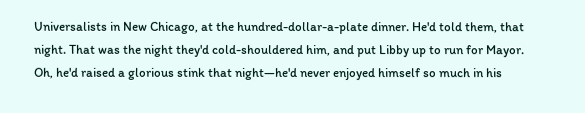Universalists in New Chicago, at the hundred-dollar-a-plate dinner. He'd told them, that night. That was the night they'd cold-shouldered him, and put Libby up to run for Mayor. Oh, he'd raised a glorious stink that night—he'd never enjoyed himself so much in his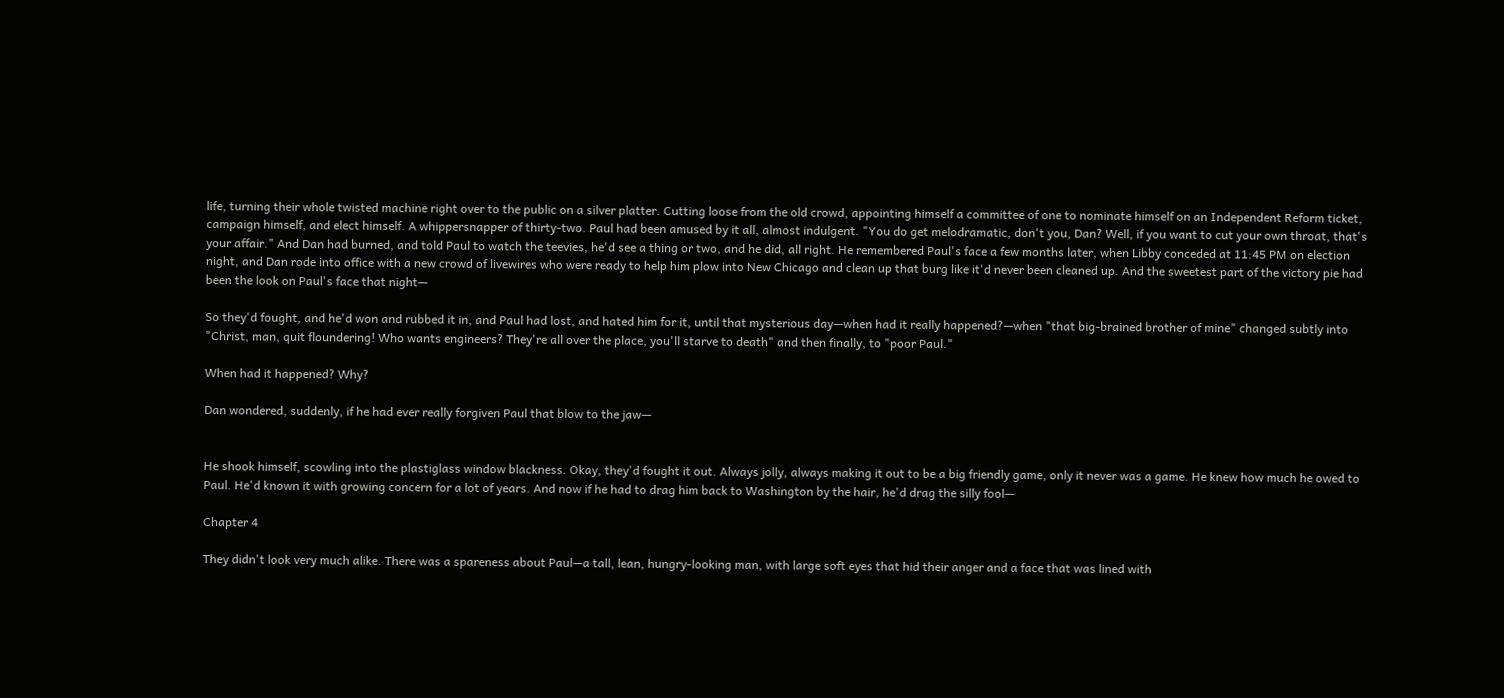life, turning their whole twisted machine right over to the public on a silver platter. Cutting loose from the old crowd, appointing himself a committee of one to nominate himself on an Independent Reform ticket, campaign himself, and elect himself. A whippersnapper of thirty-two. Paul had been amused by it all, almost indulgent. "You do get melodramatic, don't you, Dan? Well, if you want to cut your own throat, that's your affair." And Dan had burned, and told Paul to watch the teevies, he'd see a thing or two, and he did, all right. He remembered Paul's face a few months later, when Libby conceded at 11:45 PM on election night, and Dan rode into office with a new crowd of livewires who were ready to help him plow into New Chicago and clean up that burg like it'd never been cleaned up. And the sweetest part of the victory pie had been the look on Paul's face that night—

So they'd fought, and he'd won and rubbed it in, and Paul had lost, and hated him for it, until that mysterious day—when had it really happened?—when "that big-brained brother of mine" changed subtly into "Christ, man, quit floundering! Who wants engineers? They're all over the place, you'll starve to death" and then finally, to "poor Paul."

When had it happened? Why?

Dan wondered, suddenly, if he had ever really forgiven Paul that blow to the jaw—


He shook himself, scowling into the plastiglass window blackness. Okay, they'd fought it out. Always jolly, always making it out to be a big friendly game, only it never was a game. He knew how much he owed to Paul. He'd known it with growing concern for a lot of years. And now if he had to drag him back to Washington by the hair, he'd drag the silly fool—

Chapter 4

They didn't look very much alike. There was a spareness about Paul—a tall, lean, hungry-looking man, with large soft eyes that hid their anger and a face that was lined with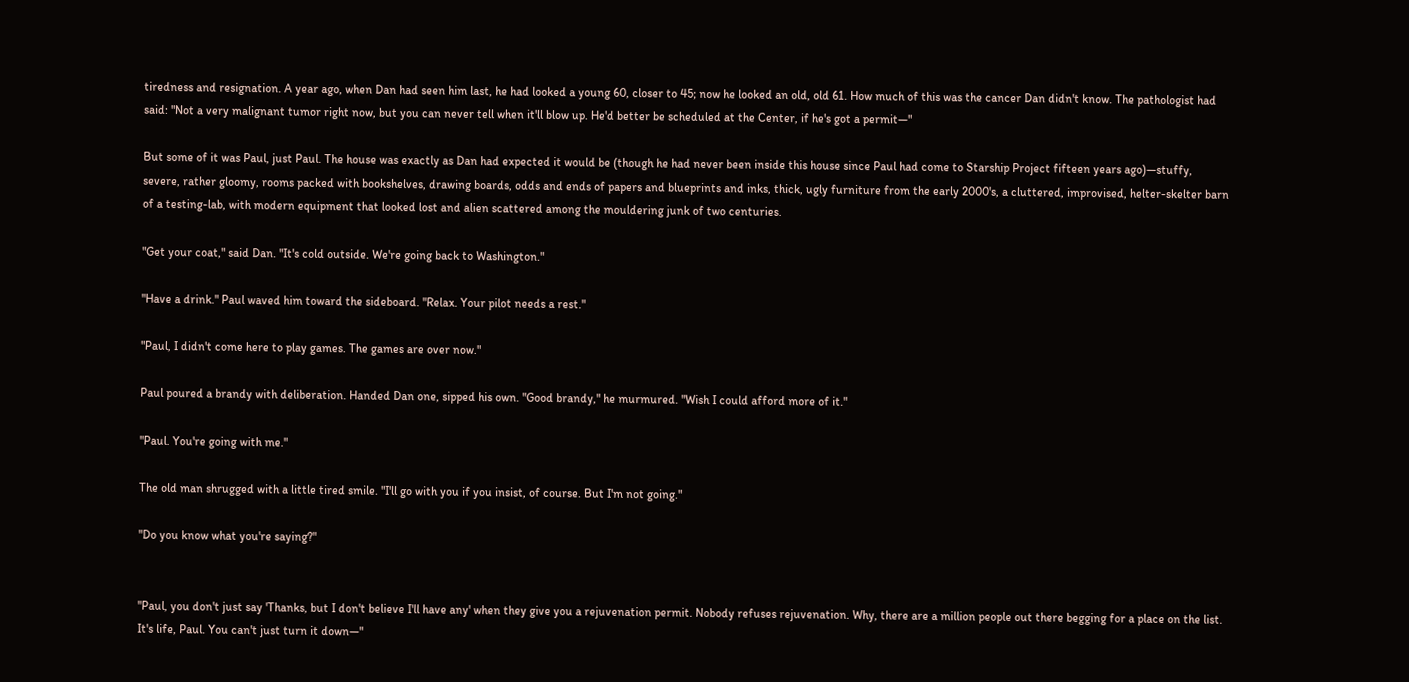tiredness and resignation. A year ago, when Dan had seen him last, he had looked a young 60, closer to 45; now he looked an old, old 61. How much of this was the cancer Dan didn't know. The pathologist had said: "Not a very malignant tumor right now, but you can never tell when it'll blow up. He'd better be scheduled at the Center, if he's got a permit—"

But some of it was Paul, just Paul. The house was exactly as Dan had expected it would be (though he had never been inside this house since Paul had come to Starship Project fifteen years ago)—stuffy, severe, rather gloomy, rooms packed with bookshelves, drawing boards, odds and ends of papers and blueprints and inks, thick, ugly furniture from the early 2000's, a cluttered, improvised, helter-skelter barn of a testing-lab, with modern equipment that looked lost and alien scattered among the mouldering junk of two centuries.

"Get your coat," said Dan. "It's cold outside. We're going back to Washington."

"Have a drink." Paul waved him toward the sideboard. "Relax. Your pilot needs a rest."

"Paul, I didn't come here to play games. The games are over now."

Paul poured a brandy with deliberation. Handed Dan one, sipped his own. "Good brandy," he murmured. "Wish I could afford more of it."

"Paul. You're going with me."

The old man shrugged with a little tired smile. "I'll go with you if you insist, of course. But I'm not going."

"Do you know what you're saying?"


"Paul, you don't just say 'Thanks, but I don't believe I'll have any' when they give you a rejuvenation permit. Nobody refuses rejuvenation. Why, there are a million people out there begging for a place on the list. It's life, Paul. You can't just turn it down—"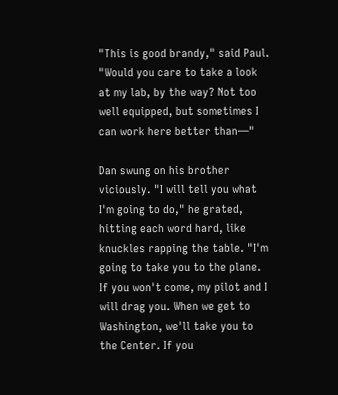"This is good brandy," said Paul. "Would you care to take a look at my lab, by the way? Not too well equipped, but sometimes I can work here better than—"

Dan swung on his brother viciously. "I will tell you what I'm going to do," he grated, hitting each word hard, like knuckles rapping the table. "I'm going to take you to the plane. If you won't come, my pilot and I will drag you. When we get to Washington, we'll take you to the Center. If you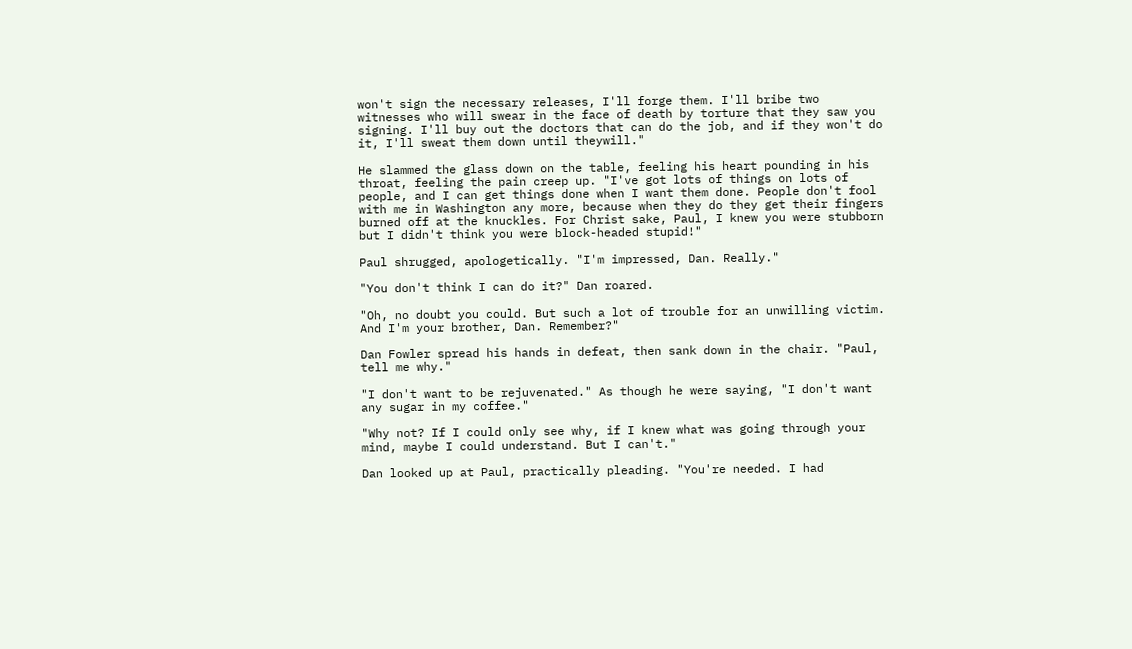won't sign the necessary releases, I'll forge them. I'll bribe two witnesses who will swear in the face of death by torture that they saw you signing. I'll buy out the doctors that can do the job, and if they won't do it, I'll sweat them down until theywill."

He slammed the glass down on the table, feeling his heart pounding in his throat, feeling the pain creep up. "I've got lots of things on lots of people, and I can get things done when I want them done. People don't fool with me in Washington any more, because when they do they get their fingers burned off at the knuckles. For Christ sake, Paul, I knew you were stubborn but I didn't think you were block-headed stupid!"

Paul shrugged, apologetically. "I'm impressed, Dan. Really."

"You don't think I can do it?" Dan roared.

"Oh, no doubt you could. But such a lot of trouble for an unwilling victim. And I'm your brother, Dan. Remember?"

Dan Fowler spread his hands in defeat, then sank down in the chair. "Paul, tell me why."

"I don't want to be rejuvenated." As though he were saying, "I don't want any sugar in my coffee."

"Why not? If I could only see why, if I knew what was going through your mind, maybe I could understand. But I can't."

Dan looked up at Paul, practically pleading. "You're needed. I had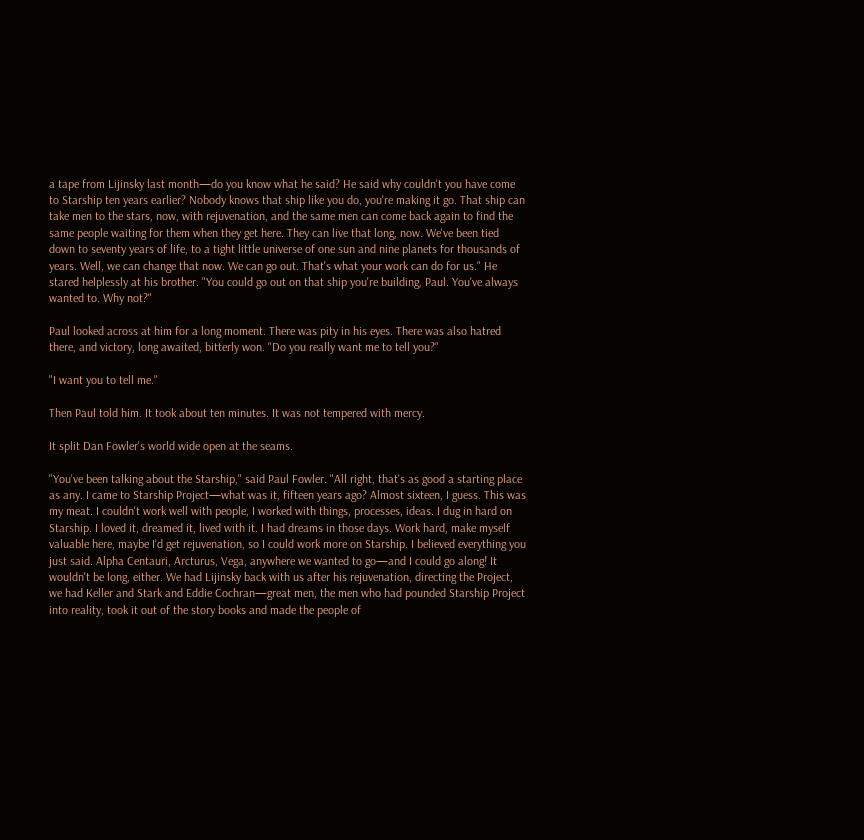a tape from Lijinsky last month—do you know what he said? He said why couldn't you have come to Starship ten years earlier? Nobody knows that ship like you do, you're making it go. That ship can take men to the stars, now, with rejuvenation, and the same men can come back again to find the same people waiting for them when they get here. They can live that long, now. We've been tied down to seventy years of life, to a tight little universe of one sun and nine planets for thousands of years. Well, we can change that now. We can go out. That's what your work can do for us." He stared helplessly at his brother. "You could go out on that ship you're building, Paul. You've always wanted to. Why not?"

Paul looked across at him for a long moment. There was pity in his eyes. There was also hatred there, and victory, long awaited, bitterly won. "Do you really want me to tell you?"

"I want you to tell me."

Then Paul told him. It took about ten minutes. It was not tempered with mercy.

It split Dan Fowler's world wide open at the seams.

"You've been talking about the Starship," said Paul Fowler. "All right, that's as good a starting place as any. I came to Starship Project—what was it, fifteen years ago? Almost sixteen, I guess. This was my meat. I couldn't work well with people, I worked with things, processes, ideas. I dug in hard on Starship. I loved it, dreamed it, lived with it. I had dreams in those days. Work hard, make myself valuable here, maybe I'd get rejuvenation, so I could work more on Starship. I believed everything you just said. Alpha Centauri, Arcturus, Vega, anywhere we wanted to go—and I could go along! It wouldn't be long, either. We had Lijinsky back with us after his rejuvenation, directing the Project, we had Keller and Stark and Eddie Cochran—great men, the men who had pounded Starship Project into reality, took it out of the story books and made the people of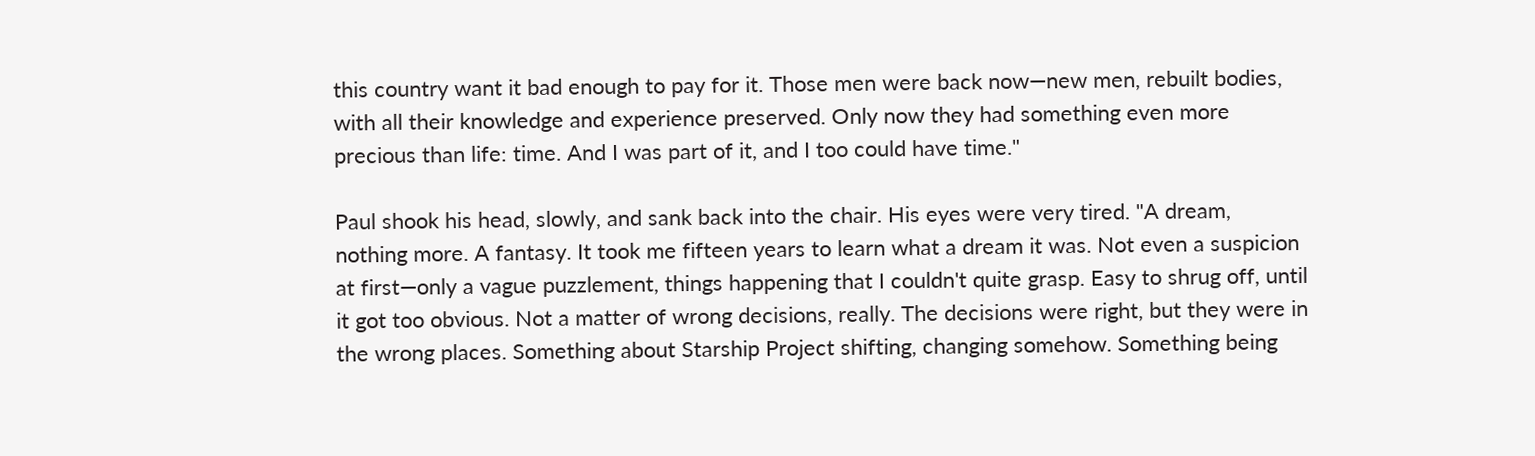this country want it bad enough to pay for it. Those men were back now—new men, rebuilt bodies, with all their knowledge and experience preserved. Only now they had something even more precious than life: time. And I was part of it, and I too could have time."

Paul shook his head, slowly, and sank back into the chair. His eyes were very tired. "A dream, nothing more. A fantasy. It took me fifteen years to learn what a dream it was. Not even a suspicion at first—only a vague puzzlement, things happening that I couldn't quite grasp. Easy to shrug off, until it got too obvious. Not a matter of wrong decisions, really. The decisions were right, but they were in the wrong places. Something about Starship Project shifting, changing somehow. Something being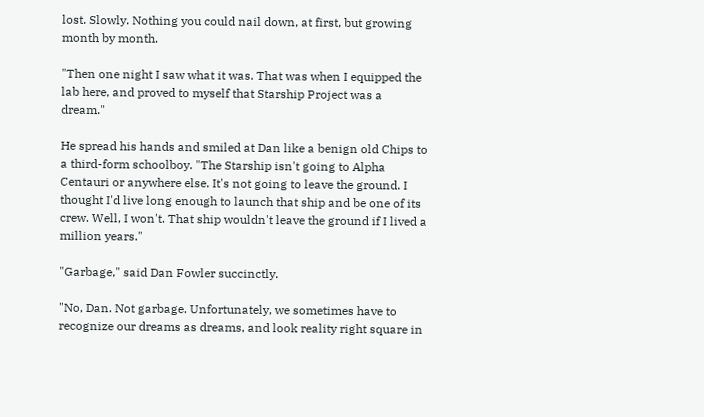lost. Slowly. Nothing you could nail down, at first, but growing month by month.

"Then one night I saw what it was. That was when I equipped the lab here, and proved to myself that Starship Project was a dream."

He spread his hands and smiled at Dan like a benign old Chips to a third-form schoolboy. "The Starship isn't going to Alpha Centauri or anywhere else. It's not going to leave the ground. I thought I'd live long enough to launch that ship and be one of its crew. Well, I won't. That ship wouldn't leave the ground if I lived a million years."

"Garbage," said Dan Fowler succinctly.

"No, Dan. Not garbage. Unfortunately, we sometimes have to recognize our dreams as dreams, and look reality right square in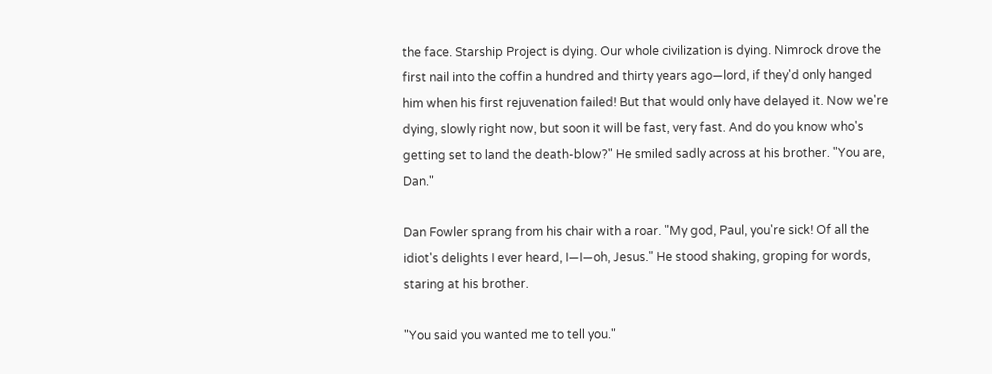the face. Starship Project is dying. Our whole civilization is dying. Nimrock drove the first nail into the coffin a hundred and thirty years ago—lord, if they'd only hanged him when his first rejuvenation failed! But that would only have delayed it. Now we're dying, slowly right now, but soon it will be fast, very fast. And do you know who's getting set to land the death-blow?" He smiled sadly across at his brother. "You are, Dan."

Dan Fowler sprang from his chair with a roar. "My god, Paul, you're sick! Of all the idiot's delights I ever heard, I—I—oh, Jesus." He stood shaking, groping for words, staring at his brother.

"You said you wanted me to tell you."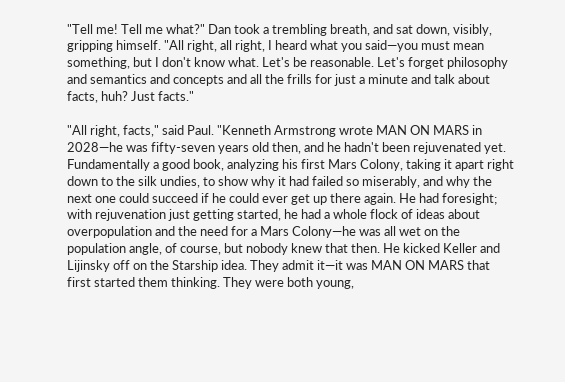"Tell me! Tell me what?" Dan took a trembling breath, and sat down, visibly, gripping himself. "All right, all right, I heard what you said—you must mean something, but I don't know what. Let's be reasonable. Let's forget philosophy and semantics and concepts and all the frills for just a minute and talk about facts, huh? Just facts."

"All right, facts," said Paul. "Kenneth Armstrong wrote MAN ON MARS in 2028—he was fifty-seven years old then, and he hadn't been rejuvenated yet. Fundamentally a good book, analyzing his first Mars Colony, taking it apart right down to the silk undies, to show why it had failed so miserably, and why the next one could succeed if he could ever get up there again. He had foresight; with rejuvenation just getting started, he had a whole flock of ideas about overpopulation and the need for a Mars Colony—he was all wet on the population angle, of course, but nobody knew that then. He kicked Keller and Lijinsky off on the Starship idea. They admit it—it was MAN ON MARS that first started them thinking. They were both young,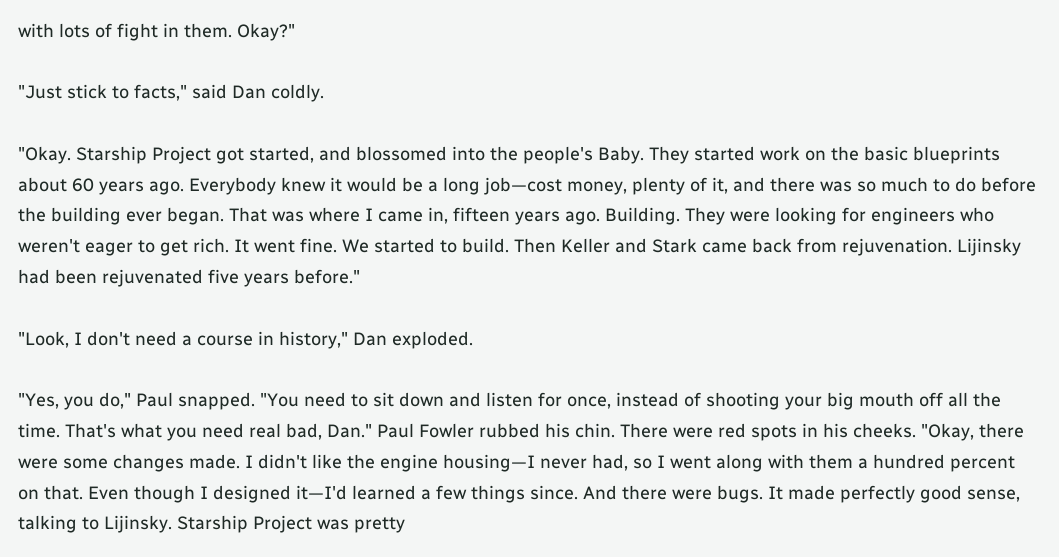with lots of fight in them. Okay?"

"Just stick to facts," said Dan coldly.

"Okay. Starship Project got started, and blossomed into the people's Baby. They started work on the basic blueprints about 60 years ago. Everybody knew it would be a long job—cost money, plenty of it, and there was so much to do before the building ever began. That was where I came in, fifteen years ago. Building. They were looking for engineers who weren't eager to get rich. It went fine. We started to build. Then Keller and Stark came back from rejuvenation. Lijinsky had been rejuvenated five years before."

"Look, I don't need a course in history," Dan exploded.

"Yes, you do," Paul snapped. "You need to sit down and listen for once, instead of shooting your big mouth off all the time. That's what you need real bad, Dan." Paul Fowler rubbed his chin. There were red spots in his cheeks. "Okay, there were some changes made. I didn't like the engine housing—I never had, so I went along with them a hundred percent on that. Even though I designed it—I'd learned a few things since. And there were bugs. It made perfectly good sense, talking to Lijinsky. Starship Project was pretty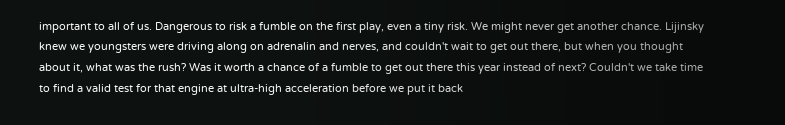important to all of us. Dangerous to risk a fumble on the first play, even a tiny risk. We might never get another chance. Lijinsky knew we youngsters were driving along on adrenalin and nerves, and couldn't wait to get out there, but when you thought about it, what was the rush? Was it worth a chance of a fumble to get out there this year instead of next? Couldn't we take time to find a valid test for that engine at ultra-high acceleration before we put it back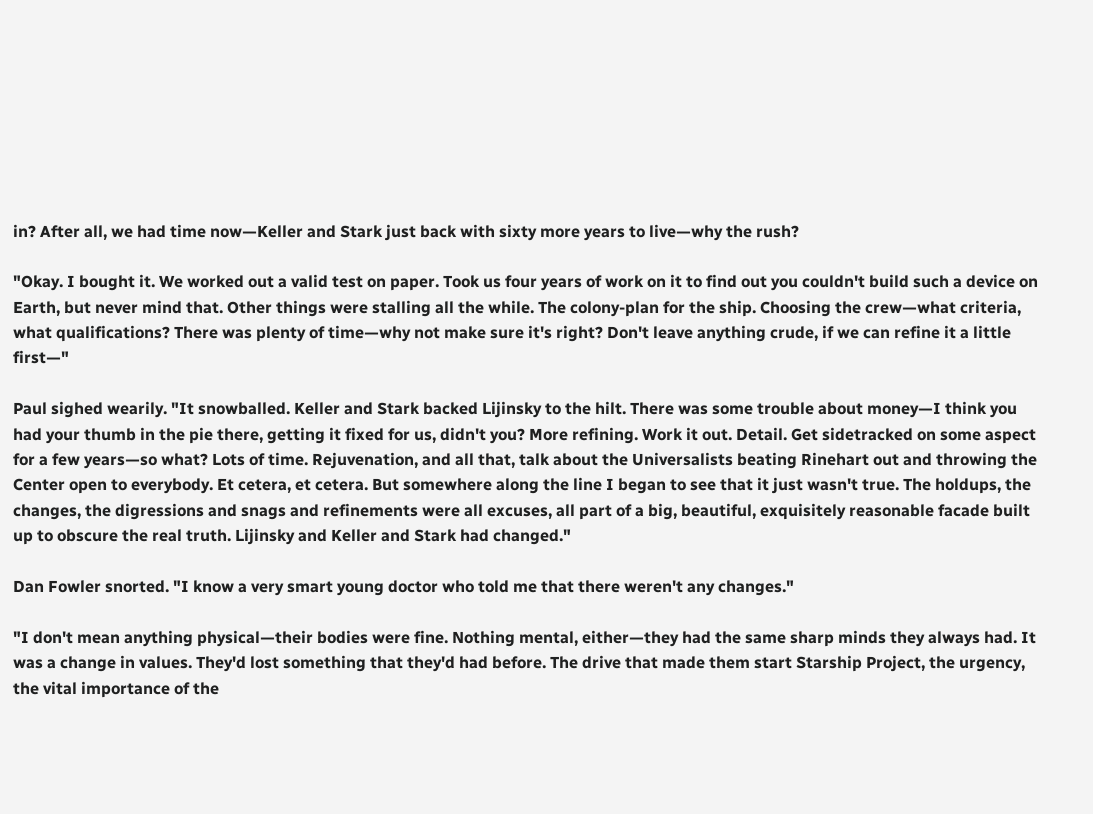in? After all, we had time now—Keller and Stark just back with sixty more years to live—why the rush?

"Okay. I bought it. We worked out a valid test on paper. Took us four years of work on it to find out you couldn't build such a device on Earth, but never mind that. Other things were stalling all the while. The colony-plan for the ship. Choosing the crew—what criteria, what qualifications? There was plenty of time—why not make sure it's right? Don't leave anything crude, if we can refine it a little first—"

Paul sighed wearily. "It snowballed. Keller and Stark backed Lijinsky to the hilt. There was some trouble about money—I think you had your thumb in the pie there, getting it fixed for us, didn't you? More refining. Work it out. Detail. Get sidetracked on some aspect for a few years—so what? Lots of time. Rejuvenation, and all that, talk about the Universalists beating Rinehart out and throwing the Center open to everybody. Et cetera, et cetera. But somewhere along the line I began to see that it just wasn't true. The holdups, the changes, the digressions and snags and refinements were all excuses, all part of a big, beautiful, exquisitely reasonable facade built up to obscure the real truth. Lijinsky and Keller and Stark had changed."

Dan Fowler snorted. "I know a very smart young doctor who told me that there weren't any changes."

"I don't mean anything physical—their bodies were fine. Nothing mental, either—they had the same sharp minds they always had. It was a change in values. They'd lost something that they'd had before. The drive that made them start Starship Project, the urgency, the vital importance of the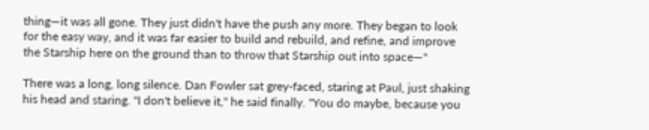thing—it was all gone. They just didn't have the push any more. They began to look for the easy way, and it was far easier to build and rebuild, and refine, and improve the Starship here on the ground than to throw that Starship out into space—"

There was a long, long silence. Dan Fowler sat grey-faced, staring at Paul, just shaking his head and staring. "I don't believe it," he said finally. "You do maybe, because you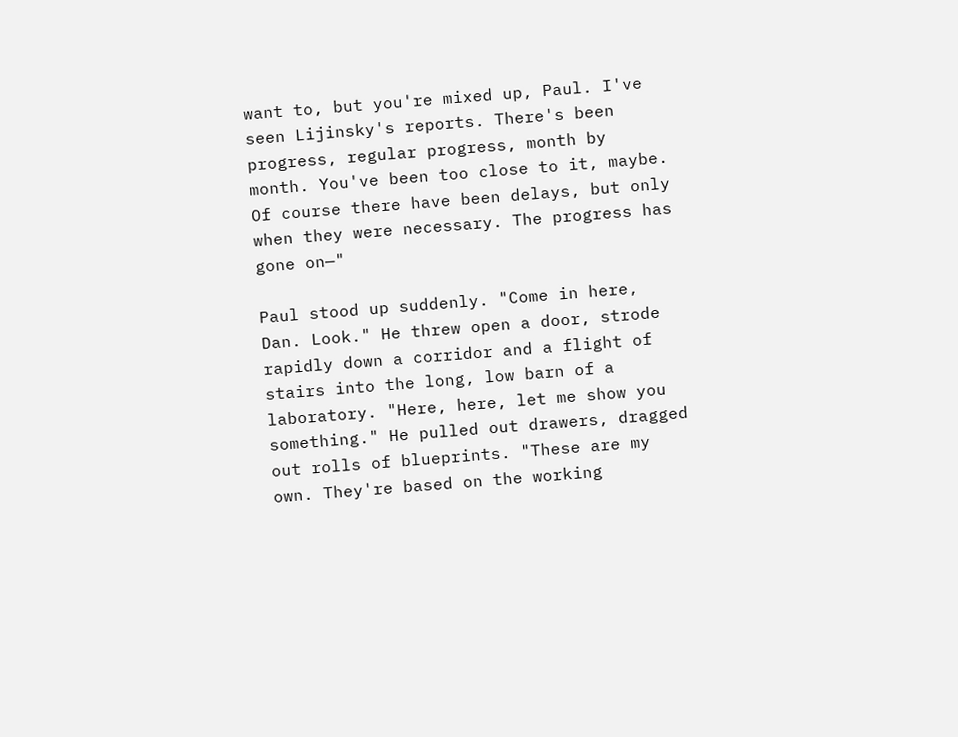want to, but you're mixed up, Paul. I've seen Lijinsky's reports. There's been progress, regular progress, month by month. You've been too close to it, maybe. Of course there have been delays, but only when they were necessary. The progress has gone on—"

Paul stood up suddenly. "Come in here, Dan. Look." He threw open a door, strode rapidly down a corridor and a flight of stairs into the long, low barn of a laboratory. "Here, here, let me show you something." He pulled out drawers, dragged out rolls of blueprints. "These are my own. They're based on the working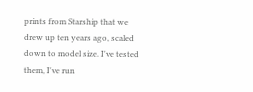prints from Starship that we drew up ten years ago, scaled down to model size. I've tested them, I've run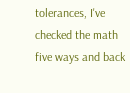tolerances, I've checked the math five ways and back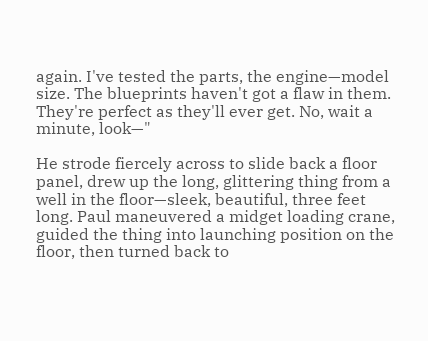again. I've tested the parts, the engine—model size. The blueprints haven't got a flaw in them. They're perfect as they'll ever get. No, wait a minute, look—"

He strode fiercely across to slide back a floor panel, drew up the long, glittering thing from a well in the floor—sleek, beautiful, three feet long. Paul maneuvered a midget loading crane, guided the thing into launching position on the floor, then turned back to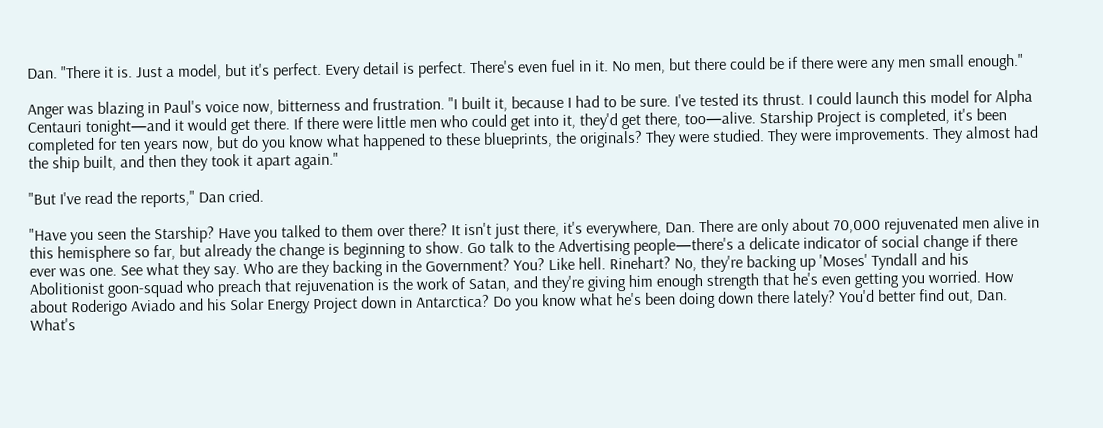Dan. "There it is. Just a model, but it's perfect. Every detail is perfect. There's even fuel in it. No men, but there could be if there were any men small enough."

Anger was blazing in Paul's voice now, bitterness and frustration. "I built it, because I had to be sure. I've tested its thrust. I could launch this model for Alpha Centauri tonight—and it would get there. If there were little men who could get into it, they'd get there, too—alive. Starship Project is completed, it's been completed for ten years now, but do you know what happened to these blueprints, the originals? They were studied. They were improvements. They almost had the ship built, and then they took it apart again."

"But I've read the reports," Dan cried.

"Have you seen the Starship? Have you talked to them over there? It isn't just there, it's everywhere, Dan. There are only about 70,000 rejuvenated men alive in this hemisphere so far, but already the change is beginning to show. Go talk to the Advertising people—there's a delicate indicator of social change if there ever was one. See what they say. Who are they backing in the Government? You? Like hell. Rinehart? No, they're backing up 'Moses' Tyndall and his Abolitionist goon-squad who preach that rejuvenation is the work of Satan, and they're giving him enough strength that he's even getting you worried. How about Roderigo Aviado and his Solar Energy Project down in Antarctica? Do you know what he's been doing down there lately? You'd better find out, Dan. What's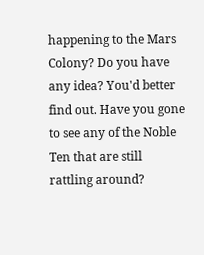happening to the Mars Colony? Do you have any idea? You'd better find out. Have you gone to see any of the Noble Ten that are still rattling around?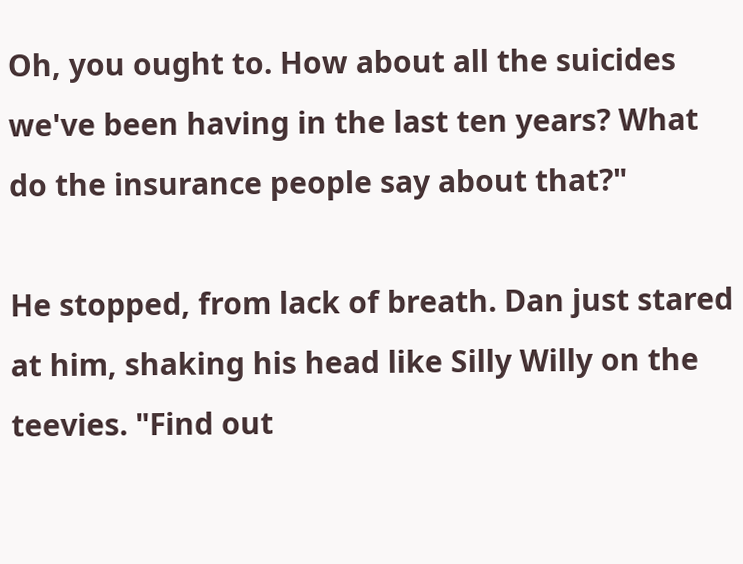Oh, you ought to. How about all the suicides we've been having in the last ten years? What do the insurance people say about that?"

He stopped, from lack of breath. Dan just stared at him, shaking his head like Silly Willy on the teevies. "Find out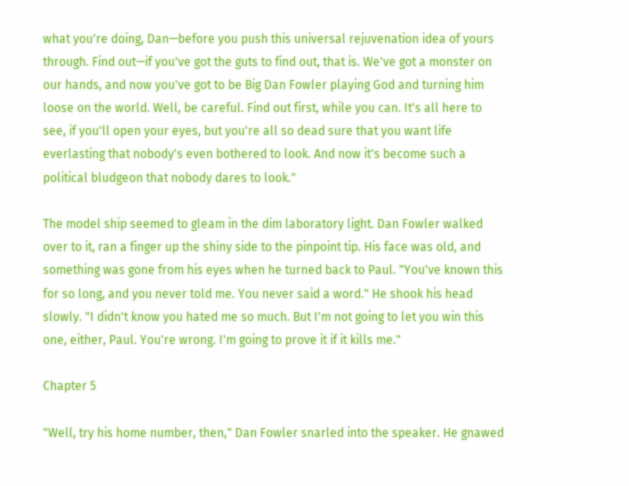what you're doing, Dan—before you push this universal rejuvenation idea of yours through. Find out—if you've got the guts to find out, that is. We've got a monster on our hands, and now you've got to be Big Dan Fowler playing God and turning him loose on the world. Well, be careful. Find out first, while you can. It's all here to see, if you'll open your eyes, but you're all so dead sure that you want life everlasting that nobody's even bothered to look. And now it's become such a political bludgeon that nobody dares to look."

The model ship seemed to gleam in the dim laboratory light. Dan Fowler walked over to it, ran a finger up the shiny side to the pinpoint tip. His face was old, and something was gone from his eyes when he turned back to Paul. "You've known this for so long, and you never told me. You never said a word." He shook his head slowly. "I didn't know you hated me so much. But I'm not going to let you win this one, either, Paul. You're wrong. I'm going to prove it if it kills me."

Chapter 5

"Well, try his home number, then," Dan Fowler snarled into the speaker. He gnawed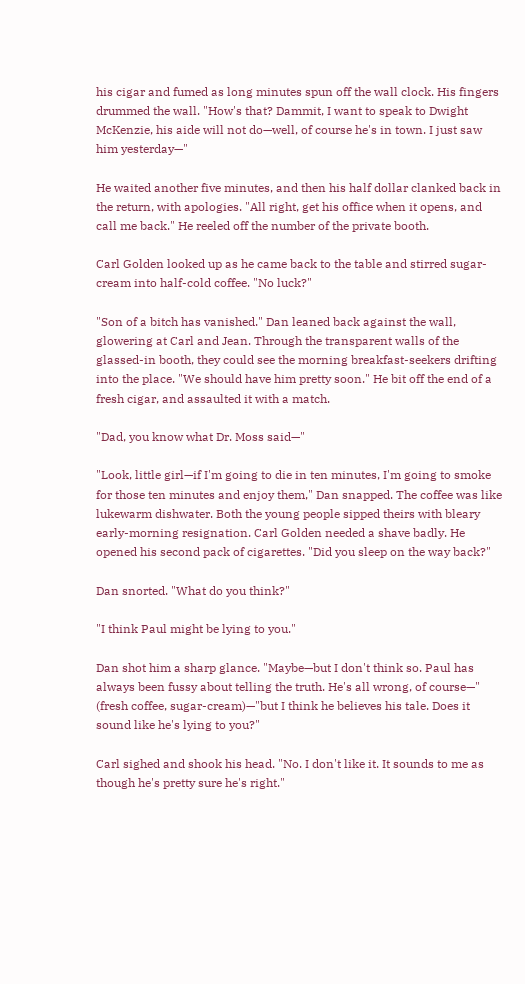his cigar and fumed as long minutes spun off the wall clock. His fingers drummed the wall. "How's that? Dammit, I want to speak to Dwight McKenzie, his aide will not do—well, of course he's in town. I just saw him yesterday—"

He waited another five minutes, and then his half dollar clanked back in the return, with apologies. "All right, get his office when it opens, and call me back." He reeled off the number of the private booth.

Carl Golden looked up as he came back to the table and stirred sugar-cream into half-cold coffee. "No luck?"

"Son of a bitch has vanished." Dan leaned back against the wall, glowering at Carl and Jean. Through the transparent walls of the glassed-in booth, they could see the morning breakfast-seekers drifting into the place. "We should have him pretty soon." He bit off the end of a fresh cigar, and assaulted it with a match.

"Dad, you know what Dr. Moss said—"

"Look, little girl—if I'm going to die in ten minutes, I'm going to smoke for those ten minutes and enjoy them," Dan snapped. The coffee was like lukewarm dishwater. Both the young people sipped theirs with bleary early-morning resignation. Carl Golden needed a shave badly. He opened his second pack of cigarettes. "Did you sleep on the way back?"

Dan snorted. "What do you think?"

"I think Paul might be lying to you."

Dan shot him a sharp glance. "Maybe—but I don't think so. Paul has always been fussy about telling the truth. He's all wrong, of course—" (fresh coffee, sugar-cream)—"but I think he believes his tale. Does it sound like he's lying to you?"

Carl sighed and shook his head. "No. I don't like it. It sounds to me as though he's pretty sure he's right."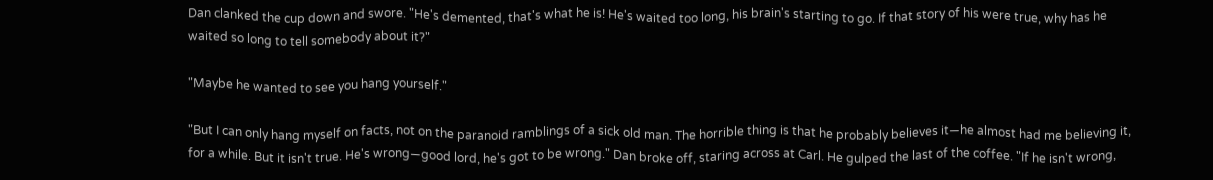Dan clanked the cup down and swore. "He's demented, that's what he is! He's waited too long, his brain's starting to go. If that story of his were true, why has he waited so long to tell somebody about it?"

"Maybe he wanted to see you hang yourself."

"But I can only hang myself on facts, not on the paranoid ramblings of a sick old man. The horrible thing is that he probably believes it—he almost had me believing it, for a while. But it isn't true. He's wrong—good lord, he's got to be wrong." Dan broke off, staring across at Carl. He gulped the last of the coffee. "If he isn't wrong,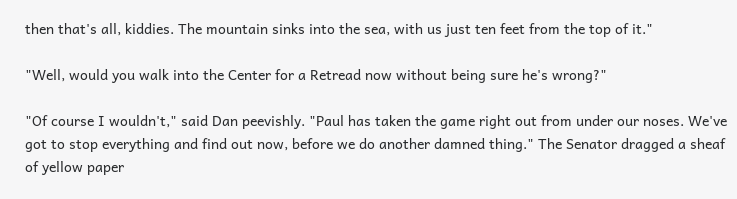then that's all, kiddies. The mountain sinks into the sea, with us just ten feet from the top of it."

"Well, would you walk into the Center for a Retread now without being sure he's wrong?"

"Of course I wouldn't," said Dan peevishly. "Paul has taken the game right out from under our noses. We've got to stop everything and find out now, before we do another damned thing." The Senator dragged a sheaf of yellow paper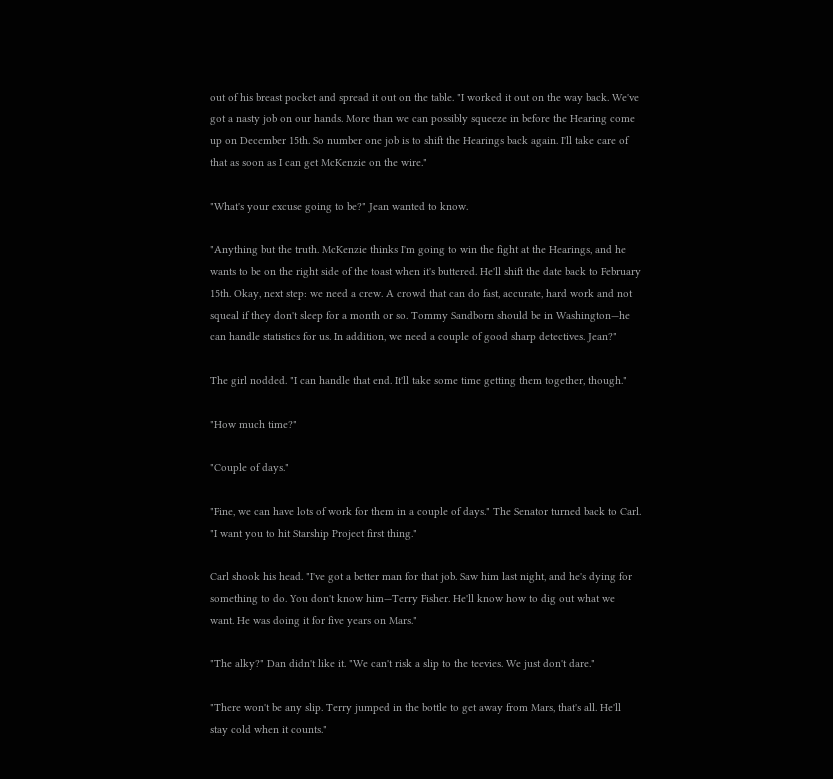out of his breast pocket and spread it out on the table. "I worked it out on the way back. We've got a nasty job on our hands. More than we can possibly squeeze in before the Hearing come up on December 15th. So number one job is to shift the Hearings back again. I'll take care of that as soon as I can get McKenzie on the wire."

"What's your excuse going to be?" Jean wanted to know.

"Anything but the truth. McKenzie thinks I'm going to win the fight at the Hearings, and he wants to be on the right side of the toast when it's buttered. He'll shift the date back to February 15th. Okay, next step: we need a crew. A crowd that can do fast, accurate, hard work and not squeal if they don't sleep for a month or so. Tommy Sandborn should be in Washington—he can handle statistics for us. In addition, we need a couple of good sharp detectives. Jean?"

The girl nodded. "I can handle that end. It'll take some time getting them together, though."

"How much time?"

"Couple of days."

"Fine, we can have lots of work for them in a couple of days." The Senator turned back to Carl. "I want you to hit Starship Project first thing."

Carl shook his head. "I've got a better man for that job. Saw him last night, and he's dying for something to do. You don't know him—Terry Fisher. He'll know how to dig out what we want. He was doing it for five years on Mars."

"The alky?" Dan didn't like it. "We can't risk a slip to the teevies. We just don't dare."

"There won't be any slip. Terry jumped in the bottle to get away from Mars, that's all. He'll stay cold when it counts."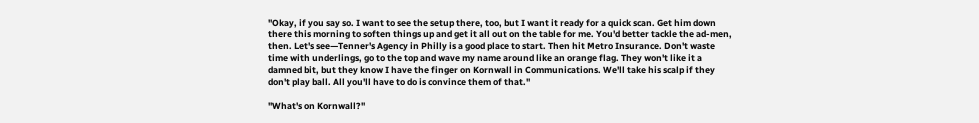"Okay, if you say so. I want to see the setup there, too, but I want it ready for a quick scan. Get him down there this morning to soften things up and get it all out on the table for me. You'd better tackle the ad-men, then. Let's see—Tenner's Agency in Philly is a good place to start. Then hit Metro Insurance. Don't waste time with underlings, go to the top and wave my name around like an orange flag. They won't like it a damned bit, but they know I have the finger on Kornwall in Communications. We'll take his scalp if they don't play ball. All you'll have to do is convince them of that."

"What's on Kornwall?"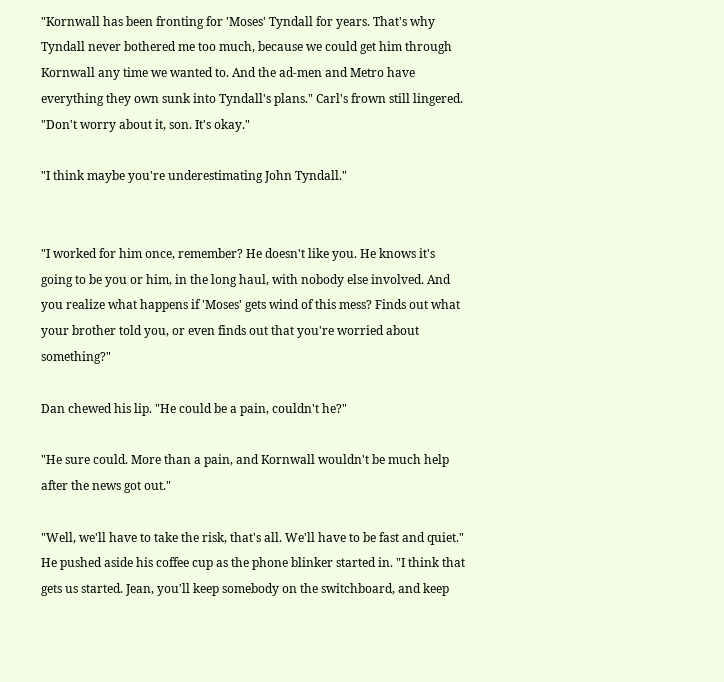"Kornwall has been fronting for 'Moses' Tyndall for years. That's why Tyndall never bothered me too much, because we could get him through Kornwall any time we wanted to. And the ad-men and Metro have everything they own sunk into Tyndall's plans." Carl's frown still lingered. "Don't worry about it, son. It's okay."

"I think maybe you're underestimating John Tyndall."


"I worked for him once, remember? He doesn't like you. He knows it's going to be you or him, in the long haul, with nobody else involved. And you realize what happens if 'Moses' gets wind of this mess? Finds out what your brother told you, or even finds out that you're worried about something?"

Dan chewed his lip. "He could be a pain, couldn't he?"

"He sure could. More than a pain, and Kornwall wouldn't be much help after the news got out."

"Well, we'll have to take the risk, that's all. We'll have to be fast and quiet." He pushed aside his coffee cup as the phone blinker started in. "I think that gets us started. Jean, you'll keep somebody on the switchboard, and keep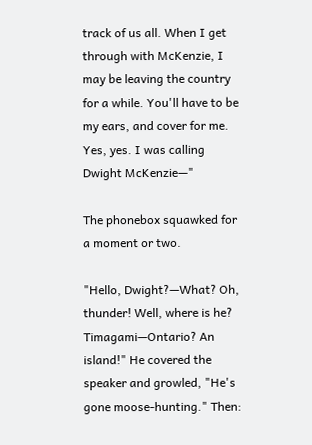track of us all. When I get through with McKenzie, I may be leaving the country for a while. You'll have to be my ears, and cover for me. Yes, yes. I was calling Dwight McKenzie—"

The phonebox squawked for a moment or two.

"Hello, Dwight?—What? Oh, thunder! Well, where is he? Timagami—Ontario? An island!" He covered the speaker and growled, "He's gone moose-hunting." Then: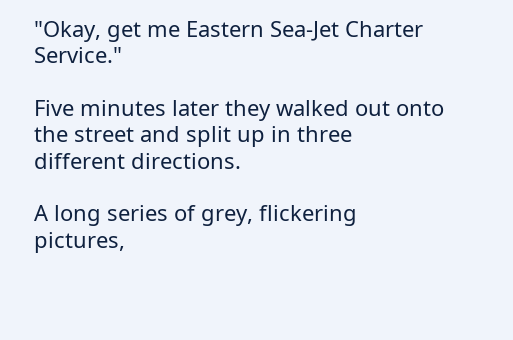"Okay, get me Eastern Sea-Jet Charter Service."

Five minutes later they walked out onto the street and split up in three different directions.

A long series of grey, flickering pictures,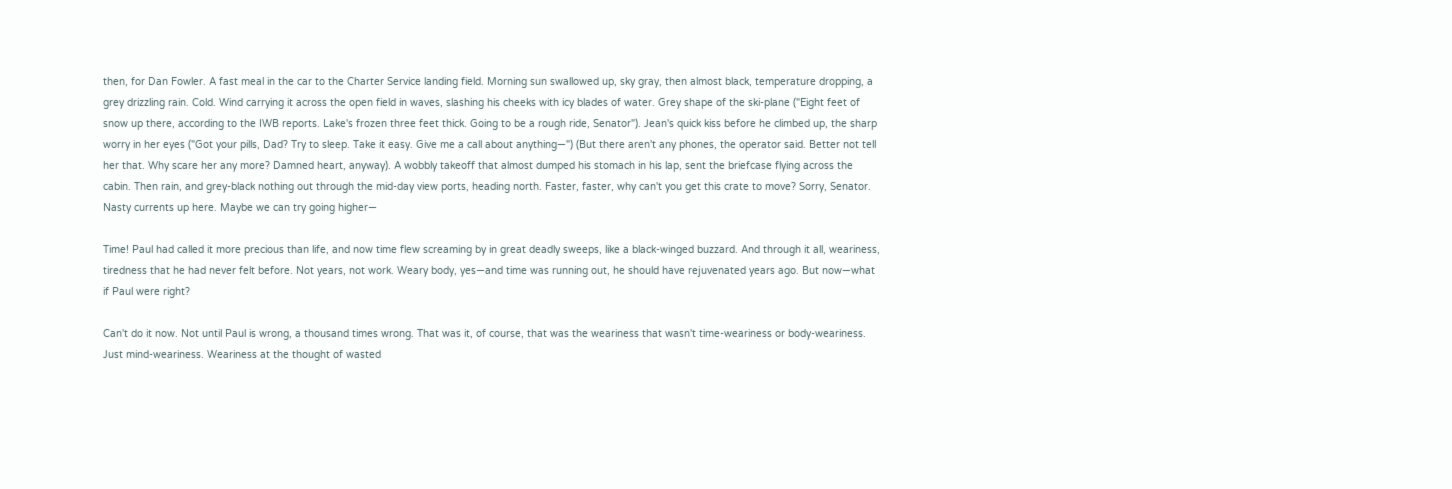then, for Dan Fowler. A fast meal in the car to the Charter Service landing field. Morning sun swallowed up, sky gray, then almost black, temperature dropping, a grey drizzling rain. Cold. Wind carrying it across the open field in waves, slashing his cheeks with icy blades of water. Grey shape of the ski-plane ("Eight feet of snow up there, according to the IWB reports. Lake's frozen three feet thick. Going to be a rough ride, Senator"). Jean's quick kiss before he climbed up, the sharp worry in her eyes ("Got your pills, Dad? Try to sleep. Take it easy. Give me a call about anything—") (But there aren't any phones, the operator said. Better not tell her that. Why scare her any more? Damned heart, anyway). A wobbly takeoff that almost dumped his stomach in his lap, sent the briefcase flying across the cabin. Then rain, and grey-black nothing out through the mid-day view ports, heading north. Faster, faster, why can't you get this crate to move? Sorry, Senator. Nasty currents up here. Maybe we can try going higher—

Time! Paul had called it more precious than life, and now time flew screaming by in great deadly sweeps, like a black-winged buzzard. And through it all, weariness, tiredness that he had never felt before. Not years, not work. Weary body, yes—and time was running out, he should have rejuvenated years ago. But now—what if Paul were right?

Can't do it now. Not until Paul is wrong, a thousand times wrong. That was it, of course, that was the weariness that wasn't time-weariness or body-weariness. Just mind-weariness. Weariness at the thought of wasted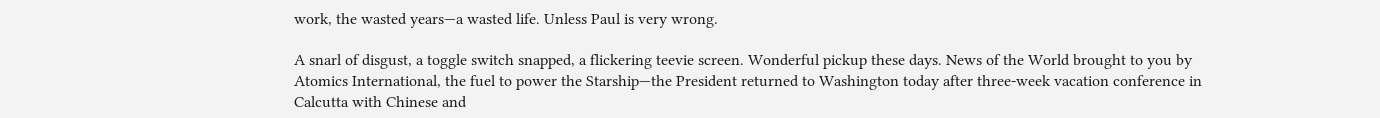work, the wasted years—a wasted life. Unless Paul is very wrong.

A snarl of disgust, a toggle switch snapped, a flickering teevie screen. Wonderful pickup these days. News of the World brought to you by Atomics International, the fuel to power the Starship—the President returned to Washington today after three-week vacation conference in Calcutta with Chinese and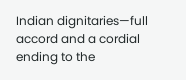Indian dignitaries—full accord and a cordial ending to the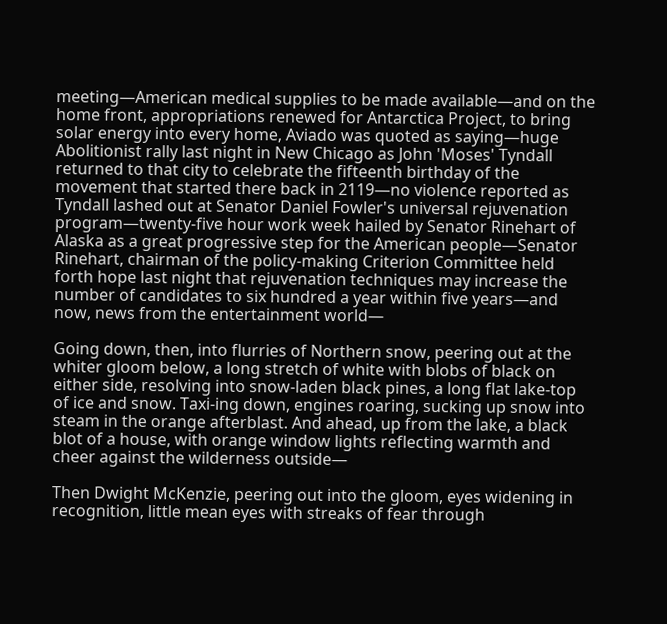meeting—American medical supplies to be made available—and on the home front, appropriations renewed for Antarctica Project, to bring solar energy into every home, Aviado was quoted as saying—huge Abolitionist rally last night in New Chicago as John 'Moses' Tyndall returned to that city to celebrate the fifteenth birthday of the movement that started there back in 2119—no violence reported as Tyndall lashed out at Senator Daniel Fowler's universal rejuvenation program—twenty-five hour work week hailed by Senator Rinehart of Alaska as a great progressive step for the American people—Senator Rinehart, chairman of the policy-making Criterion Committee held forth hope last night that rejuvenation techniques may increase the number of candidates to six hundred a year within five years—and now, news from the entertainment world—

Going down, then, into flurries of Northern snow, peering out at the whiter gloom below, a long stretch of white with blobs of black on either side, resolving into snow-laden black pines, a long flat lake-top of ice and snow. Taxi-ing down, engines roaring, sucking up snow into steam in the orange afterblast. And ahead, up from the lake, a black blot of a house, with orange window lights reflecting warmth and cheer against the wilderness outside—

Then Dwight McKenzie, peering out into the gloom, eyes widening in recognition, little mean eyes with streaks of fear through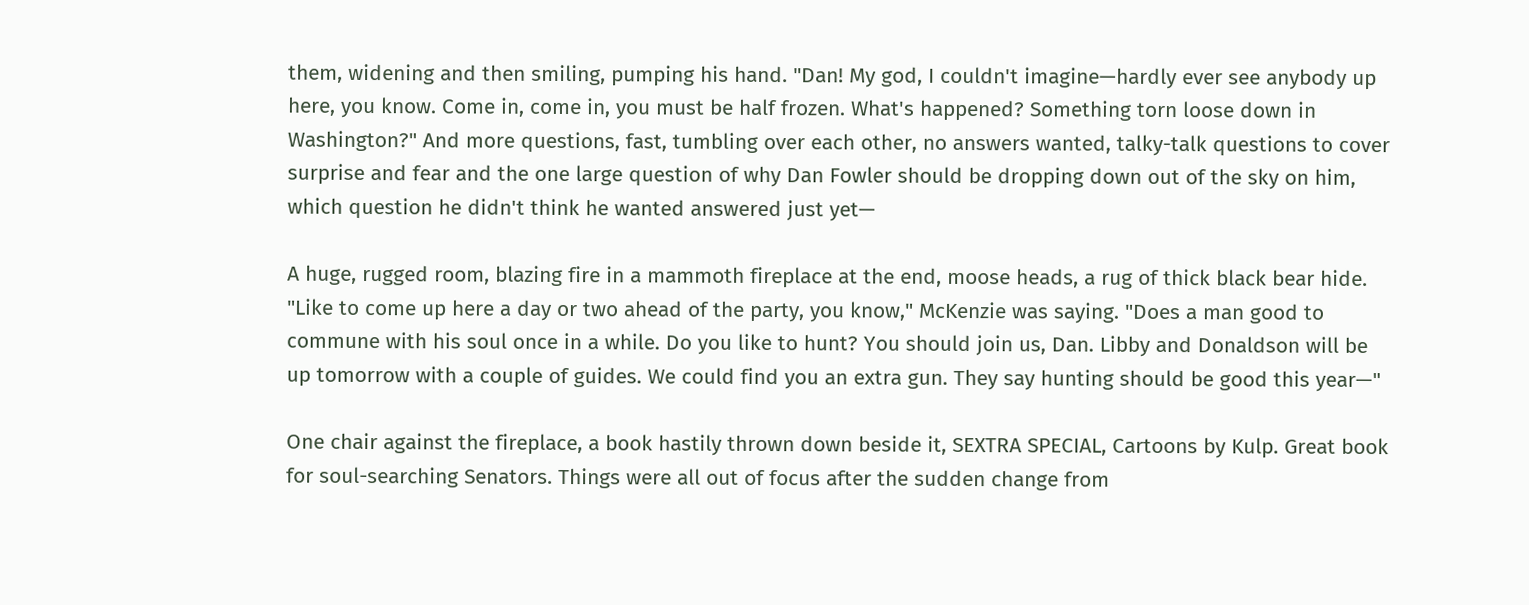them, widening and then smiling, pumping his hand. "Dan! My god, I couldn't imagine—hardly ever see anybody up here, you know. Come in, come in, you must be half frozen. What's happened? Something torn loose down in Washington?" And more questions, fast, tumbling over each other, no answers wanted, talky-talk questions to cover surprise and fear and the one large question of why Dan Fowler should be dropping down out of the sky on him, which question he didn't think he wanted answered just yet—

A huge, rugged room, blazing fire in a mammoth fireplace at the end, moose heads, a rug of thick black bear hide. "Like to come up here a day or two ahead of the party, you know," McKenzie was saying. "Does a man good to commune with his soul once in a while. Do you like to hunt? You should join us, Dan. Libby and Donaldson will be up tomorrow with a couple of guides. We could find you an extra gun. They say hunting should be good this year—"

One chair against the fireplace, a book hastily thrown down beside it, SEXTRA SPECIAL, Cartoons by Kulp. Great book for soul-searching Senators. Things were all out of focus after the sudden change from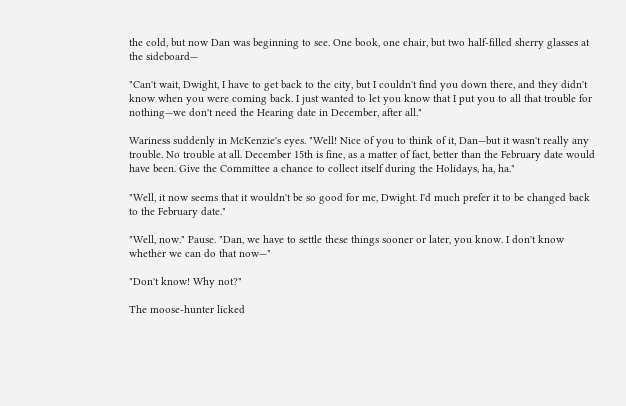the cold, but now Dan was beginning to see. One book, one chair, but two half-filled sherry glasses at the sideboard—

"Can't wait, Dwight, I have to get back to the city, but I couldn't find you down there, and they didn't know when you were coming back. I just wanted to let you know that I put you to all that trouble for nothing—we don't need the Hearing date in December, after all."

Wariness suddenly in McKenzie's eyes. "Well! Nice of you to think of it, Dan—but it wasn't really any trouble. No trouble at all. December 15th is fine, as a matter of fact, better than the February date would have been. Give the Committee a chance to collect itself during the Holidays, ha, ha."

"Well, it now seems that it wouldn't be so good for me, Dwight. I'd much prefer it to be changed back to the February date."

"Well, now." Pause. "Dan, we have to settle these things sooner or later, you know. I don't know whether we can do that now—"

"Don't know! Why not?"

The moose-hunter licked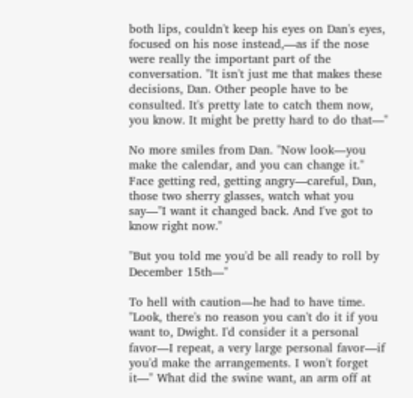both lips, couldn't keep his eyes on Dan's eyes, focused on his nose instead,—as if the nose were really the important part of the conversation. "It isn't just me that makes these decisions, Dan. Other people have to be consulted. It's pretty late to catch them now, you know. It might be pretty hard to do that—"

No more smiles from Dan. "Now look—you make the calendar, and you can change it." Face getting red, getting angry—careful, Dan, those two sherry glasses, watch what you say—"I want it changed back. And I've got to know right now."

"But you told me you'd be all ready to roll by December 15th—"

To hell with caution—he had to have time. "Look, there's no reason you can't do it if you want to, Dwight. I'd consider it a personal favor—I repeat, a very large personal favor—if you'd make the arrangements. I won't forget it—" What did the swine want, an arm off at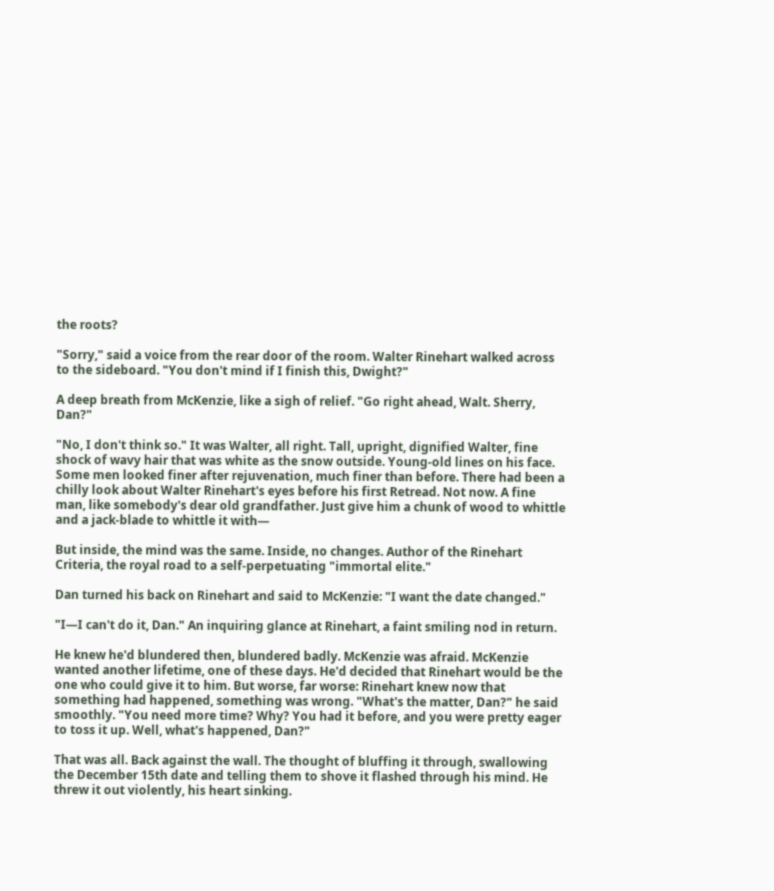the roots?

"Sorry," said a voice from the rear door of the room. Walter Rinehart walked across to the sideboard. "You don't mind if I finish this, Dwight?"

A deep breath from McKenzie, like a sigh of relief. "Go right ahead, Walt. Sherry, Dan?"

"No, I don't think so." It was Walter, all right. Tall, upright, dignified Walter, fine shock of wavy hair that was white as the snow outside. Young-old lines on his face. Some men looked finer after rejuvenation, much finer than before. There had been a chilly look about Walter Rinehart's eyes before his first Retread. Not now. A fine man, like somebody's dear old grandfather. Just give him a chunk of wood to whittle and a jack-blade to whittle it with—

But inside, the mind was the same. Inside, no changes. Author of the Rinehart Criteria, the royal road to a self-perpetuating "immortal elite."

Dan turned his back on Rinehart and said to McKenzie: "I want the date changed."

"I—I can't do it, Dan." An inquiring glance at Rinehart, a faint smiling nod in return.

He knew he'd blundered then, blundered badly. McKenzie was afraid. McKenzie wanted another lifetime, one of these days. He'd decided that Rinehart would be the one who could give it to him. But worse, far worse: Rinehart knew now that something had happened, something was wrong. "What's the matter, Dan?" he said smoothly. "You need more time? Why? You had it before, and you were pretty eager to toss it up. Well, what's happened, Dan?"

That was all. Back against the wall. The thought of bluffing it through, swallowing the December 15th date and telling them to shove it flashed through his mind. He threw it out violently, his heart sinking.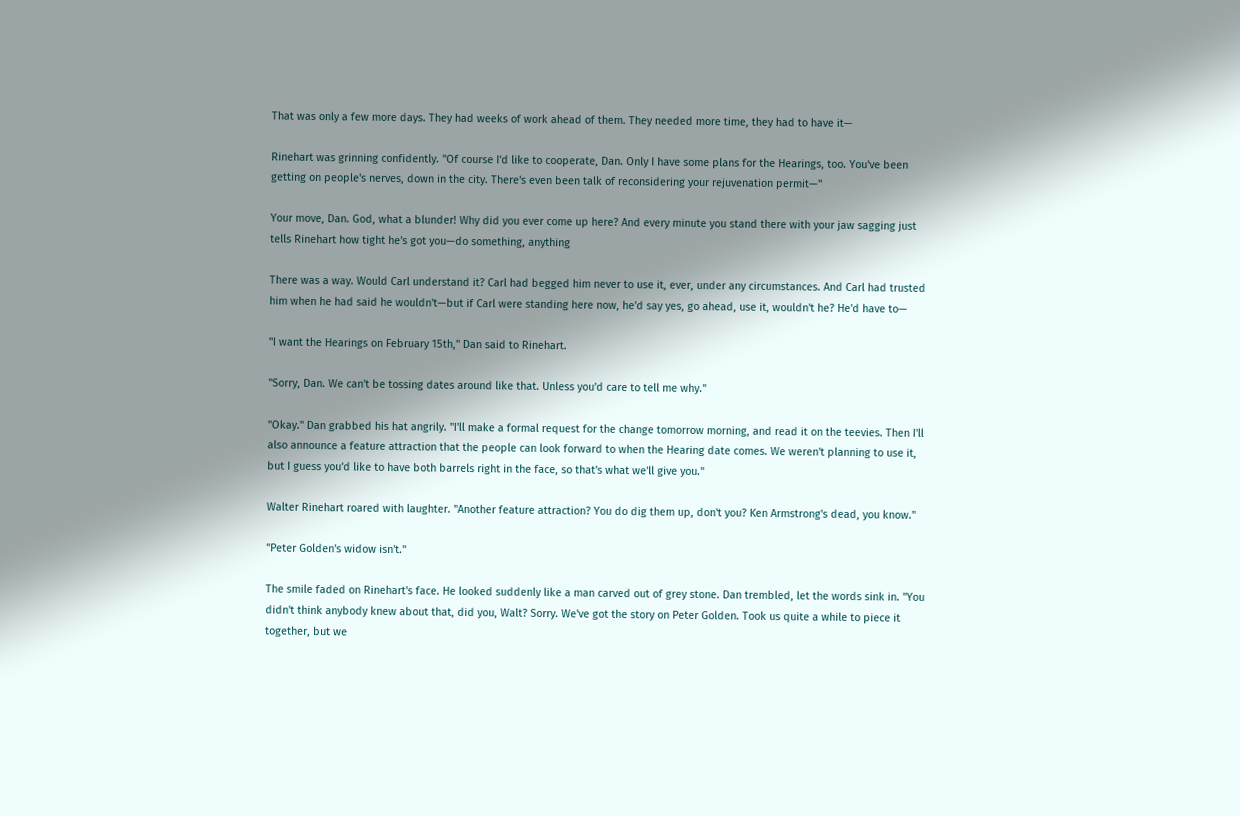That was only a few more days. They had weeks of work ahead of them. They needed more time, they had to have it—

Rinehart was grinning confidently. "Of course I'd like to cooperate, Dan. Only I have some plans for the Hearings, too. You've been getting on people's nerves, down in the city. There's even been talk of reconsidering your rejuvenation permit—"

Your move, Dan. God, what a blunder! Why did you ever come up here? And every minute you stand there with your jaw sagging just tells Rinehart how tight he's got you—do something, anything

There was a way. Would Carl understand it? Carl had begged him never to use it, ever, under any circumstances. And Carl had trusted him when he had said he wouldn't—but if Carl were standing here now, he'd say yes, go ahead, use it, wouldn't he? He'd have to—

"I want the Hearings on February 15th," Dan said to Rinehart.

"Sorry, Dan. We can't be tossing dates around like that. Unless you'd care to tell me why."

"Okay." Dan grabbed his hat angrily. "I'll make a formal request for the change tomorrow morning, and read it on the teevies. Then I'll also announce a feature attraction that the people can look forward to when the Hearing date comes. We weren't planning to use it, but I guess you'd like to have both barrels right in the face, so that's what we'll give you."

Walter Rinehart roared with laughter. "Another feature attraction? You do dig them up, don't you? Ken Armstrong's dead, you know."

"Peter Golden's widow isn't."

The smile faded on Rinehart's face. He looked suddenly like a man carved out of grey stone. Dan trembled, let the words sink in. "You didn't think anybody knew about that, did you, Walt? Sorry. We've got the story on Peter Golden. Took us quite a while to piece it together, but we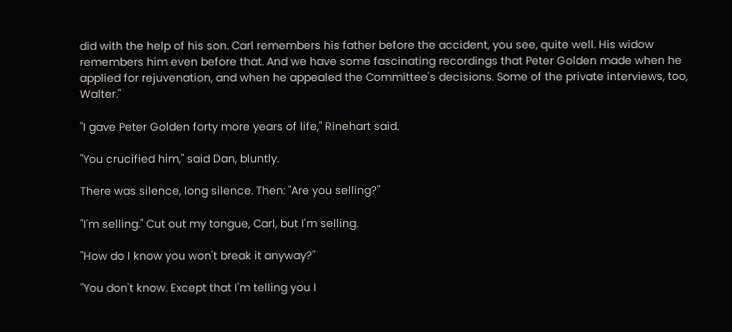did with the help of his son. Carl remembers his father before the accident, you see, quite well. His widow remembers him even before that. And we have some fascinating recordings that Peter Golden made when he applied for rejuvenation, and when he appealed the Committee's decisions. Some of the private interviews, too, Walter."

"I gave Peter Golden forty more years of life," Rinehart said.

"You crucified him," said Dan, bluntly.

There was silence, long silence. Then: "Are you selling?"

"I'm selling." Cut out my tongue, Carl, but I'm selling.

"How do I know you won't break it anyway?"

"You don't know. Except that I'm telling you I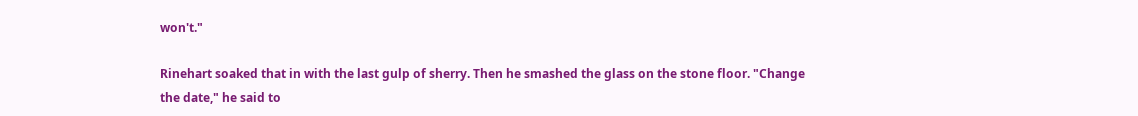won't."

Rinehart soaked that in with the last gulp of sherry. Then he smashed the glass on the stone floor. "Change the date," he said to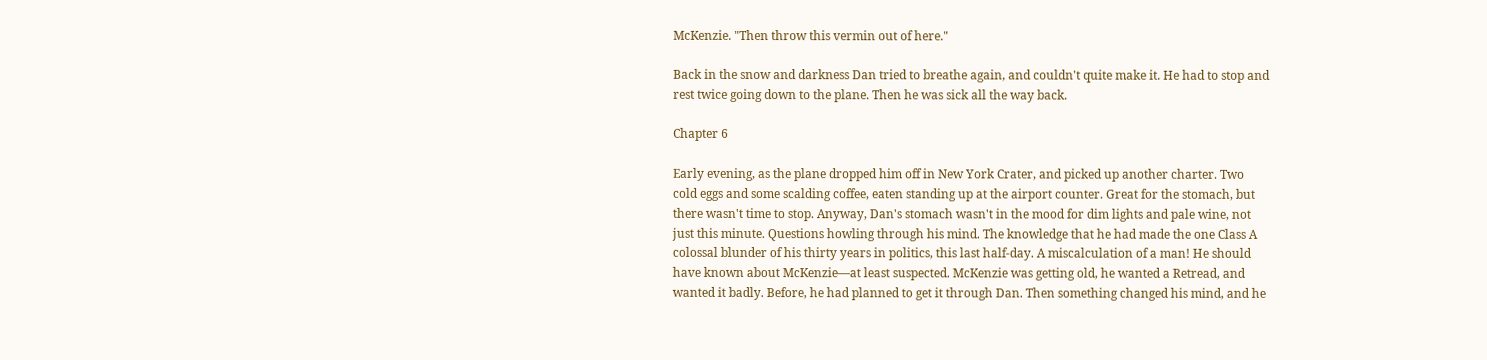McKenzie. "Then throw this vermin out of here."

Back in the snow and darkness Dan tried to breathe again, and couldn't quite make it. He had to stop and rest twice going down to the plane. Then he was sick all the way back.

Chapter 6

Early evening, as the plane dropped him off in New York Crater, and picked up another charter. Two cold eggs and some scalding coffee, eaten standing up at the airport counter. Great for the stomach, but there wasn't time to stop. Anyway, Dan's stomach wasn't in the mood for dim lights and pale wine, not just this minute. Questions howling through his mind. The knowledge that he had made the one Class A colossal blunder of his thirty years in politics, this last half-day. A miscalculation of a man! He should have known about McKenzie—at least suspected. McKenzie was getting old, he wanted a Retread, and wanted it badly. Before, he had planned to get it through Dan. Then something changed his mind, and he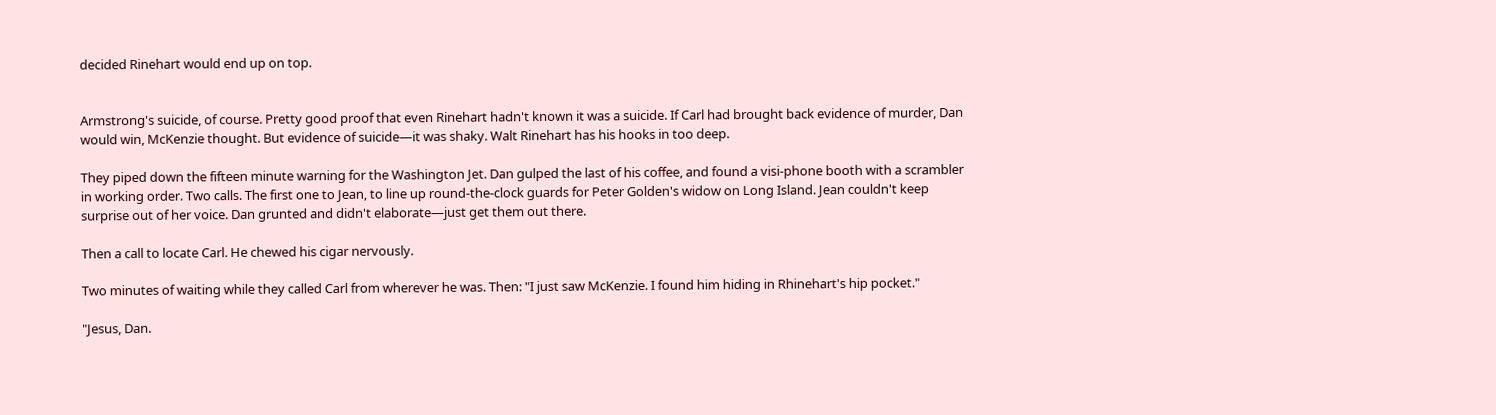decided Rinehart would end up on top.


Armstrong's suicide, of course. Pretty good proof that even Rinehart hadn't known it was a suicide. If Carl had brought back evidence of murder, Dan would win, McKenzie thought. But evidence of suicide—it was shaky. Walt Rinehart has his hooks in too deep.

They piped down the fifteen minute warning for the Washington Jet. Dan gulped the last of his coffee, and found a visi-phone booth with a scrambler in working order. Two calls. The first one to Jean, to line up round-the-clock guards for Peter Golden's widow on Long Island. Jean couldn't keep surprise out of her voice. Dan grunted and didn't elaborate—just get them out there.

Then a call to locate Carl. He chewed his cigar nervously.

Two minutes of waiting while they called Carl from wherever he was. Then: "I just saw McKenzie. I found him hiding in Rhinehart's hip pocket."

"Jesus, Dan.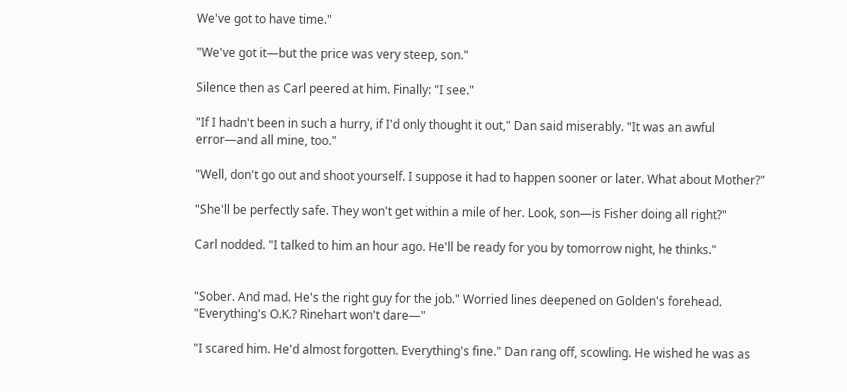We've got to have time."

"We've got it—but the price was very steep, son."

Silence then as Carl peered at him. Finally: "I see."

"If I hadn't been in such a hurry, if I'd only thought it out," Dan said miserably. "It was an awful error—and all mine, too."

"Well, don't go out and shoot yourself. I suppose it had to happen sooner or later. What about Mother?"

"She'll be perfectly safe. They won't get within a mile of her. Look, son—is Fisher doing all right?"

Carl nodded. "I talked to him an hour ago. He'll be ready for you by tomorrow night, he thinks."


"Sober. And mad. He's the right guy for the job." Worried lines deepened on Golden's forehead. "Everything's O.K.? Rinehart won't dare—"

"I scared him. He'd almost forgotten. Everything's fine." Dan rang off, scowling. He wished he was as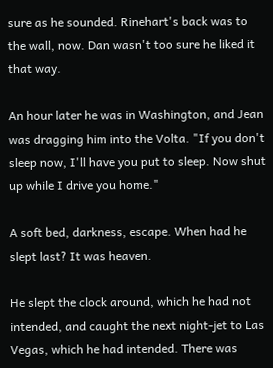sure as he sounded. Rinehart's back was to the wall, now. Dan wasn't too sure he liked it that way.

An hour later he was in Washington, and Jean was dragging him into the Volta. "If you don't sleep now, I'll have you put to sleep. Now shut up while I drive you home."

A soft bed, darkness, escape. When had he slept last? It was heaven.

He slept the clock around, which he had not intended, and caught the next night-jet to Las Vegas, which he had intended. There was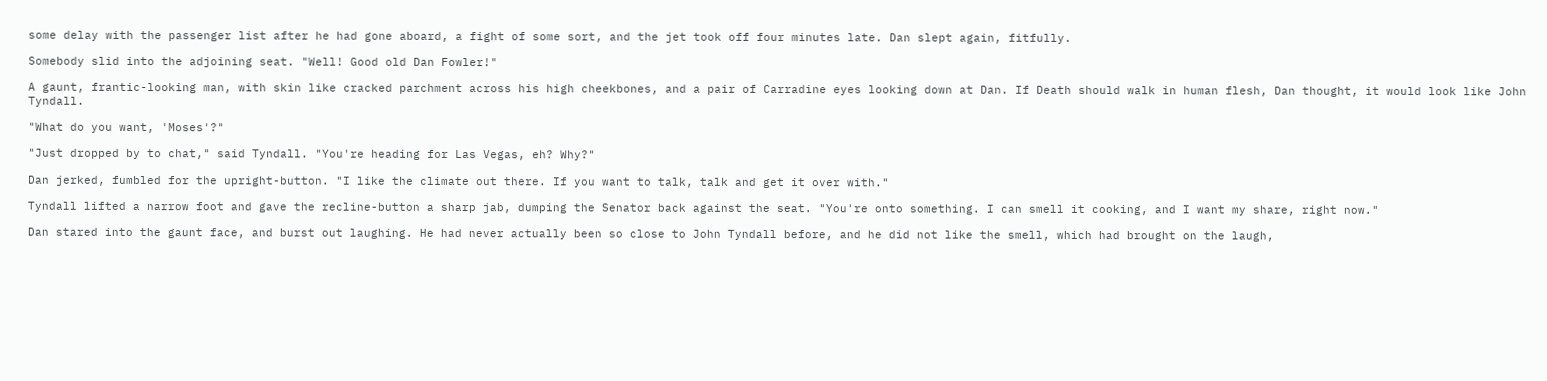some delay with the passenger list after he had gone aboard, a fight of some sort, and the jet took off four minutes late. Dan slept again, fitfully.

Somebody slid into the adjoining seat. "Well! Good old Dan Fowler!"

A gaunt, frantic-looking man, with skin like cracked parchment across his high cheekbones, and a pair of Carradine eyes looking down at Dan. If Death should walk in human flesh, Dan thought, it would look like John Tyndall.

"What do you want, 'Moses'?"

"Just dropped by to chat," said Tyndall. "You're heading for Las Vegas, eh? Why?"

Dan jerked, fumbled for the upright-button. "I like the climate out there. If you want to talk, talk and get it over with."

Tyndall lifted a narrow foot and gave the recline-button a sharp jab, dumping the Senator back against the seat. "You're onto something. I can smell it cooking, and I want my share, right now."

Dan stared into the gaunt face, and burst out laughing. He had never actually been so close to John Tyndall before, and he did not like the smell, which had brought on the laugh,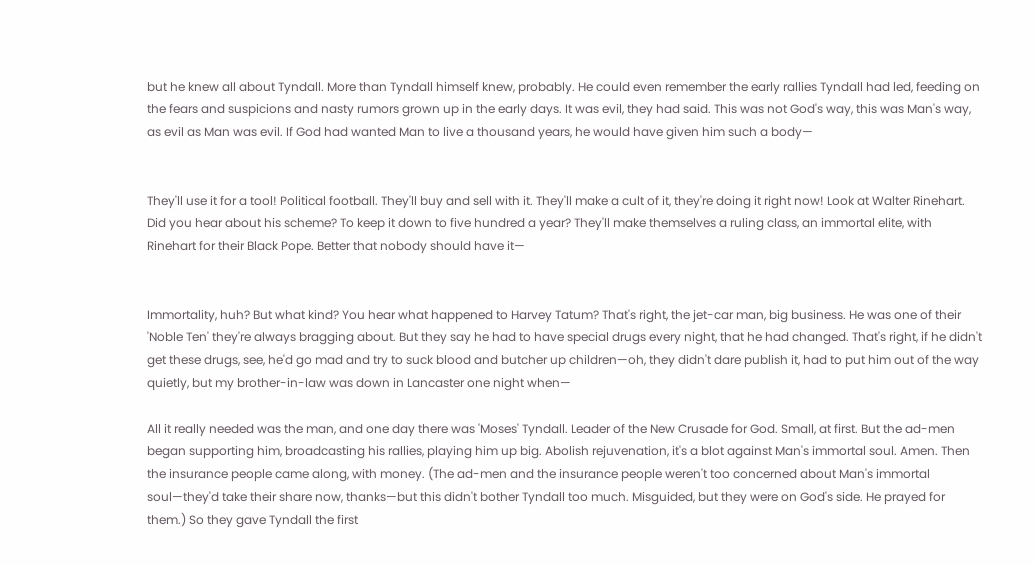but he knew all about Tyndall. More than Tyndall himself knew, probably. He could even remember the early rallies Tyndall had led, feeding on the fears and suspicions and nasty rumors grown up in the early days. It was evil, they had said. This was not God's way, this was Man's way, as evil as Man was evil. If God had wanted Man to live a thousand years, he would have given him such a body—


They'll use it for a tool! Political football. They'll buy and sell with it. They'll make a cult of it, they're doing it right now! Look at Walter Rinehart. Did you hear about his scheme? To keep it down to five hundred a year? They'll make themselves a ruling class, an immortal elite, with Rinehart for their Black Pope. Better that nobody should have it—


Immortality, huh? But what kind? You hear what happened to Harvey Tatum? That's right, the jet-car man, big business. He was one of their 'Noble Ten' they're always bragging about. But they say he had to have special drugs every night, that he had changed. That's right, if he didn't get these drugs, see, he'd go mad and try to suck blood and butcher up children—oh, they didn't dare publish it, had to put him out of the way quietly, but my brother-in-law was down in Lancaster one night when—

All it really needed was the man, and one day there was 'Moses' Tyndall. Leader of the New Crusade for God. Small, at first. But the ad-men began supporting him, broadcasting his rallies, playing him up big. Abolish rejuvenation, it's a blot against Man's immortal soul. Amen. Then the insurance people came along, with money. (The ad-men and the insurance people weren't too concerned about Man's immortal soul—they'd take their share now, thanks—but this didn't bother Tyndall too much. Misguided, but they were on God's side. He prayed for them.) So they gave Tyndall the first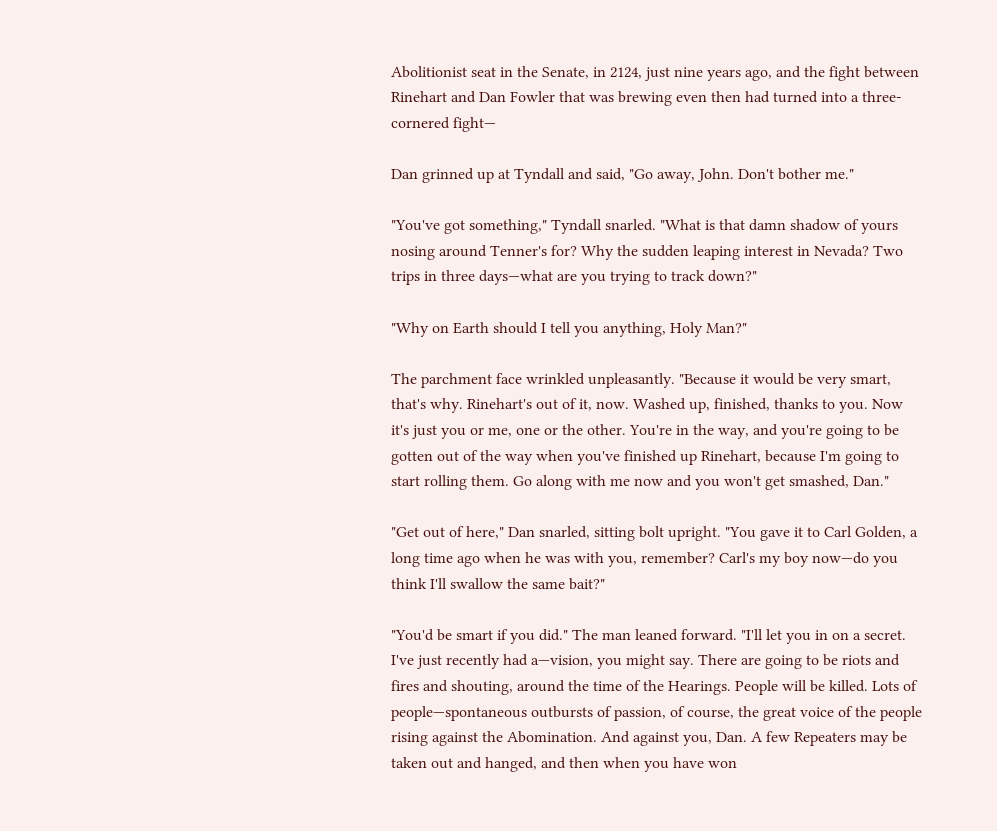Abolitionist seat in the Senate, in 2124, just nine years ago, and the fight between Rinehart and Dan Fowler that was brewing even then had turned into a three-cornered fight—

Dan grinned up at Tyndall and said, "Go away, John. Don't bother me."

"You've got something," Tyndall snarled. "What is that damn shadow of yours nosing around Tenner's for? Why the sudden leaping interest in Nevada? Two trips in three days—what are you trying to track down?"

"Why on Earth should I tell you anything, Holy Man?"

The parchment face wrinkled unpleasantly. "Because it would be very smart, that's why. Rinehart's out of it, now. Washed up, finished, thanks to you. Now it's just you or me, one or the other. You're in the way, and you're going to be gotten out of the way when you've finished up Rinehart, because I'm going to start rolling them. Go along with me now and you won't get smashed, Dan."

"Get out of here," Dan snarled, sitting bolt upright. "You gave it to Carl Golden, a long time ago when he was with you, remember? Carl's my boy now—do you think I'll swallow the same bait?"

"You'd be smart if you did." The man leaned forward. "I'll let you in on a secret. I've just recently had a—vision, you might say. There are going to be riots and fires and shouting, around the time of the Hearings. People will be killed. Lots of people—spontaneous outbursts of passion, of course, the great voice of the people rising against the Abomination. And against you, Dan. A few Repeaters may be taken out and hanged, and then when you have won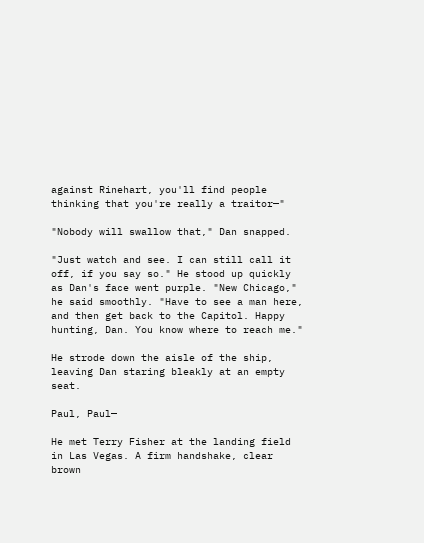against Rinehart, you'll find people thinking that you're really a traitor—"

"Nobody will swallow that," Dan snapped.

"Just watch and see. I can still call it off, if you say so." He stood up quickly as Dan's face went purple. "New Chicago," he said smoothly. "Have to see a man here, and then get back to the Capitol. Happy hunting, Dan. You know where to reach me."

He strode down the aisle of the ship, leaving Dan staring bleakly at an empty seat.

Paul, Paul—

He met Terry Fisher at the landing field in Las Vegas. A firm handshake, clear brown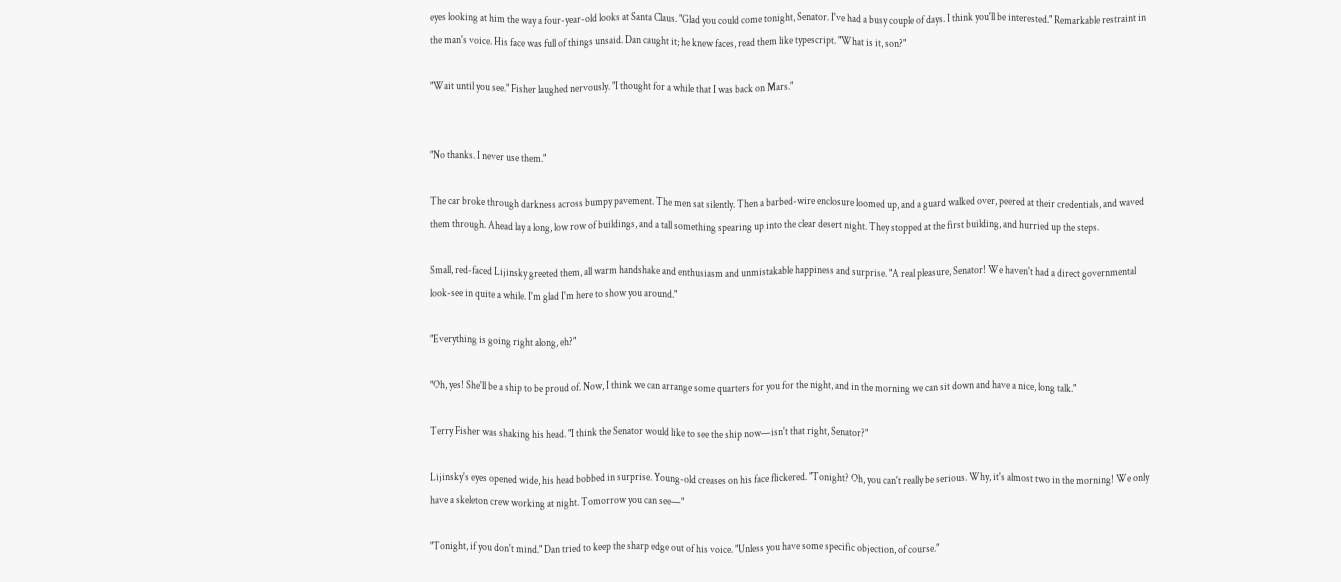eyes looking at him the way a four-year-old looks at Santa Claus. "Glad you could come tonight, Senator. I've had a busy couple of days. I think you'll be interested." Remarkable restraint in the man's voice. His face was full of things unsaid. Dan caught it; he knew faces, read them like typescript. "What is it, son?"

"Wait until you see." Fisher laughed nervously. "I thought for a while that I was back on Mars."


"No thanks. I never use them."

The car broke through darkness across bumpy pavement. The men sat silently. Then a barbed-wire enclosure loomed up, and a guard walked over, peered at their credentials, and waved them through. Ahead lay a long, low row of buildings, and a tall something spearing up into the clear desert night. They stopped at the first building, and hurried up the steps.

Small, red-faced Lijinsky greeted them, all warm handshake and enthusiasm and unmistakable happiness and surprise. "A real pleasure, Senator! We haven't had a direct governmental look-see in quite a while. I'm glad I'm here to show you around."

"Everything is going right along, eh?"

"Oh, yes! She'll be a ship to be proud of. Now, I think we can arrange some quarters for you for the night, and in the morning we can sit down and have a nice, long talk."

Terry Fisher was shaking his head. "I think the Senator would like to see the ship now—isn't that right, Senator?"

Lijinsky's eyes opened wide, his head bobbed in surprise. Young-old creases on his face flickered. "Tonight? Oh, you can't really be serious. Why, it's almost two in the morning! We only have a skeleton crew working at night. Tomorrow you can see—"

"Tonight, if you don't mind." Dan tried to keep the sharp edge out of his voice. "Unless you have some specific objection, of course."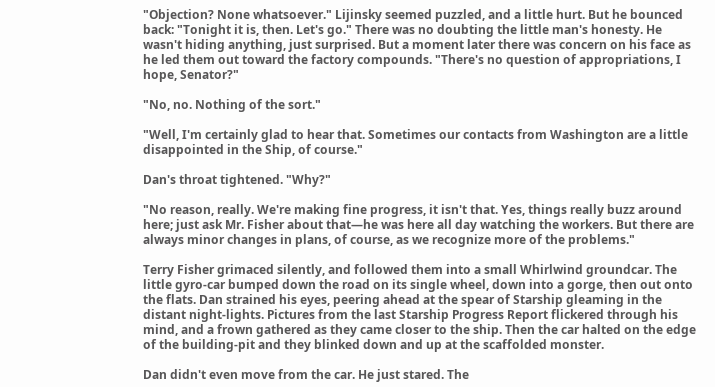"Objection? None whatsoever." Lijinsky seemed puzzled, and a little hurt. But he bounced back: "Tonight it is, then. Let's go." There was no doubting the little man's honesty. He wasn't hiding anything, just surprised. But a moment later there was concern on his face as he led them out toward the factory compounds. "There's no question of appropriations, I hope, Senator?"

"No, no. Nothing of the sort."

"Well, I'm certainly glad to hear that. Sometimes our contacts from Washington are a little disappointed in the Ship, of course."

Dan's throat tightened. "Why?"

"No reason, really. We're making fine progress, it isn't that. Yes, things really buzz around here; just ask Mr. Fisher about that—he was here all day watching the workers. But there are always minor changes in plans, of course, as we recognize more of the problems."

Terry Fisher grimaced silently, and followed them into a small Whirlwind groundcar. The little gyro-car bumped down the road on its single wheel, down into a gorge, then out onto the flats. Dan strained his eyes, peering ahead at the spear of Starship gleaming in the distant night-lights. Pictures from the last Starship Progress Report flickered through his mind, and a frown gathered as they came closer to the ship. Then the car halted on the edge of the building-pit and they blinked down and up at the scaffolded monster.

Dan didn't even move from the car. He just stared. The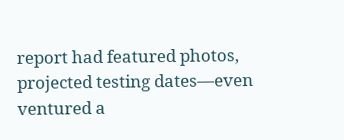report had featured photos, projected testing dates—even ventured a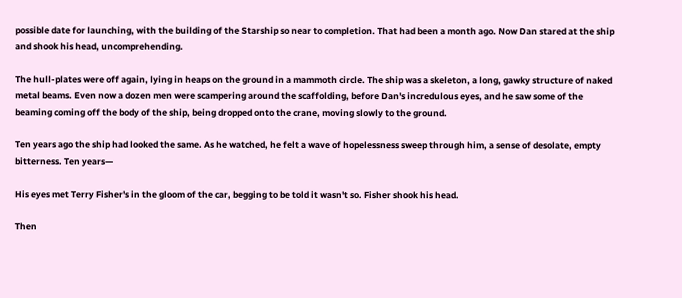possible date for launching, with the building of the Starship so near to completion. That had been a month ago. Now Dan stared at the ship and shook his head, uncomprehending.

The hull-plates were off again, lying in heaps on the ground in a mammoth circle. The ship was a skeleton, a long, gawky structure of naked metal beams. Even now a dozen men were scampering around the scaffolding, before Dan's incredulous eyes, and he saw some of the beaming coming off the body of the ship, being dropped onto the crane, moving slowly to the ground.

Ten years ago the ship had looked the same. As he watched, he felt a wave of hopelessness sweep through him, a sense of desolate, empty bitterness. Ten years—

His eyes met Terry Fisher's in the gloom of the car, begging to be told it wasn't so. Fisher shook his head.

Then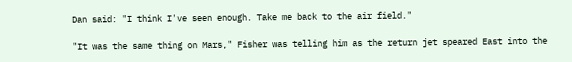Dan said: "I think I've seen enough. Take me back to the air field."

"It was the same thing on Mars," Fisher was telling him as the return jet speared East into the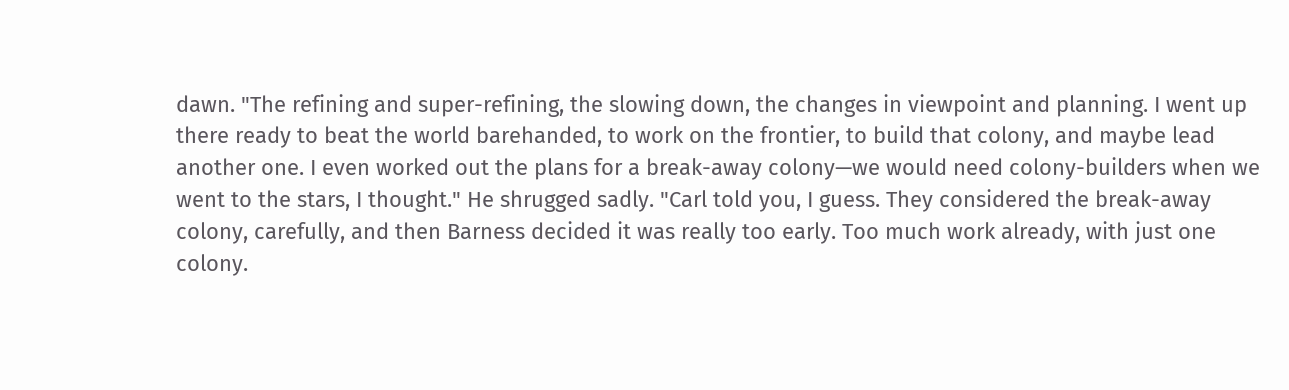dawn. "The refining and super-refining, the slowing down, the changes in viewpoint and planning. I went up there ready to beat the world barehanded, to work on the frontier, to build that colony, and maybe lead another one. I even worked out the plans for a break-away colony—we would need colony-builders when we went to the stars, I thought." He shrugged sadly. "Carl told you, I guess. They considered the break-away colony, carefully, and then Barness decided it was really too early. Too much work already, with just one colony.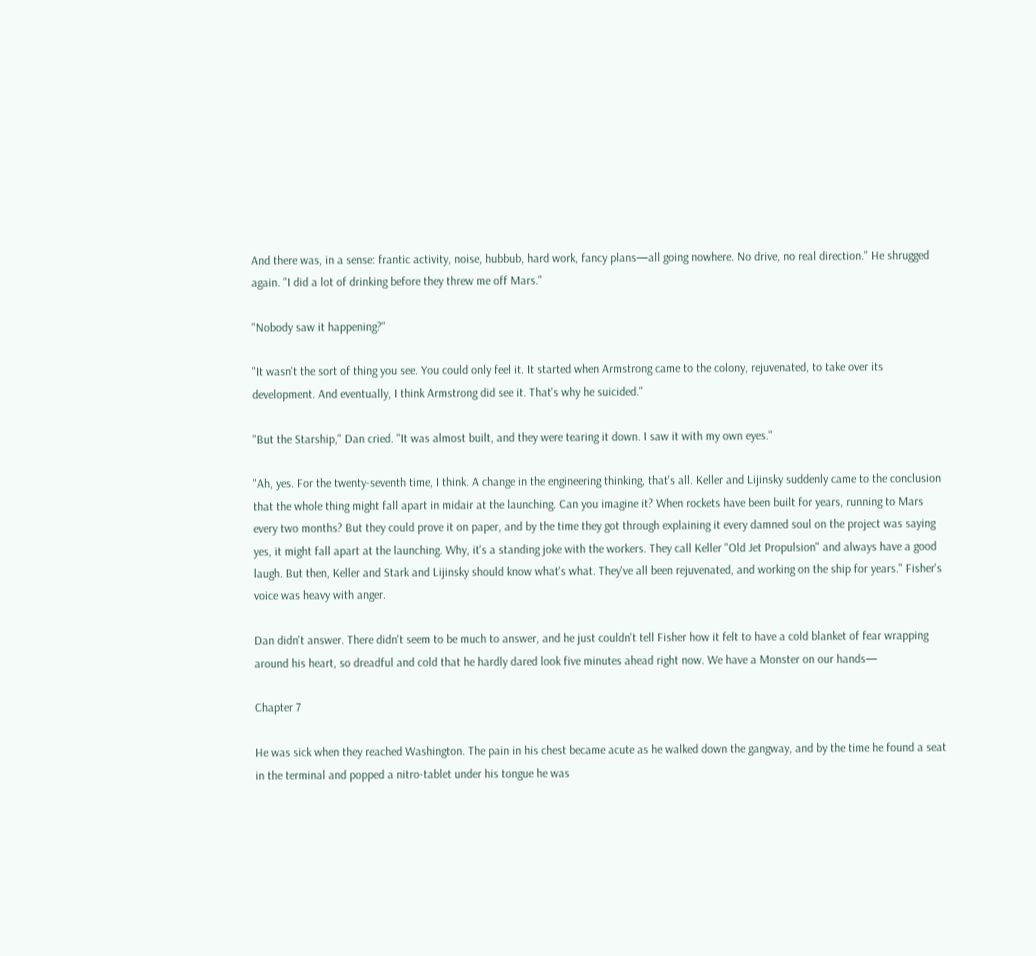And there was, in a sense: frantic activity, noise, hubbub, hard work, fancy plans—all going nowhere. No drive, no real direction." He shrugged again. "I did a lot of drinking before they threw me off Mars."

"Nobody saw it happening?"

"It wasn't the sort of thing you see. You could only feel it. It started when Armstrong came to the colony, rejuvenated, to take over its development. And eventually, I think Armstrong did see it. That's why he suicided."

"But the Starship," Dan cried. "It was almost built, and they were tearing it down. I saw it with my own eyes."

"Ah, yes. For the twenty-seventh time, I think. A change in the engineering thinking, that's all. Keller and Lijinsky suddenly came to the conclusion that the whole thing might fall apart in midair at the launching. Can you imagine it? When rockets have been built for years, running to Mars every two months? But they could prove it on paper, and by the time they got through explaining it every damned soul on the project was saying yes, it might fall apart at the launching. Why, it's a standing joke with the workers. They call Keller "Old Jet Propulsion" and always have a good laugh. But then, Keller and Stark and Lijinsky should know what's what. They've all been rejuvenated, and working on the ship for years." Fisher's voice was heavy with anger.

Dan didn't answer. There didn't seem to be much to answer, and he just couldn't tell Fisher how it felt to have a cold blanket of fear wrapping around his heart, so dreadful and cold that he hardly dared look five minutes ahead right now. We have a Monster on our hands—

Chapter 7

He was sick when they reached Washington. The pain in his chest became acute as he walked down the gangway, and by the time he found a seat in the terminal and popped a nitro-tablet under his tongue he was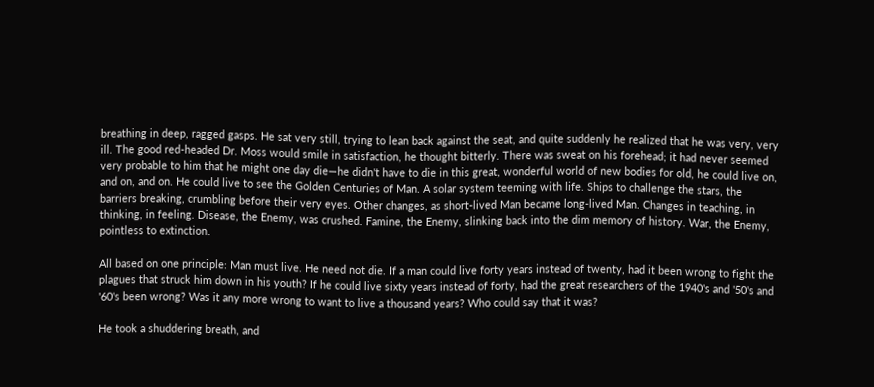breathing in deep, ragged gasps. He sat very still, trying to lean back against the seat, and quite suddenly he realized that he was very, very ill. The good red-headed Dr. Moss would smile in satisfaction, he thought bitterly. There was sweat on his forehead; it had never seemed very probable to him that he might one day die—he didn't have to die in this great, wonderful world of new bodies for old, he could live on, and on, and on. He could live to see the Golden Centuries of Man. A solar system teeming with life. Ships to challenge the stars, the barriers breaking, crumbling before their very eyes. Other changes, as short-lived Man became long-lived Man. Changes in teaching, in thinking, in feeling. Disease, the Enemy, was crushed. Famine, the Enemy, slinking back into the dim memory of history. War, the Enemy, pointless to extinction.

All based on one principle: Man must live. He need not die. If a man could live forty years instead of twenty, had it been wrong to fight the plagues that struck him down in his youth? If he could live sixty years instead of forty, had the great researchers of the 1940's and '50's and '60's been wrong? Was it any more wrong to want to live a thousand years? Who could say that it was?

He took a shuddering breath, and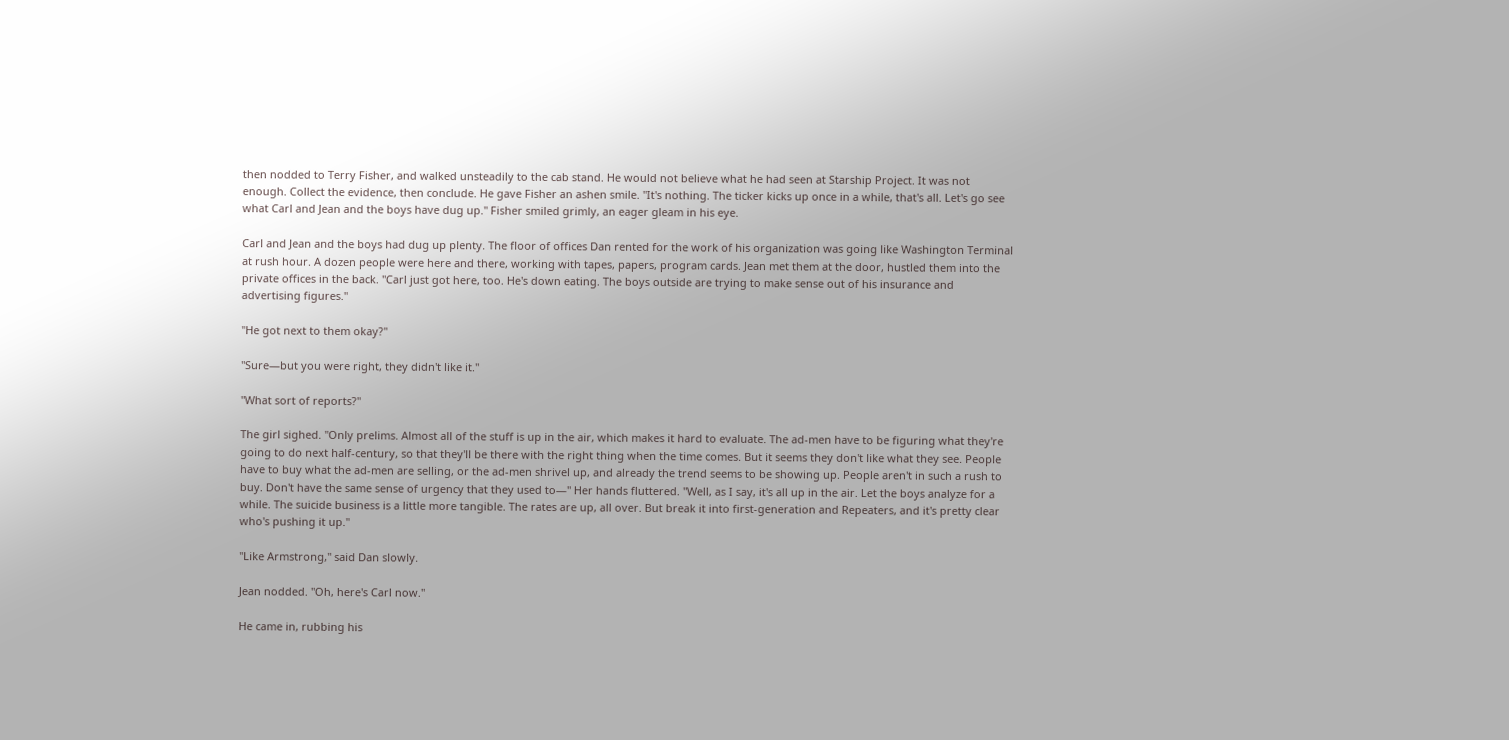then nodded to Terry Fisher, and walked unsteadily to the cab stand. He would not believe what he had seen at Starship Project. It was not enough. Collect the evidence, then conclude. He gave Fisher an ashen smile. "It's nothing. The ticker kicks up once in a while, that's all. Let's go see what Carl and Jean and the boys have dug up." Fisher smiled grimly, an eager gleam in his eye.

Carl and Jean and the boys had dug up plenty. The floor of offices Dan rented for the work of his organization was going like Washington Terminal at rush hour. A dozen people were here and there, working with tapes, papers, program cards. Jean met them at the door, hustled them into the private offices in the back. "Carl just got here, too. He's down eating. The boys outside are trying to make sense out of his insurance and advertising figures."

"He got next to them okay?"

"Sure—but you were right, they didn't like it."

"What sort of reports?"

The girl sighed. "Only prelims. Almost all of the stuff is up in the air, which makes it hard to evaluate. The ad-men have to be figuring what they're going to do next half-century, so that they'll be there with the right thing when the time comes. But it seems they don't like what they see. People have to buy what the ad-men are selling, or the ad-men shrivel up, and already the trend seems to be showing up. People aren't in such a rush to buy. Don't have the same sense of urgency that they used to—" Her hands fluttered. "Well, as I say, it's all up in the air. Let the boys analyze for a while. The suicide business is a little more tangible. The rates are up, all over. But break it into first-generation and Repeaters, and it's pretty clear who's pushing it up."

"Like Armstrong," said Dan slowly.

Jean nodded. "Oh, here's Carl now."

He came in, rubbing his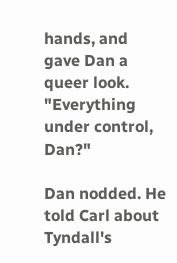hands, and gave Dan a queer look. "Everything under control, Dan?"

Dan nodded. He told Carl about Tyndall's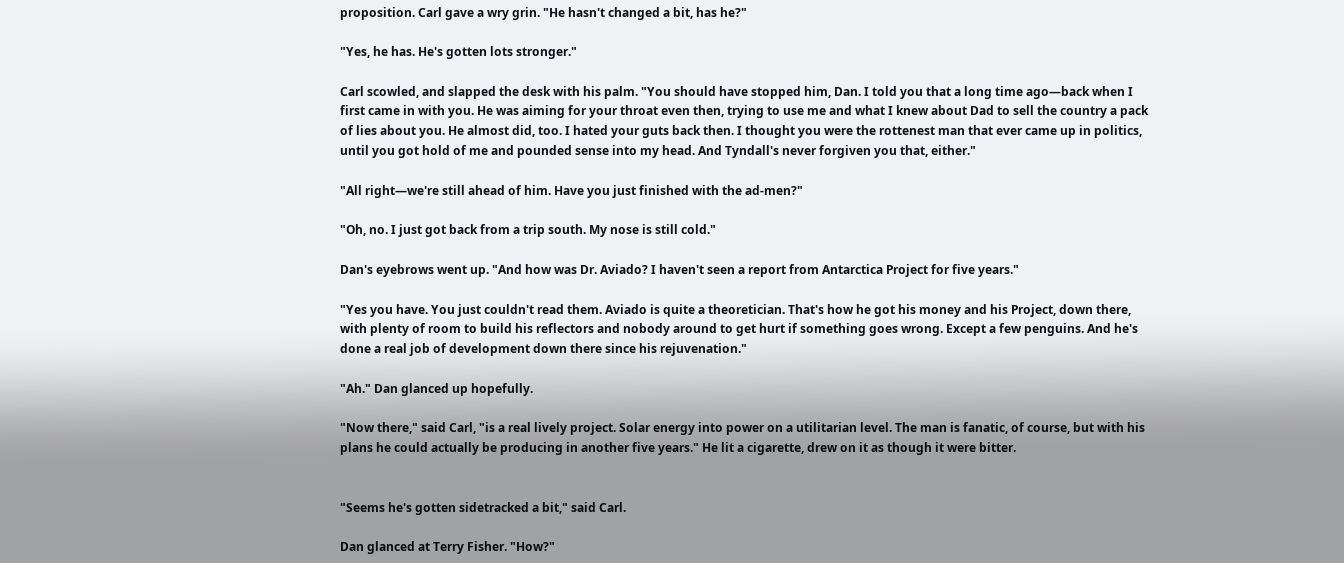proposition. Carl gave a wry grin. "He hasn't changed a bit, has he?"

"Yes, he has. He's gotten lots stronger."

Carl scowled, and slapped the desk with his palm. "You should have stopped him, Dan. I told you that a long time ago—back when I first came in with you. He was aiming for your throat even then, trying to use me and what I knew about Dad to sell the country a pack of lies about you. He almost did, too. I hated your guts back then. I thought you were the rottenest man that ever came up in politics, until you got hold of me and pounded sense into my head. And Tyndall's never forgiven you that, either."

"All right—we're still ahead of him. Have you just finished with the ad-men?"

"Oh, no. I just got back from a trip south. My nose is still cold."

Dan's eyebrows went up. "And how was Dr. Aviado? I haven't seen a report from Antarctica Project for five years."

"Yes you have. You just couldn't read them. Aviado is quite a theoretician. That's how he got his money and his Project, down there, with plenty of room to build his reflectors and nobody around to get hurt if something goes wrong. Except a few penguins. And he's done a real job of development down there since his rejuvenation."

"Ah." Dan glanced up hopefully.

"Now there," said Carl, "is a real lively project. Solar energy into power on a utilitarian level. The man is fanatic, of course, but with his plans he could actually be producing in another five years." He lit a cigarette, drew on it as though it were bitter.


"Seems he's gotten sidetracked a bit," said Carl.

Dan glanced at Terry Fisher. "How?"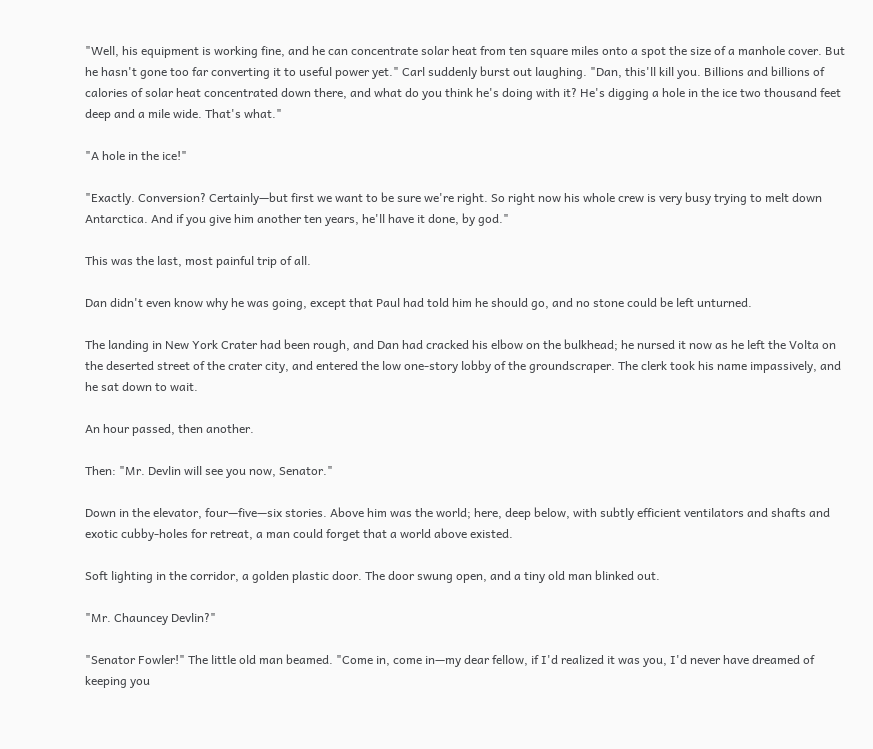"Well, his equipment is working fine, and he can concentrate solar heat from ten square miles onto a spot the size of a manhole cover. But he hasn't gone too far converting it to useful power yet." Carl suddenly burst out laughing. "Dan, this'll kill you. Billions and billions of calories of solar heat concentrated down there, and what do you think he's doing with it? He's digging a hole in the ice two thousand feet deep and a mile wide. That's what."

"A hole in the ice!"

"Exactly. Conversion? Certainly—but first we want to be sure we're right. So right now his whole crew is very busy trying to melt down Antarctica. And if you give him another ten years, he'll have it done, by god."

This was the last, most painful trip of all.

Dan didn't even know why he was going, except that Paul had told him he should go, and no stone could be left unturned.

The landing in New York Crater had been rough, and Dan had cracked his elbow on the bulkhead; he nursed it now as he left the Volta on the deserted street of the crater city, and entered the low one-story lobby of the groundscraper. The clerk took his name impassively, and he sat down to wait.

An hour passed, then another.

Then: "Mr. Devlin will see you now, Senator."

Down in the elevator, four—five—six stories. Above him was the world; here, deep below, with subtly efficient ventilators and shafts and exotic cubby-holes for retreat, a man could forget that a world above existed.

Soft lighting in the corridor, a golden plastic door. The door swung open, and a tiny old man blinked out.

"Mr. Chauncey Devlin?"

"Senator Fowler!" The little old man beamed. "Come in, come in—my dear fellow, if I'd realized it was you, I'd never have dreamed of keeping you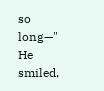so long—" He smiled,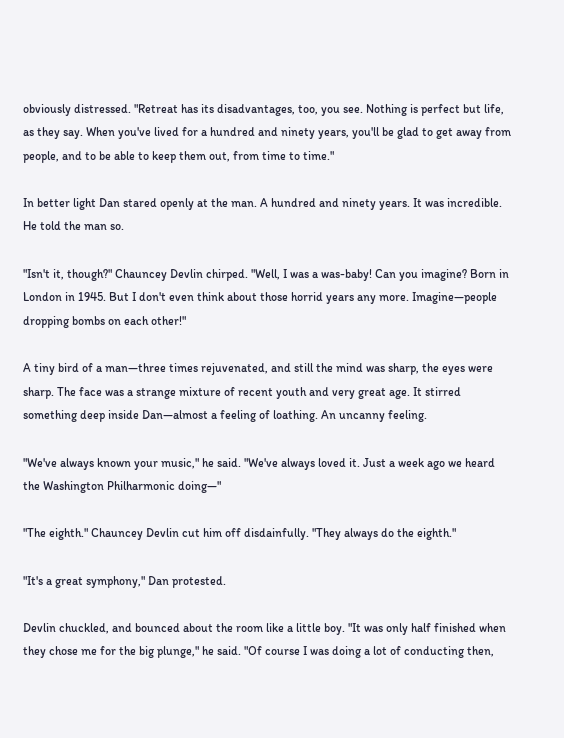obviously distressed. "Retreat has its disadvantages, too, you see. Nothing is perfect but life, as they say. When you've lived for a hundred and ninety years, you'll be glad to get away from people, and to be able to keep them out, from time to time."

In better light Dan stared openly at the man. A hundred and ninety years. It was incredible. He told the man so.

"Isn't it, though?" Chauncey Devlin chirped. "Well, I was a was-baby! Can you imagine? Born in London in 1945. But I don't even think about those horrid years any more. Imagine—people dropping bombs on each other!"

A tiny bird of a man—three times rejuvenated, and still the mind was sharp, the eyes were sharp. The face was a strange mixture of recent youth and very great age. It stirred something deep inside Dan—almost a feeling of loathing. An uncanny feeling.

"We've always known your music," he said. "We've always loved it. Just a week ago we heard the Washington Philharmonic doing—"

"The eighth." Chauncey Devlin cut him off disdainfully. "They always do the eighth."

"It's a great symphony," Dan protested.

Devlin chuckled, and bounced about the room like a little boy. "It was only half finished when they chose me for the big plunge," he said. "Of course I was doing a lot of conducting then,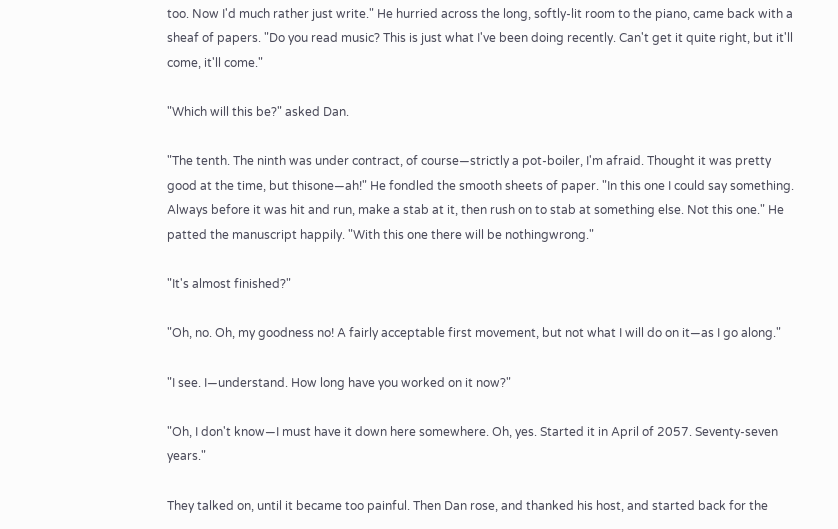too. Now I'd much rather just write." He hurried across the long, softly-lit room to the piano, came back with a sheaf of papers. "Do you read music? This is just what I've been doing recently. Can't get it quite right, but it'll come, it'll come."

"Which will this be?" asked Dan.

"The tenth. The ninth was under contract, of course—strictly a pot-boiler, I'm afraid. Thought it was pretty good at the time, but thisone—ah!" He fondled the smooth sheets of paper. "In this one I could say something. Always before it was hit and run, make a stab at it, then rush on to stab at something else. Not this one." He patted the manuscript happily. "With this one there will be nothingwrong."

"It's almost finished?"

"Oh, no. Oh, my goodness no! A fairly acceptable first movement, but not what I will do on it—as I go along."

"I see. I—understand. How long have you worked on it now?"

"Oh, I don't know—I must have it down here somewhere. Oh, yes. Started it in April of 2057. Seventy-seven years."

They talked on, until it became too painful. Then Dan rose, and thanked his host, and started back for the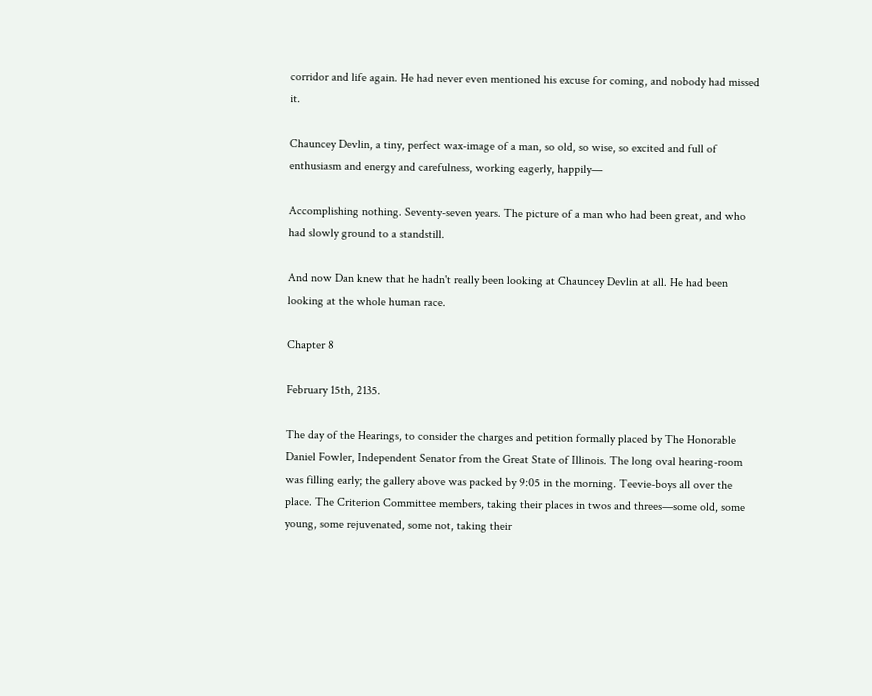corridor and life again. He had never even mentioned his excuse for coming, and nobody had missed it.

Chauncey Devlin, a tiny, perfect wax-image of a man, so old, so wise, so excited and full of enthusiasm and energy and carefulness, working eagerly, happily—

Accomplishing nothing. Seventy-seven years. The picture of a man who had been great, and who had slowly ground to a standstill.

And now Dan knew that he hadn't really been looking at Chauncey Devlin at all. He had been looking at the whole human race.

Chapter 8

February 15th, 2135.

The day of the Hearings, to consider the charges and petition formally placed by The Honorable Daniel Fowler, Independent Senator from the Great State of Illinois. The long oval hearing-room was filling early; the gallery above was packed by 9:05 in the morning. Teevie-boys all over the place. The Criterion Committee members, taking their places in twos and threes—some old, some young, some rejuvenated, some not, taking their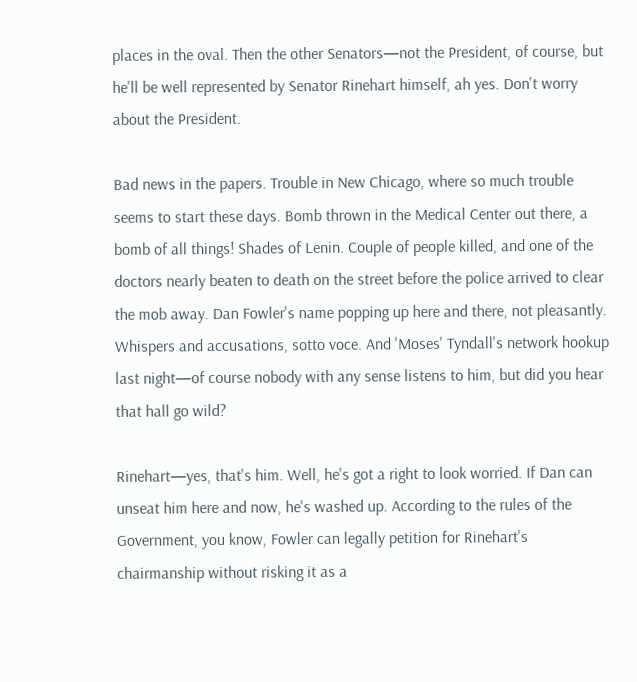places in the oval. Then the other Senators—not the President, of course, but he'll be well represented by Senator Rinehart himself, ah yes. Don't worry about the President.

Bad news in the papers. Trouble in New Chicago, where so much trouble seems to start these days. Bomb thrown in the Medical Center out there, a bomb of all things! Shades of Lenin. Couple of people killed, and one of the doctors nearly beaten to death on the street before the police arrived to clear the mob away. Dan Fowler's name popping up here and there, not pleasantly. Whispers and accusations, sotto voce. And 'Moses' Tyndall's network hookup last night—of course nobody with any sense listens to him, but did you hear that hall go wild?

Rinehart—yes, that's him. Well, he's got a right to look worried. If Dan can unseat him here and now, he's washed up. According to the rules of the Government, you know, Fowler can legally petition for Rinehart's chairmanship without risking it as a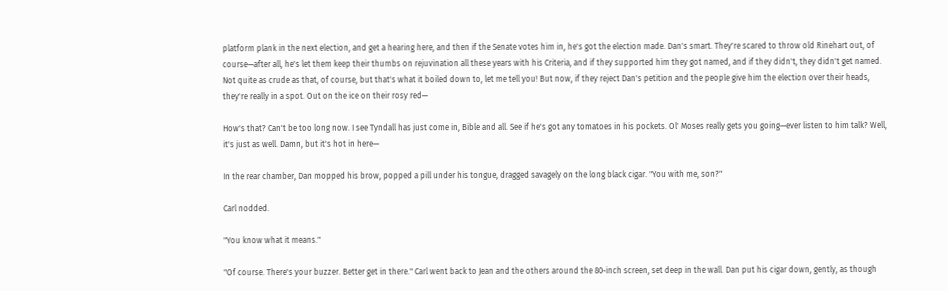platform plank in the next election, and get a hearing here, and then if the Senate votes him in, he's got the election made. Dan's smart. They're scared to throw old Rinehart out, of course—after all, he's let them keep their thumbs on rejuvination all these years with his Criteria, and if they supported him they got named, and if they didn't, they didn't get named. Not quite as crude as that, of course, but that's what it boiled down to, let me tell you! But now, if they reject Dan's petition and the people give him the election over their heads, they're really in a spot. Out on the ice on their rosy red—

How's that? Can't be too long now. I see Tyndall has just come in, Bible and all. See if he's got any tomatoes in his pockets. Ol' Moses really gets you going—ever listen to him talk? Well, it's just as well. Damn, but it's hot in here—

In the rear chamber, Dan mopped his brow, popped a pill under his tongue, dragged savagely on the long black cigar. "You with me, son?"

Carl nodded.

"You know what it means."

"Of course. There's your buzzer. Better get in there." Carl went back to Jean and the others around the 80-inch screen, set deep in the wall. Dan put his cigar down, gently, as though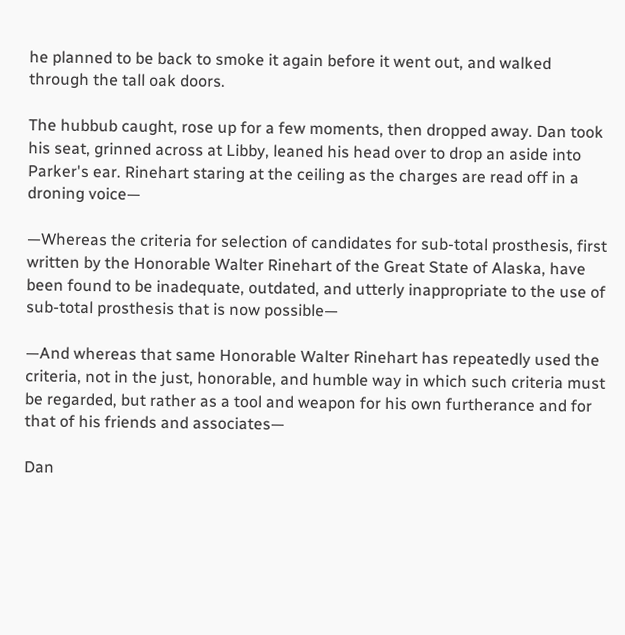he planned to be back to smoke it again before it went out, and walked through the tall oak doors.

The hubbub caught, rose up for a few moments, then dropped away. Dan took his seat, grinned across at Libby, leaned his head over to drop an aside into Parker's ear. Rinehart staring at the ceiling as the charges are read off in a droning voice—

—Whereas the criteria for selection of candidates for sub-total prosthesis, first written by the Honorable Walter Rinehart of the Great State of Alaska, have been found to be inadequate, outdated, and utterly inappropriate to the use of sub-total prosthesis that is now possible—

—And whereas that same Honorable Walter Rinehart has repeatedly used the criteria, not in the just, honorable, and humble way in which such criteria must be regarded, but rather as a tool and weapon for his own furtherance and for that of his friends and associates—

Dan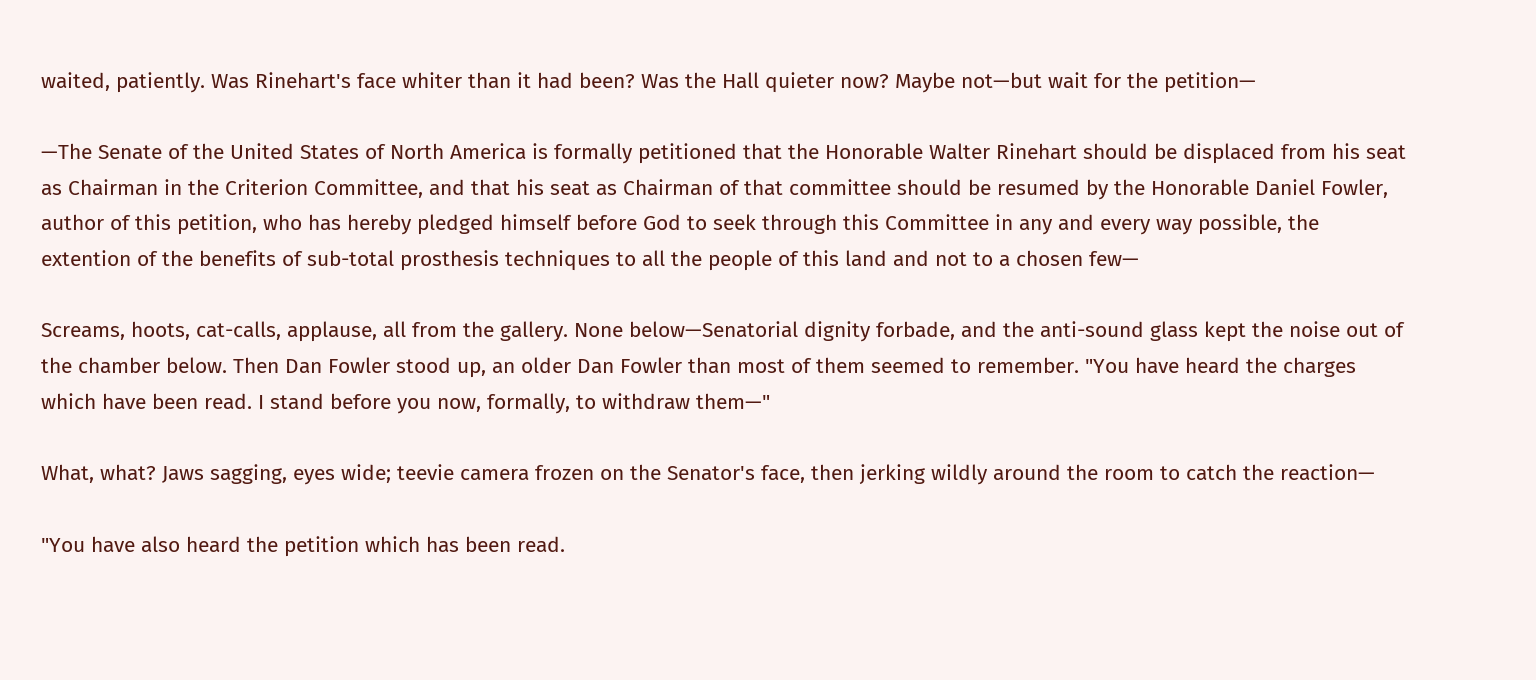waited, patiently. Was Rinehart's face whiter than it had been? Was the Hall quieter now? Maybe not—but wait for the petition—

—The Senate of the United States of North America is formally petitioned that the Honorable Walter Rinehart should be displaced from his seat as Chairman in the Criterion Committee, and that his seat as Chairman of that committee should be resumed by the Honorable Daniel Fowler, author of this petition, who has hereby pledged himself before God to seek through this Committee in any and every way possible, the extention of the benefits of sub-total prosthesis techniques to all the people of this land and not to a chosen few—

Screams, hoots, cat-calls, applause, all from the gallery. None below—Senatorial dignity forbade, and the anti-sound glass kept the noise out of the chamber below. Then Dan Fowler stood up, an older Dan Fowler than most of them seemed to remember. "You have heard the charges which have been read. I stand before you now, formally, to withdraw them—"

What, what? Jaws sagging, eyes wide; teevie camera frozen on the Senator's face, then jerking wildly around the room to catch the reaction—

"You have also heard the petition which has been read.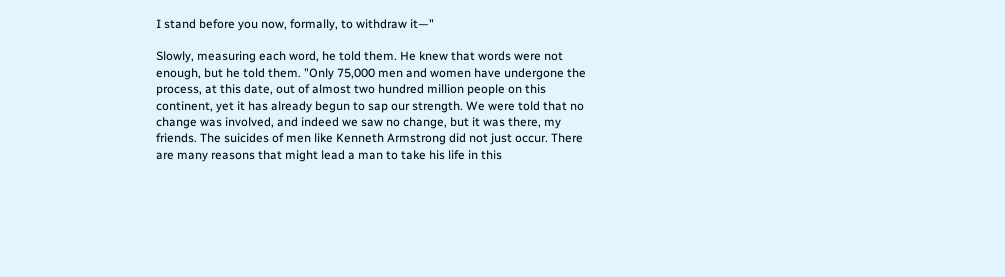I stand before you now, formally, to withdraw it—"

Slowly, measuring each word, he told them. He knew that words were not enough, but he told them. "Only 75,000 men and women have undergone the process, at this date, out of almost two hundred million people on this continent, yet it has already begun to sap our strength. We were told that no change was involved, and indeed we saw no change, but it was there, my friends. The suicides of men like Kenneth Armstrong did not just occur. There are many reasons that might lead a man to take his life in this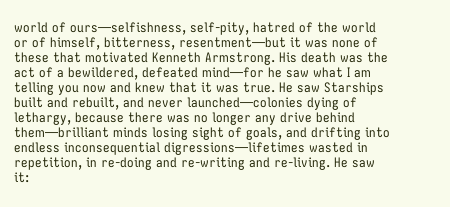world of ours—selfishness, self-pity, hatred of the world or of himself, bitterness, resentment—but it was none of these that motivated Kenneth Armstrong. His death was the act of a bewildered, defeated mind—for he saw what I am telling you now and knew that it was true. He saw Starships built and rebuilt, and never launched—colonies dying of lethargy, because there was no longer any drive behind them—brilliant minds losing sight of goals, and drifting into endless inconsequential digressions—lifetimes wasted in repetition, in re-doing and re-writing and re-living. He saw it: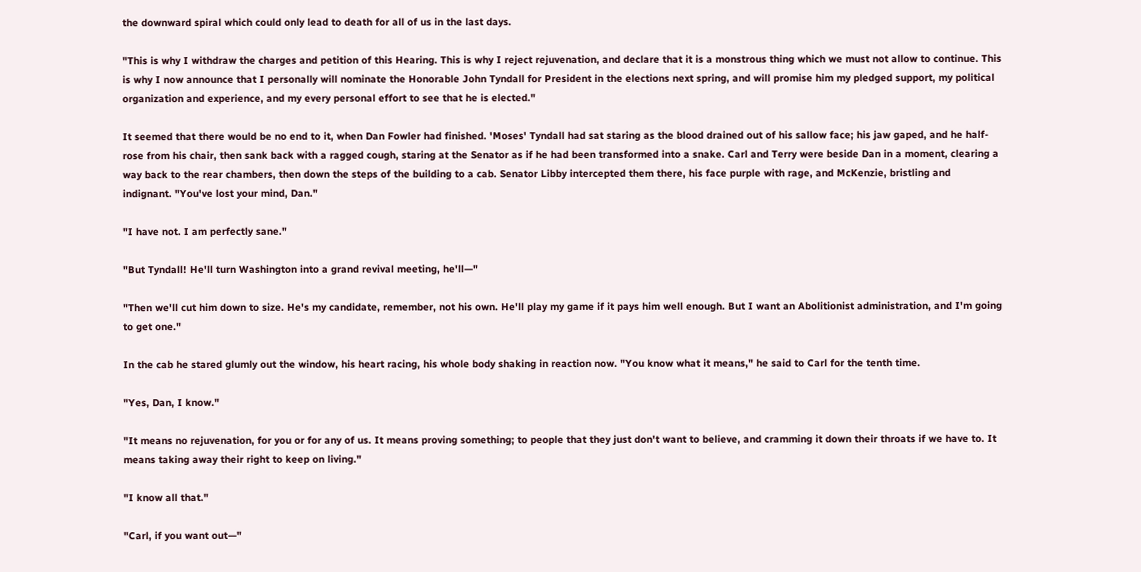the downward spiral which could only lead to death for all of us in the last days.

"This is why I withdraw the charges and petition of this Hearing. This is why I reject rejuvenation, and declare that it is a monstrous thing which we must not allow to continue. This is why I now announce that I personally will nominate the Honorable John Tyndall for President in the elections next spring, and will promise him my pledged support, my political organization and experience, and my every personal effort to see that he is elected."

It seemed that there would be no end to it, when Dan Fowler had finished. 'Moses' Tyndall had sat staring as the blood drained out of his sallow face; his jaw gaped, and he half-rose from his chair, then sank back with a ragged cough, staring at the Senator as if he had been transformed into a snake. Carl and Terry were beside Dan in a moment, clearing a way back to the rear chambers, then down the steps of the building to a cab. Senator Libby intercepted them there, his face purple with rage, and McKenzie, bristling and indignant. "You've lost your mind, Dan."

"I have not. I am perfectly sane."

"But Tyndall! He'll turn Washington into a grand revival meeting, he'll—"

"Then we'll cut him down to size. He's my candidate, remember, not his own. He'll play my game if it pays him well enough. But I want an Abolitionist administration, and I'm going to get one."

In the cab he stared glumly out the window, his heart racing, his whole body shaking in reaction now. "You know what it means," he said to Carl for the tenth time.

"Yes, Dan, I know."

"It means no rejuvenation, for you or for any of us. It means proving something; to people that they just don't want to believe, and cramming it down their throats if we have to. It means taking away their right to keep on living."

"I know all that."

"Carl, if you want out—"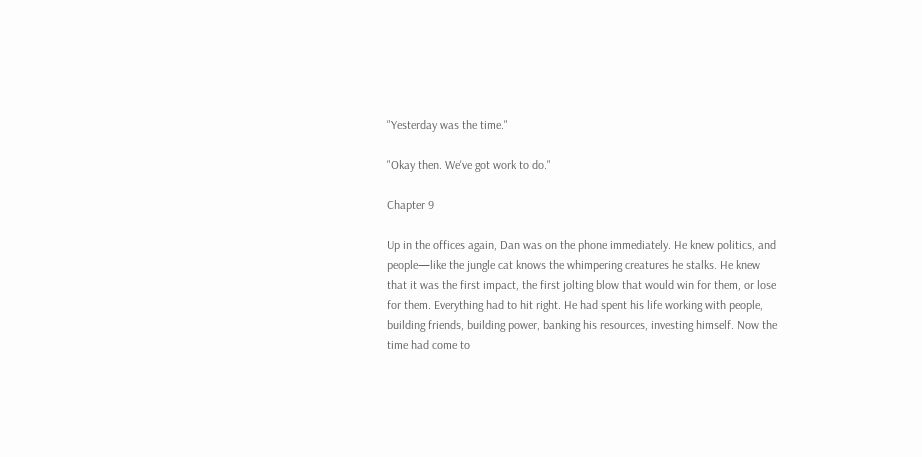"Yesterday was the time."

"Okay then. We've got work to do."

Chapter 9

Up in the offices again, Dan was on the phone immediately. He knew politics, and people—like the jungle cat knows the whimpering creatures he stalks. He knew that it was the first impact, the first jolting blow that would win for them, or lose for them. Everything had to hit right. He had spent his life working with people, building friends, building power, banking his resources, investing himself. Now the time had come to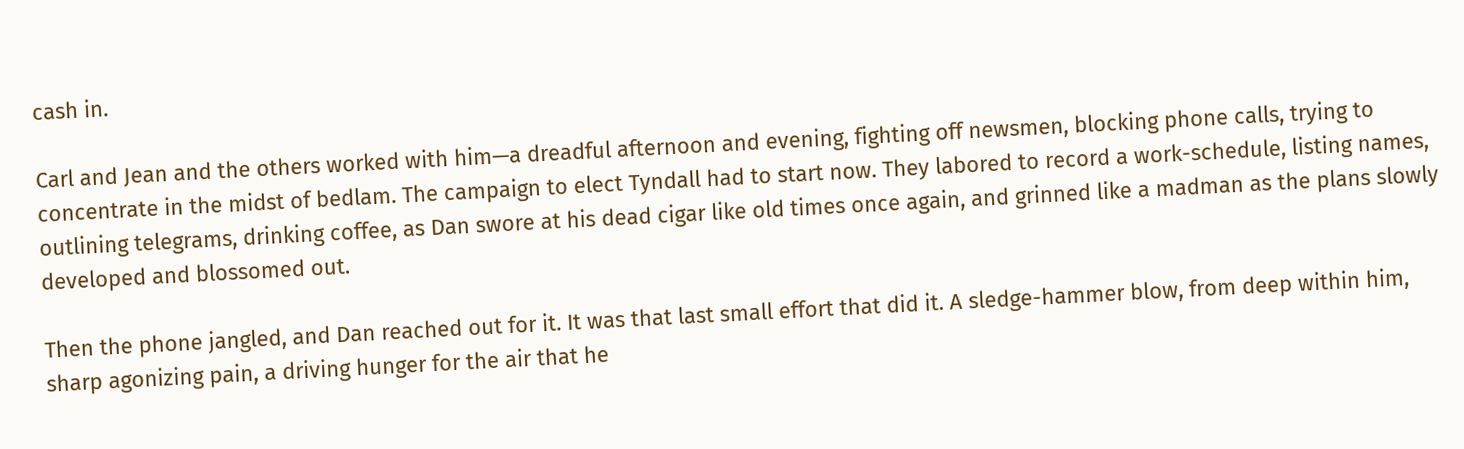cash in.

Carl and Jean and the others worked with him—a dreadful afternoon and evening, fighting off newsmen, blocking phone calls, trying to concentrate in the midst of bedlam. The campaign to elect Tyndall had to start now. They labored to record a work-schedule, listing names, outlining telegrams, drinking coffee, as Dan swore at his dead cigar like old times once again, and grinned like a madman as the plans slowly developed and blossomed out.

Then the phone jangled, and Dan reached out for it. It was that last small effort that did it. A sledge-hammer blow, from deep within him, sharp agonizing pain, a driving hunger for the air that he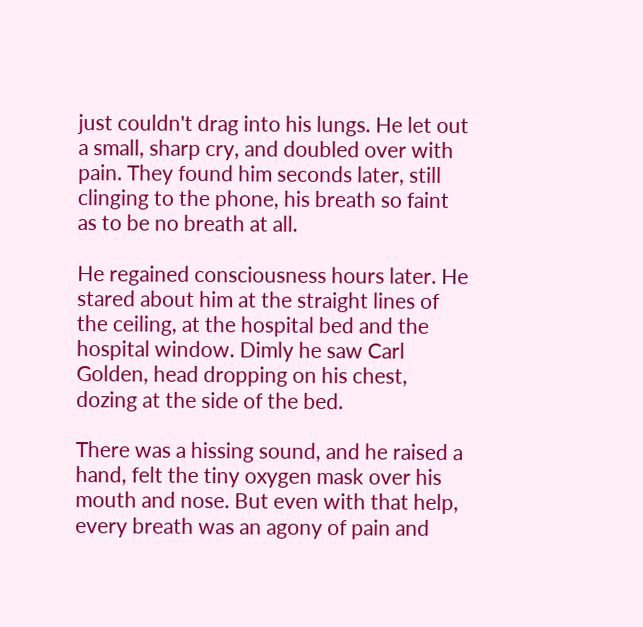just couldn't drag into his lungs. He let out a small, sharp cry, and doubled over with pain. They found him seconds later, still clinging to the phone, his breath so faint as to be no breath at all.

He regained consciousness hours later. He stared about him at the straight lines of the ceiling, at the hospital bed and the hospital window. Dimly he saw Carl Golden, head dropping on his chest, dozing at the side of the bed.

There was a hissing sound, and he raised a hand, felt the tiny oxygen mask over his mouth and nose. But even with that help, every breath was an agony of pain and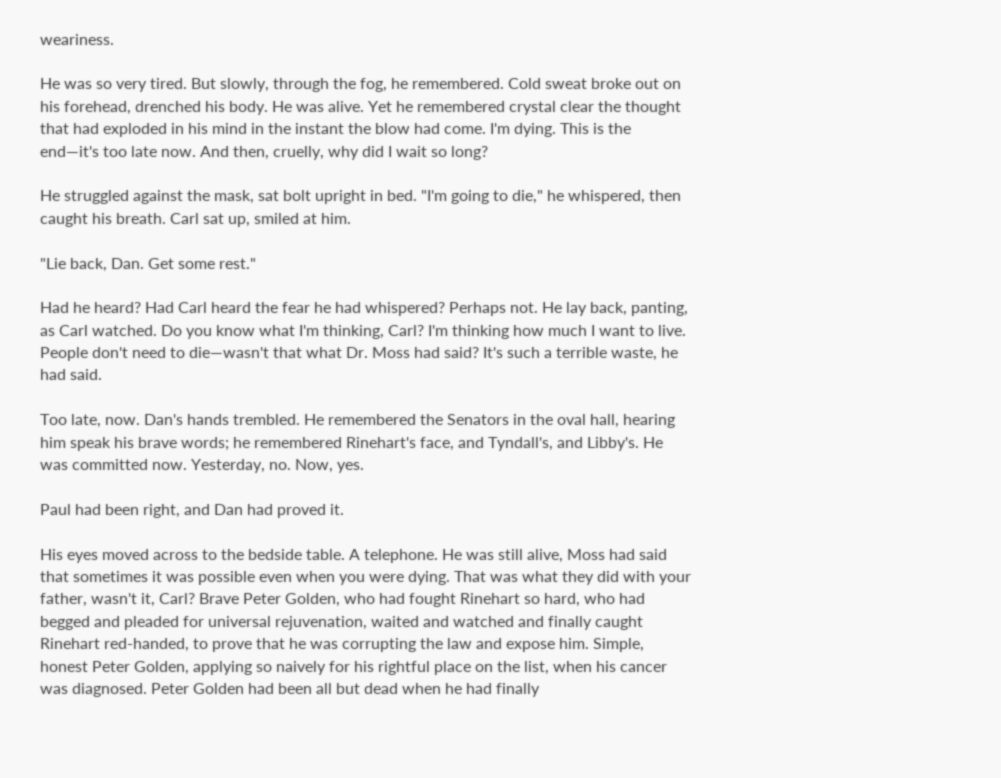weariness.

He was so very tired. But slowly, through the fog, he remembered. Cold sweat broke out on his forehead, drenched his body. He was alive. Yet he remembered crystal clear the thought that had exploded in his mind in the instant the blow had come. I'm dying. This is the end—it's too late now. And then, cruelly, why did I wait so long?

He struggled against the mask, sat bolt upright in bed. "I'm going to die," he whispered, then caught his breath. Carl sat up, smiled at him.

"Lie back, Dan. Get some rest."

Had he heard? Had Carl heard the fear he had whispered? Perhaps not. He lay back, panting, as Carl watched. Do you know what I'm thinking, Carl? I'm thinking how much I want to live. People don't need to die—wasn't that what Dr. Moss had said? It's such a terrible waste, he had said.

Too late, now. Dan's hands trembled. He remembered the Senators in the oval hall, hearing him speak his brave words; he remembered Rinehart's face, and Tyndall's, and Libby's. He was committed now. Yesterday, no. Now, yes.

Paul had been right, and Dan had proved it.

His eyes moved across to the bedside table. A telephone. He was still alive, Moss had said that sometimes it was possible even when you were dying. That was what they did with your father, wasn't it, Carl? Brave Peter Golden, who had fought Rinehart so hard, who had begged and pleaded for universal rejuvenation, waited and watched and finally caught Rinehart red-handed, to prove that he was corrupting the law and expose him. Simple, honest Peter Golden, applying so naively for his rightful place on the list, when his cancer was diagnosed. Peter Golden had been all but dead when he had finally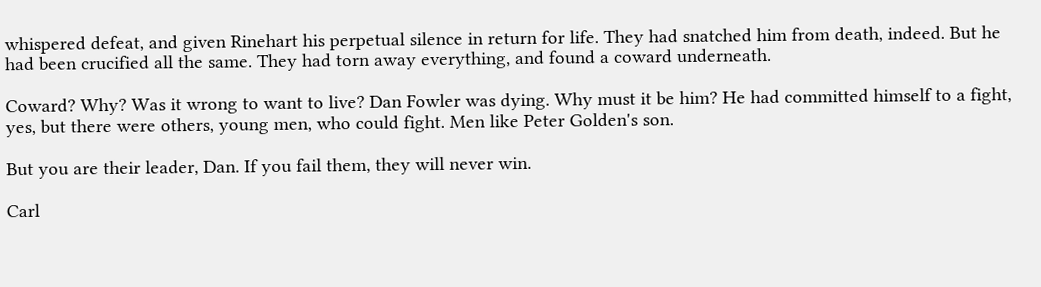whispered defeat, and given Rinehart his perpetual silence in return for life. They had snatched him from death, indeed. But he had been crucified all the same. They had torn away everything, and found a coward underneath.

Coward? Why? Was it wrong to want to live? Dan Fowler was dying. Why must it be him? He had committed himself to a fight, yes, but there were others, young men, who could fight. Men like Peter Golden's son.

But you are their leader, Dan. If you fail them, they will never win.

Carl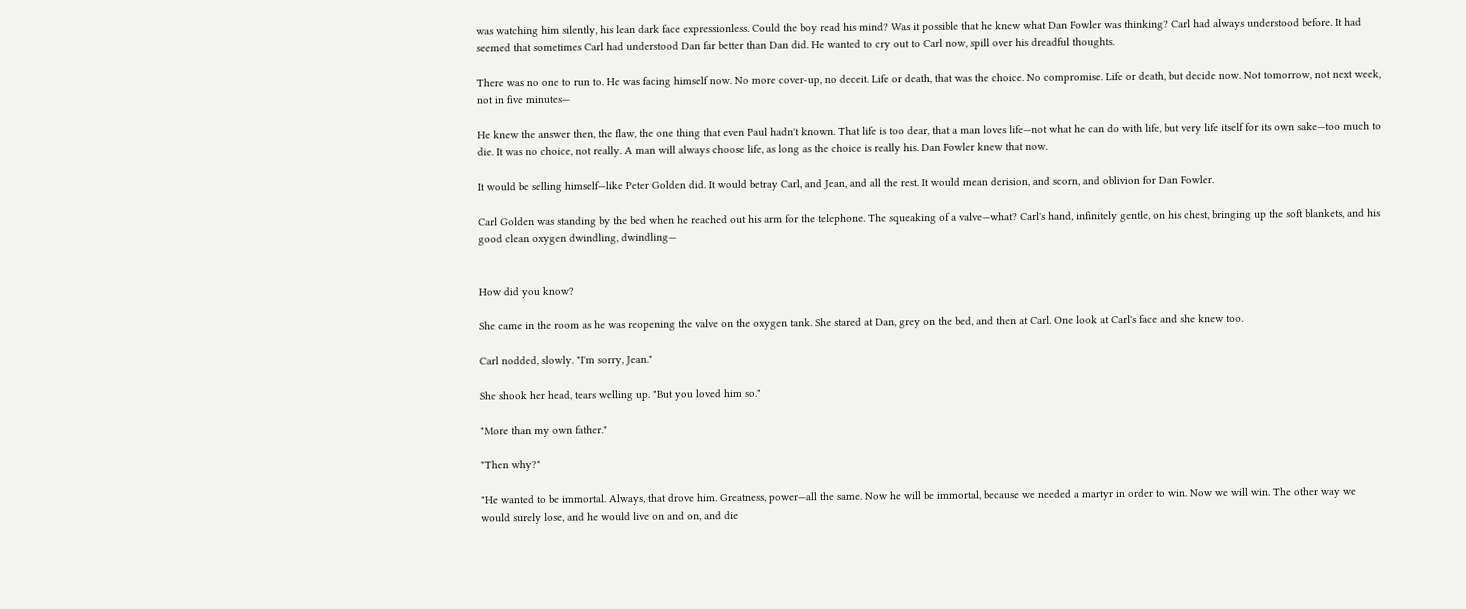was watching him silently, his lean dark face expressionless. Could the boy read his mind? Was it possible that he knew what Dan Fowler was thinking? Carl had always understood before. It had seemed that sometimes Carl had understood Dan far better than Dan did. He wanted to cry out to Carl now, spill over his dreadful thoughts.

There was no one to run to. He was facing himself now. No more cover-up, no deceit. Life or death, that was the choice. No compromise. Life or death, but decide now. Not tomorrow, not next week, not in five minutes—

He knew the answer then, the flaw, the one thing that even Paul hadn't known. That life is too dear, that a man loves life—not what he can do with life, but very life itself for its own sake—too much to die. It was no choice, not really. A man will always choose life, as long as the choice is really his. Dan Fowler knew that now.

It would be selling himself—like Peter Golden did. It would betray Carl, and Jean, and all the rest. It would mean derision, and scorn, and oblivion for Dan Fowler.

Carl Golden was standing by the bed when he reached out his arm for the telephone. The squeaking of a valve—what? Carl's hand, infinitely gentle, on his chest, bringing up the soft blankets, and his good clean oxygen dwindling, dwindling—


How did you know?

She came in the room as he was reopening the valve on the oxygen tank. She stared at Dan, grey on the bed, and then at Carl. One look at Carl's face and she knew too.

Carl nodded, slowly. "I'm sorry, Jean."

She shook her head, tears welling up. "But you loved him so."

"More than my own father."

"Then why?"

"He wanted to be immortal. Always, that drove him. Greatness, power—all the same. Now he will be immortal, because we needed a martyr in order to win. Now we will win. The other way we would surely lose, and he would live on and on, and die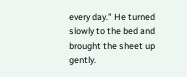every day." He turned slowly to the bed and brought the sheet up gently.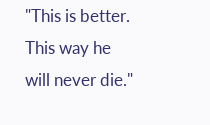"This is better. This way he will never die."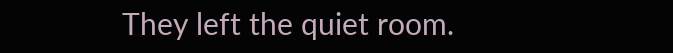They left the quiet room.